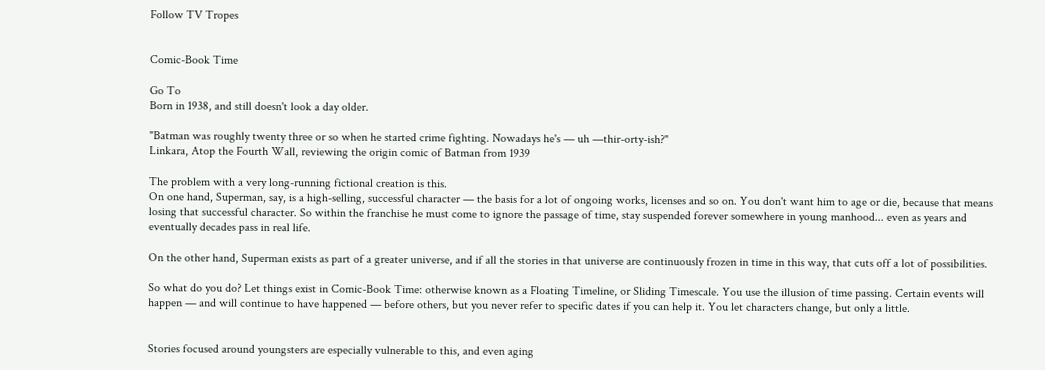Follow TV Tropes


Comic-Book Time

Go To
Born in 1938, and still doesn't look a day older.

"Batman was roughly twenty three or so when he started crime fighting. Nowadays he's — uh —thir-orty-ish?"
Linkara, Atop the Fourth Wall, reviewing the origin comic of Batman from 1939

The problem with a very long-running fictional creation is this.
On one hand, Superman, say, is a high-selling, successful character — the basis for a lot of ongoing works, licenses and so on. You don't want him to age or die, because that means losing that successful character. So within the franchise he must come to ignore the passage of time, stay suspended forever somewhere in young manhood... even as years and eventually decades pass in real life.

On the other hand, Superman exists as part of a greater universe, and if all the stories in that universe are continuously frozen in time in this way, that cuts off a lot of possibilities.

So what do you do? Let things exist in Comic-Book Time: otherwise known as a Floating Timeline, or Sliding Timescale. You use the illusion of time passing. Certain events will happen — and will continue to have happened — before others, but you never refer to specific dates if you can help it. You let characters change, but only a little.


Stories focused around youngsters are especially vulnerable to this, and even aging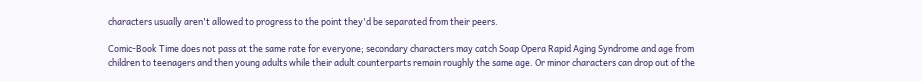characters usually aren't allowed to progress to the point they'd be separated from their peers.

Comic-Book Time does not pass at the same rate for everyone; secondary characters may catch Soap Opera Rapid Aging Syndrome and age from children to teenagers and then young adults while their adult counterparts remain roughly the same age. Or minor characters can drop out of the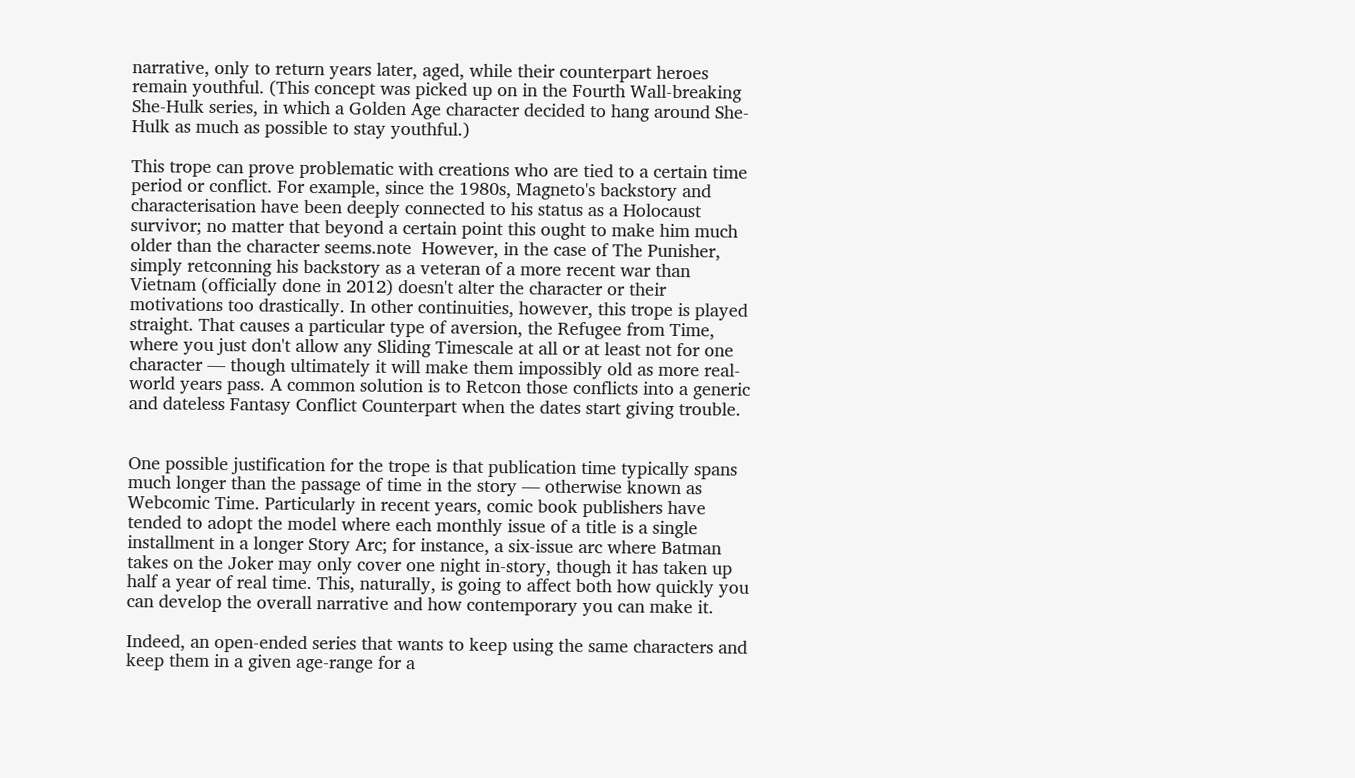narrative, only to return years later, aged, while their counterpart heroes remain youthful. (This concept was picked up on in the Fourth Wall-breaking She-Hulk series, in which a Golden Age character decided to hang around She-Hulk as much as possible to stay youthful.)

This trope can prove problematic with creations who are tied to a certain time period or conflict. For example, since the 1980s, Magneto's backstory and characterisation have been deeply connected to his status as a Holocaust survivor; no matter that beyond a certain point this ought to make him much older than the character seems.note  However, in the case of The Punisher, simply retconning his backstory as a veteran of a more recent war than Vietnam (officially done in 2012) doesn't alter the character or their motivations too drastically. In other continuities, however, this trope is played straight. That causes a particular type of aversion, the Refugee from Time, where you just don't allow any Sliding Timescale at all or at least not for one character — though ultimately it will make them impossibly old as more real-world years pass. A common solution is to Retcon those conflicts into a generic and dateless Fantasy Conflict Counterpart when the dates start giving trouble.


One possible justification for the trope is that publication time typically spans much longer than the passage of time in the story — otherwise known as Webcomic Time. Particularly in recent years, comic book publishers have tended to adopt the model where each monthly issue of a title is a single installment in a longer Story Arc; for instance, a six-issue arc where Batman takes on the Joker may only cover one night in-story, though it has taken up half a year of real time. This, naturally, is going to affect both how quickly you can develop the overall narrative and how contemporary you can make it.

Indeed, an open-ended series that wants to keep using the same characters and keep them in a given age-range for a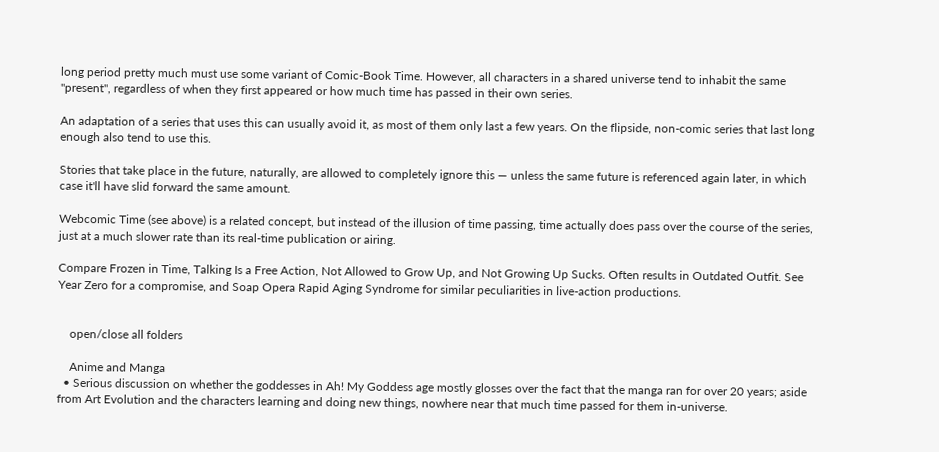long period pretty much must use some variant of Comic-Book Time. However, all characters in a shared universe tend to inhabit the same "present", regardless of when they first appeared or how much time has passed in their own series.

An adaptation of a series that uses this can usually avoid it, as most of them only last a few years. On the flipside, non-comic series that last long enough also tend to use this.

Stories that take place in the future, naturally, are allowed to completely ignore this — unless the same future is referenced again later, in which case it'll have slid forward the same amount.

Webcomic Time (see above) is a related concept, but instead of the illusion of time passing, time actually does pass over the course of the series, just at a much slower rate than its real-time publication or airing.

Compare Frozen in Time, Talking Is a Free Action, Not Allowed to Grow Up, and Not Growing Up Sucks. Often results in Outdated Outfit. See Year Zero for a compromise, and Soap Opera Rapid Aging Syndrome for similar peculiarities in live-action productions.


    open/close all folders

    Anime and Manga
  • Serious discussion on whether the goddesses in Ah! My Goddess age mostly glosses over the fact that the manga ran for over 20 years; aside from Art Evolution and the characters learning and doing new things, nowhere near that much time passed for them in-universe.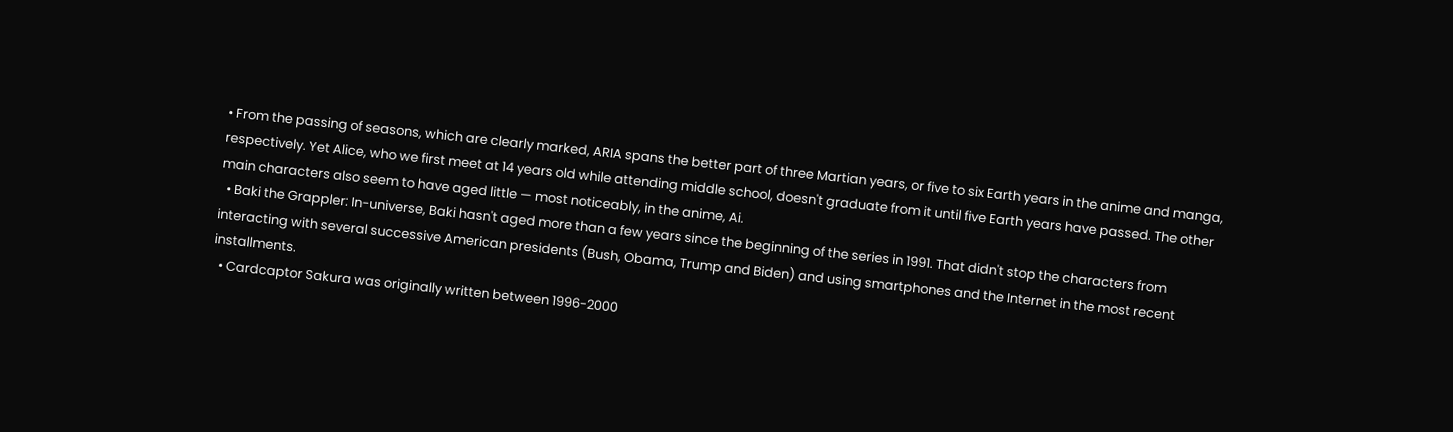• From the passing of seasons, which are clearly marked, ARIA spans the better part of three Martian years, or five to six Earth years in the anime and manga, respectively. Yet Alice, who we first meet at 14 years old while attending middle school, doesn't graduate from it until five Earth years have passed. The other main characters also seem to have aged little — most noticeably, in the anime, Ai.
  • Baki the Grappler: In-universe, Baki hasn't aged more than a few years since the beginning of the series in 1991. That didn't stop the characters from interacting with several successive American presidents (Bush, Obama, Trump and Biden) and using smartphones and the Internet in the most recent installments.
  • Cardcaptor Sakura was originally written between 1996-2000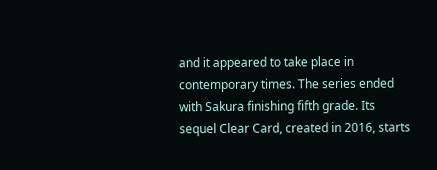and it appeared to take place in contemporary times. The series ended with Sakura finishing fifth grade. Its sequel Clear Card, created in 2016, starts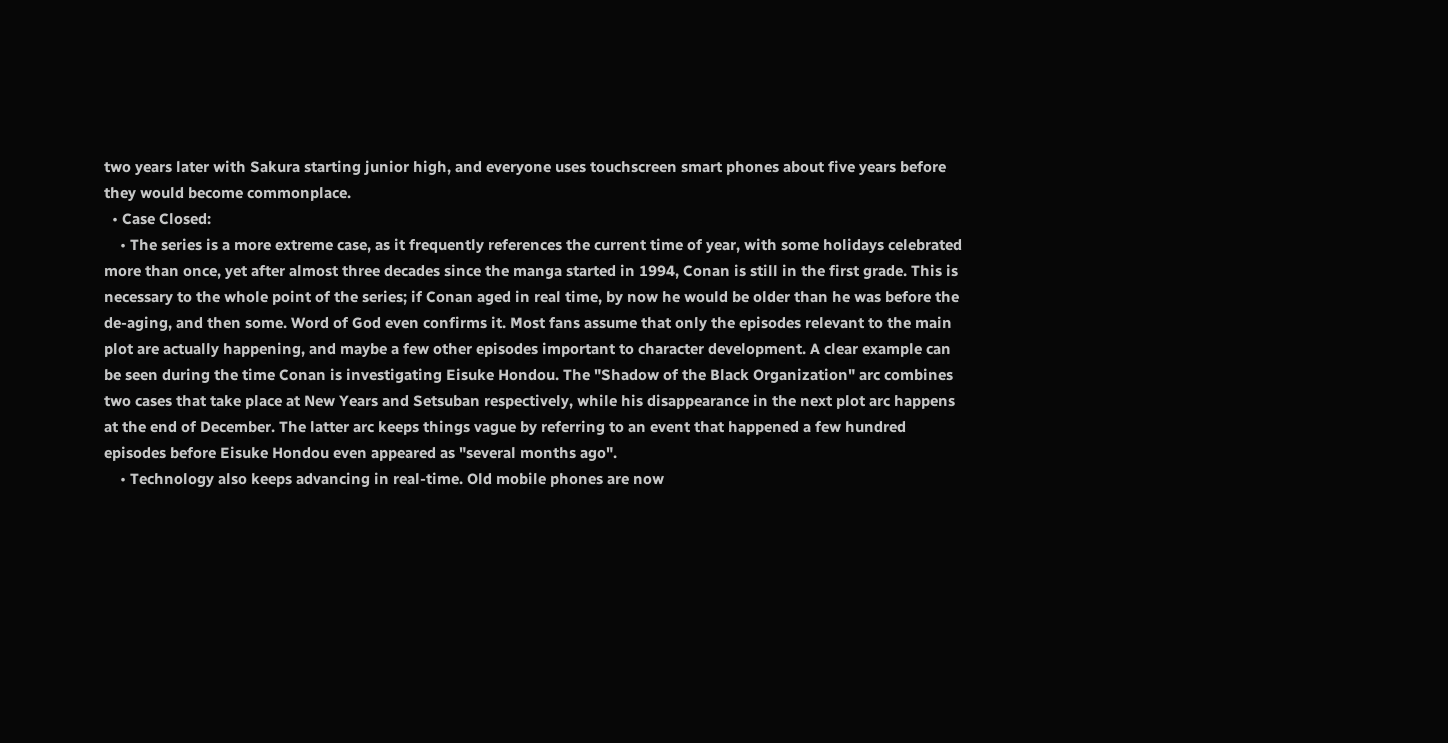two years later with Sakura starting junior high, and everyone uses touchscreen smart phones about five years before they would become commonplace.
  • Case Closed:
    • The series is a more extreme case, as it frequently references the current time of year, with some holidays celebrated more than once, yet after almost three decades since the manga started in 1994, Conan is still in the first grade. This is necessary to the whole point of the series; if Conan aged in real time, by now he would be older than he was before the de-aging, and then some. Word of God even confirms it. Most fans assume that only the episodes relevant to the main plot are actually happening, and maybe a few other episodes important to character development. A clear example can be seen during the time Conan is investigating Eisuke Hondou. The "Shadow of the Black Organization" arc combines two cases that take place at New Years and Setsuban respectively, while his disappearance in the next plot arc happens at the end of December. The latter arc keeps things vague by referring to an event that happened a few hundred episodes before Eisuke Hondou even appeared as "several months ago".
    • Technology also keeps advancing in real-time. Old mobile phones are now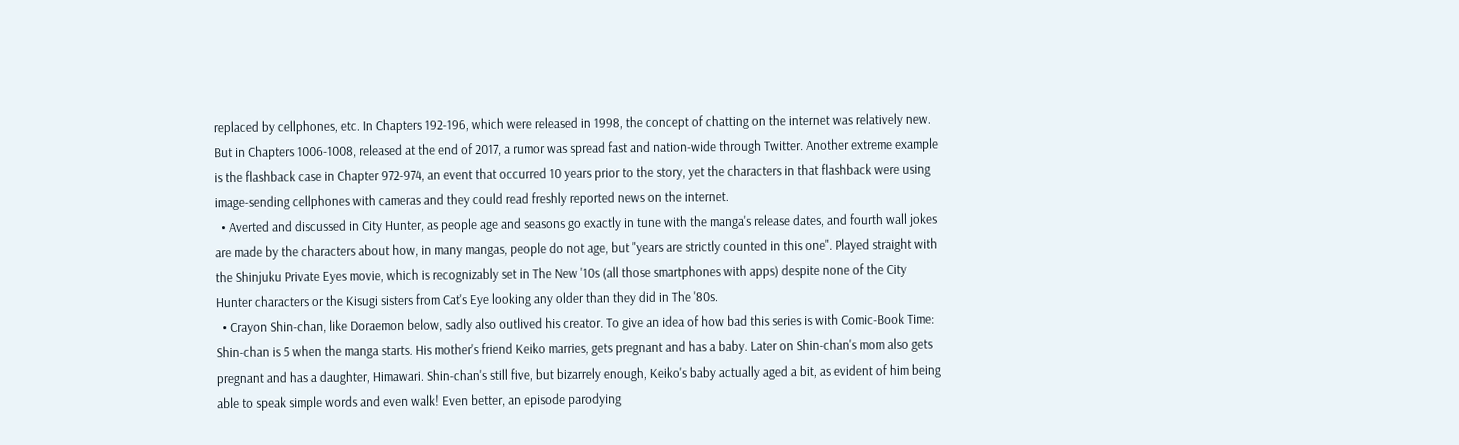replaced by cellphones, etc. In Chapters 192-196, which were released in 1998, the concept of chatting on the internet was relatively new. But in Chapters 1006-1008, released at the end of 2017, a rumor was spread fast and nation-wide through Twitter. Another extreme example is the flashback case in Chapter 972-974, an event that occurred 10 years prior to the story, yet the characters in that flashback were using image-sending cellphones with cameras and they could read freshly reported news on the internet.
  • Averted and discussed in City Hunter, as people age and seasons go exactly in tune with the manga's release dates, and fourth wall jokes are made by the characters about how, in many mangas, people do not age, but "years are strictly counted in this one". Played straight with the Shinjuku Private Eyes movie, which is recognizably set in The New '10s (all those smartphones with apps) despite none of the City Hunter characters or the Kisugi sisters from Cat's Eye looking any older than they did in The '80s.
  • Crayon Shin-chan, like Doraemon below, sadly also outlived his creator. To give an idea of how bad this series is with Comic-Book Time: Shin-chan is 5 when the manga starts. His mother's friend Keiko marries, gets pregnant and has a baby. Later on Shin-chan's mom also gets pregnant and has a daughter, Himawari. Shin-chan's still five, but bizarrely enough, Keiko's baby actually aged a bit, as evident of him being able to speak simple words and even walk! Even better, an episode parodying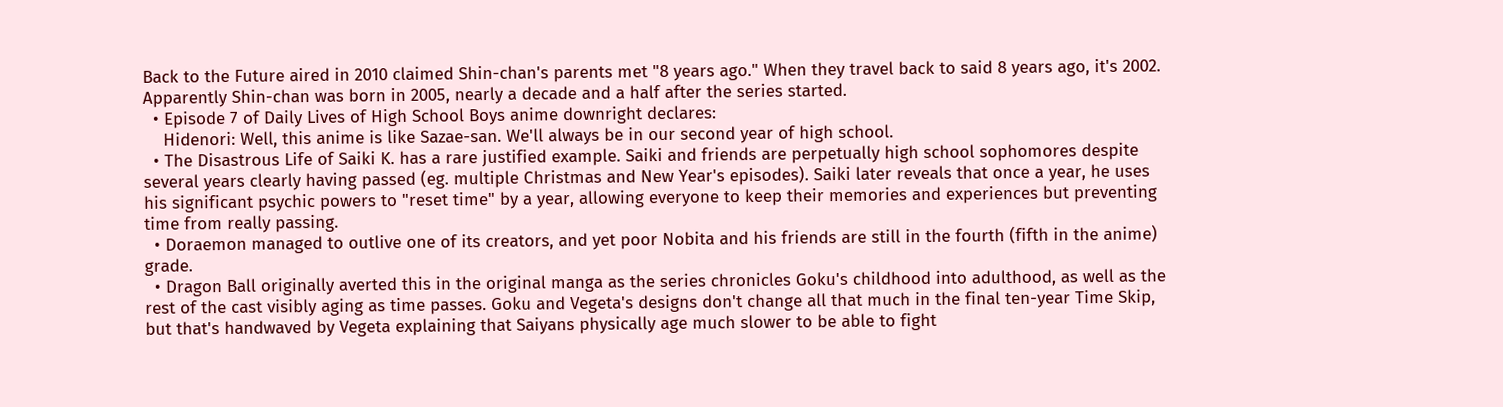Back to the Future aired in 2010 claimed Shin-chan's parents met "8 years ago." When they travel back to said 8 years ago, it's 2002. Apparently Shin-chan was born in 2005, nearly a decade and a half after the series started.
  • Episode 7 of Daily Lives of High School Boys anime downright declares:
    Hidenori: Well, this anime is like Sazae-san. We'll always be in our second year of high school.
  • The Disastrous Life of Saiki K. has a rare justified example. Saiki and friends are perpetually high school sophomores despite several years clearly having passed (eg. multiple Christmas and New Year's episodes). Saiki later reveals that once a year, he uses his significant psychic powers to "reset time" by a year, allowing everyone to keep their memories and experiences but preventing time from really passing.
  • Doraemon managed to outlive one of its creators, and yet poor Nobita and his friends are still in the fourth (fifth in the anime) grade.
  • Dragon Ball originally averted this in the original manga as the series chronicles Goku's childhood into adulthood, as well as the rest of the cast visibly aging as time passes. Goku and Vegeta's designs don't change all that much in the final ten-year Time Skip, but that's handwaved by Vegeta explaining that Saiyans physically age much slower to be able to fight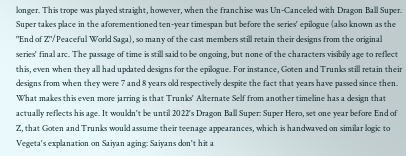longer. This trope was played straight, however, when the franchise was Un-Canceled with Dragon Ball Super. Super takes place in the aforementioned ten-year timespan but before the series' epilogue (also known as the "End of Z"/Peaceful World Saga), so many of the cast members still retain their designs from the original series' final arc. The passage of time is still said to be ongoing, but none of the characters visibily age to reflect this, even when they all had updated designs for the epilogue. For instance, Goten and Trunks still retain their designs from when they were 7 and 8 years old respectively despite the fact that years have passed since then. What makes this even more jarring is that Trunks' Alternate Self from another timeline has a design that actually reflects his age. It wouldn't be until 2022's Dragon Ball Super: Super Hero, set one year before End of Z, that Goten and Trunks would assume their teenage appearances, which is handwaved on similar logic to Vegeta's explanation on Saiyan aging: Saiyans don't hit a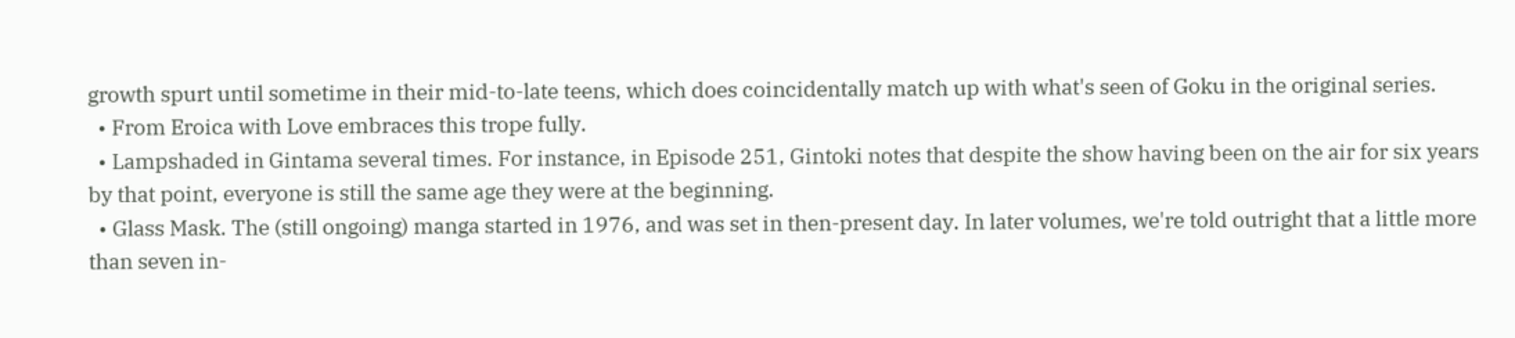growth spurt until sometime in their mid-to-late teens, which does coincidentally match up with what's seen of Goku in the original series.
  • From Eroica with Love embraces this trope fully.
  • Lampshaded in Gintama several times. For instance, in Episode 251, Gintoki notes that despite the show having been on the air for six years by that point, everyone is still the same age they were at the beginning.
  • Glass Mask. The (still ongoing) manga started in 1976, and was set in then-present day. In later volumes, we're told outright that a little more than seven in-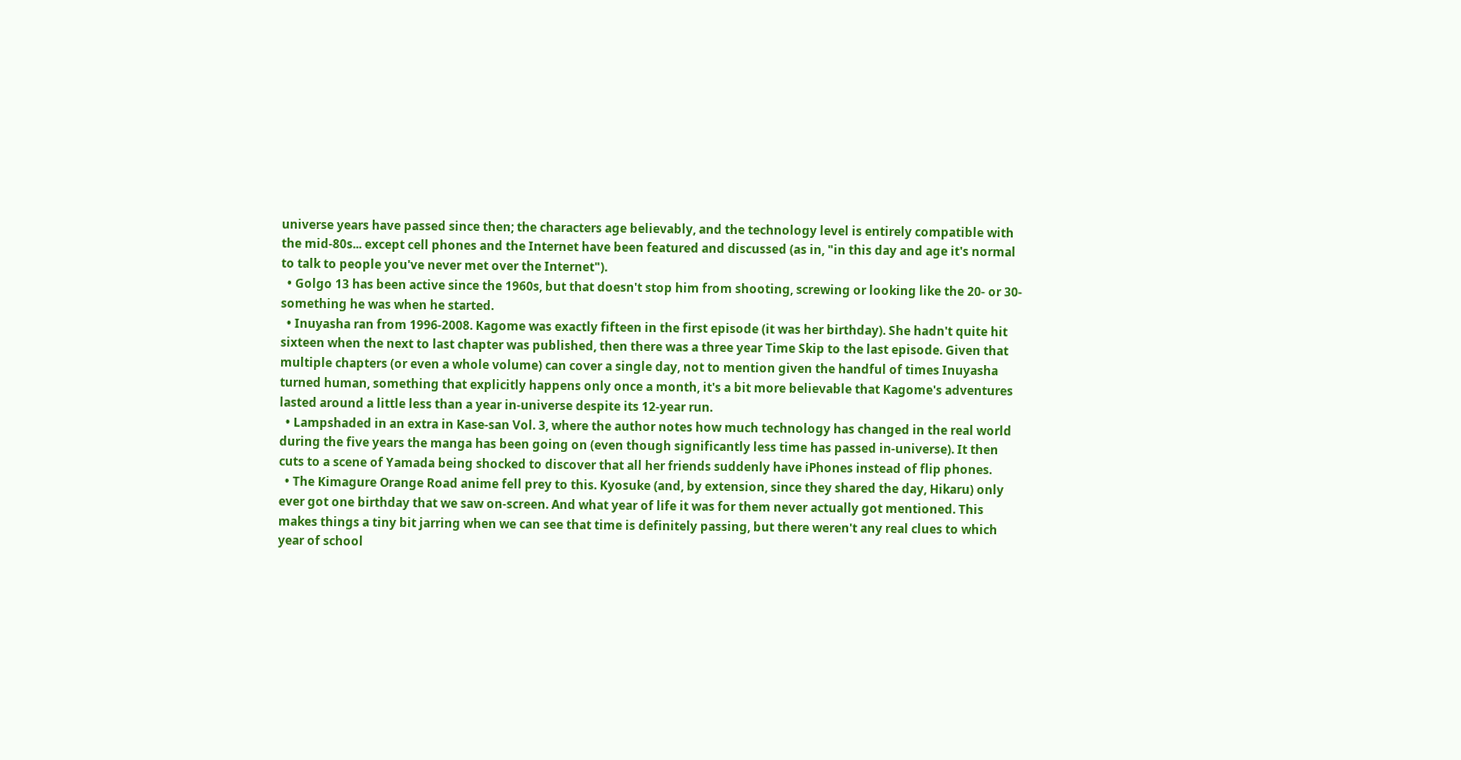universe years have passed since then; the characters age believably, and the technology level is entirely compatible with the mid-80s... except cell phones and the Internet have been featured and discussed (as in, "in this day and age it's normal to talk to people you've never met over the Internet").
  • Golgo 13 has been active since the 1960s, but that doesn't stop him from shooting, screwing or looking like the 20- or 30-something he was when he started.
  • Inuyasha ran from 1996-2008. Kagome was exactly fifteen in the first episode (it was her birthday). She hadn't quite hit sixteen when the next to last chapter was published, then there was a three year Time Skip to the last episode. Given that multiple chapters (or even a whole volume) can cover a single day, not to mention given the handful of times Inuyasha turned human, something that explicitly happens only once a month, it's a bit more believable that Kagome's adventures lasted around a little less than a year in-universe despite its 12-year run.
  • Lampshaded in an extra in Kase-san Vol. 3, where the author notes how much technology has changed in the real world during the five years the manga has been going on (even though significantly less time has passed in-universe). It then cuts to a scene of Yamada being shocked to discover that all her friends suddenly have iPhones instead of flip phones.
  • The Kimagure Orange Road anime fell prey to this. Kyosuke (and, by extension, since they shared the day, Hikaru) only ever got one birthday that we saw on-screen. And what year of life it was for them never actually got mentioned. This makes things a tiny bit jarring when we can see that time is definitely passing, but there weren't any real clues to which year of school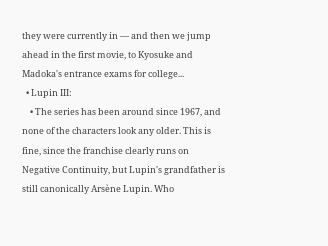they were currently in — and then we jump ahead in the first movie, to Kyosuke and Madoka's entrance exams for college...
  • Lupin III:
    • The series has been around since 1967, and none of the characters look any older. This is fine, since the franchise clearly runs on Negative Continuity, but Lupin's grandfather is still canonically Arsène Lupin. Who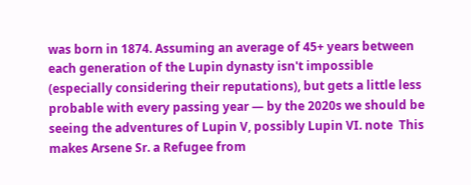was born in 1874. Assuming an average of 45+ years between each generation of the Lupin dynasty isn't impossible (especially considering their reputations), but gets a little less probable with every passing year — by the 2020s we should be seeing the adventures of Lupin V, possibly Lupin VI. note  This makes Arsene Sr. a Refugee from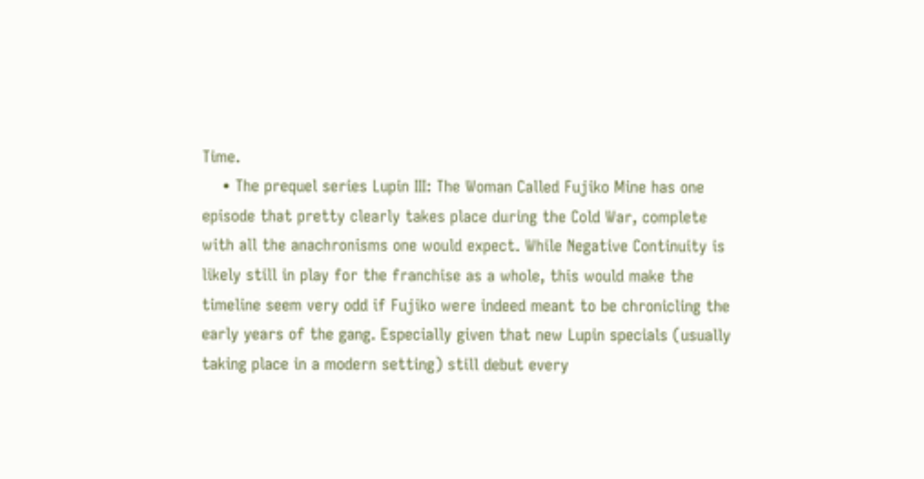Time.
    • The prequel series Lupin III: The Woman Called Fujiko Mine has one episode that pretty clearly takes place during the Cold War, complete with all the anachronisms one would expect. While Negative Continuity is likely still in play for the franchise as a whole, this would make the timeline seem very odd if Fujiko were indeed meant to be chronicling the early years of the gang. Especially given that new Lupin specials (usually taking place in a modern setting) still debut every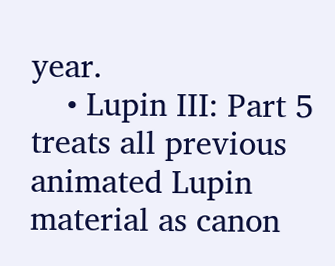year.
    • Lupin III: Part 5 treats all previous animated Lupin material as canon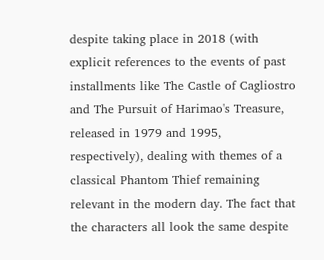despite taking place in 2018 (with explicit references to the events of past installments like The Castle of Cagliostro and The Pursuit of Harimao's Treasure, released in 1979 and 1995, respectively), dealing with themes of a classical Phantom Thief remaining relevant in the modern day. The fact that the characters all look the same despite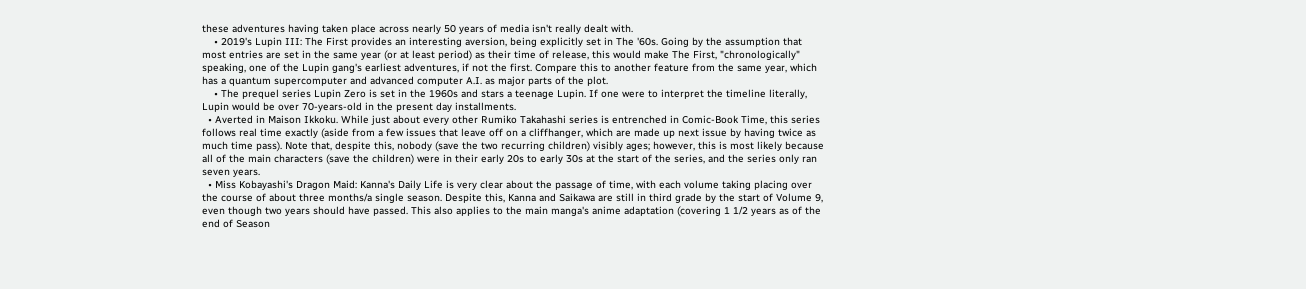these adventures having taken place across nearly 50 years of media isn't really dealt with.
    • 2019's Lupin III: The First provides an interesting aversion, being explicitly set in The '60s. Going by the assumption that most entries are set in the same year (or at least period) as their time of release, this would make The First, "chronologically" speaking, one of the Lupin gang's earliest adventures, if not the first. Compare this to another feature from the same year, which has a quantum supercomputer and advanced computer A.I. as major parts of the plot.
    • The prequel series Lupin Zero is set in the 1960s and stars a teenage Lupin. If one were to interpret the timeline literally, Lupin would be over 70-years-old in the present day installments.
  • Averted in Maison Ikkoku. While just about every other Rumiko Takahashi series is entrenched in Comic-Book Time, this series follows real time exactly (aside from a few issues that leave off on a cliffhanger, which are made up next issue by having twice as much time pass). Note that, despite this, nobody (save the two recurring children) visibly ages; however, this is most likely because all of the main characters (save the children) were in their early 20s to early 30s at the start of the series, and the series only ran seven years.
  • Miss Kobayashi's Dragon Maid: Kanna's Daily Life is very clear about the passage of time, with each volume taking placing over the course of about three months/a single season. Despite this, Kanna and Saikawa are still in third grade by the start of Volume 9, even though two years should have passed. This also applies to the main manga's anime adaptation (covering 1 1/2 years as of the end of Season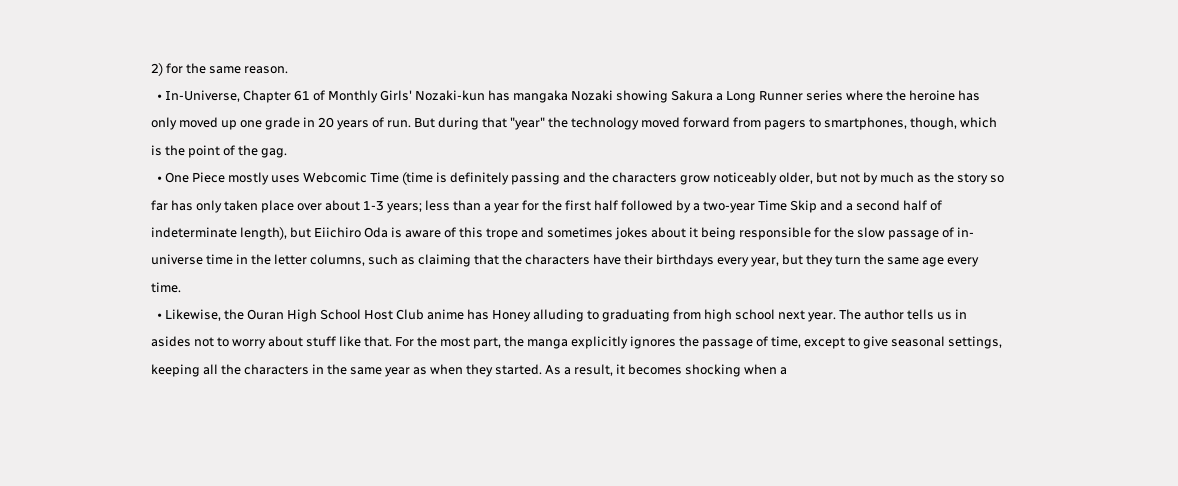2) for the same reason.
  • In-Universe, Chapter 61 of Monthly Girls' Nozaki-kun has mangaka Nozaki showing Sakura a Long Runner series where the heroine has only moved up one grade in 20 years of run. But during that "year" the technology moved forward from pagers to smartphones, though, which is the point of the gag.
  • One Piece mostly uses Webcomic Time (time is definitely passing and the characters grow noticeably older, but not by much as the story so far has only taken place over about 1-3 years; less than a year for the first half followed by a two-year Time Skip and a second half of indeterminate length), but Eiichiro Oda is aware of this trope and sometimes jokes about it being responsible for the slow passage of in-universe time in the letter columns, such as claiming that the characters have their birthdays every year, but they turn the same age every time.
  • Likewise, the Ouran High School Host Club anime has Honey alluding to graduating from high school next year. The author tells us in asides not to worry about stuff like that. For the most part, the manga explicitly ignores the passage of time, except to give seasonal settings, keeping all the characters in the same year as when they started. As a result, it becomes shocking when a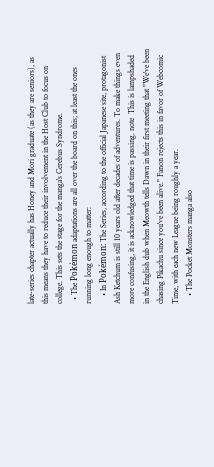late-series chapter actually has Honey and Mori graduate (as they are seniors), as this means they have to reduce their involvement in the Host Club to focus on college. This sets the stage for the manga's Cerebus Syndrome.
  • The Pokémon adaptations are all over the board on this; at least the ones running long enough to matter:
    • In Pokémon: The Series, according to the official Japanese site, protagonist Ash Ketchum is still 10 years old after decades of adventures. To make things even more confusing, it is acknowledged that time is passing. note  This is lampshaded in the English dub when Meowth tells Dawn in their first meeting that "We've been chasing Pikachu since you've been alive." Fanon rejects this in favor of Webcomic Time, with each new League being roughly a year.
    • The Pocket Monsters manga also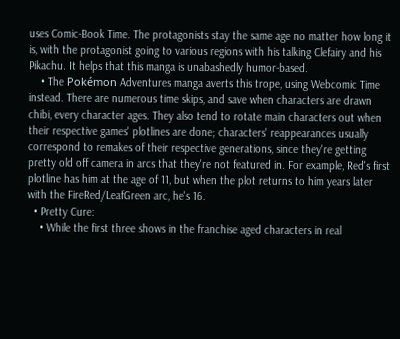uses Comic-Book Time. The protagonists stay the same age no matter how long it is, with the protagonist going to various regions with his talking Clefairy and his Pikachu. It helps that this manga is unabashedly humor-based.
    • The Pokémon Adventures manga averts this trope, using Webcomic Time instead. There are numerous time skips, and save when characters are drawn chibi, every character ages. They also tend to rotate main characters out when their respective games' plotlines are done; characters' reappearances usually correspond to remakes of their respective generations, since they're getting pretty old off camera in arcs that they're not featured in. For example, Red's first plotline has him at the age of 11, but when the plot returns to him years later with the FireRed/LeafGreen arc, he's 16.
  • Pretty Cure:
    • While the first three shows in the franchise aged characters in real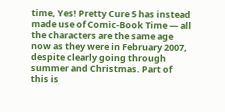time, Yes! Pretty Cure 5 has instead made use of Comic-Book Time — all the characters are the same age now as they were in February 2007, despite clearly going through summer and Christmas. Part of this is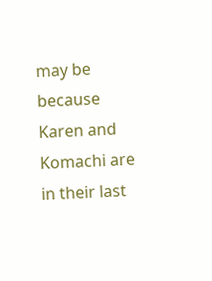may be because Karen and Komachi are in their last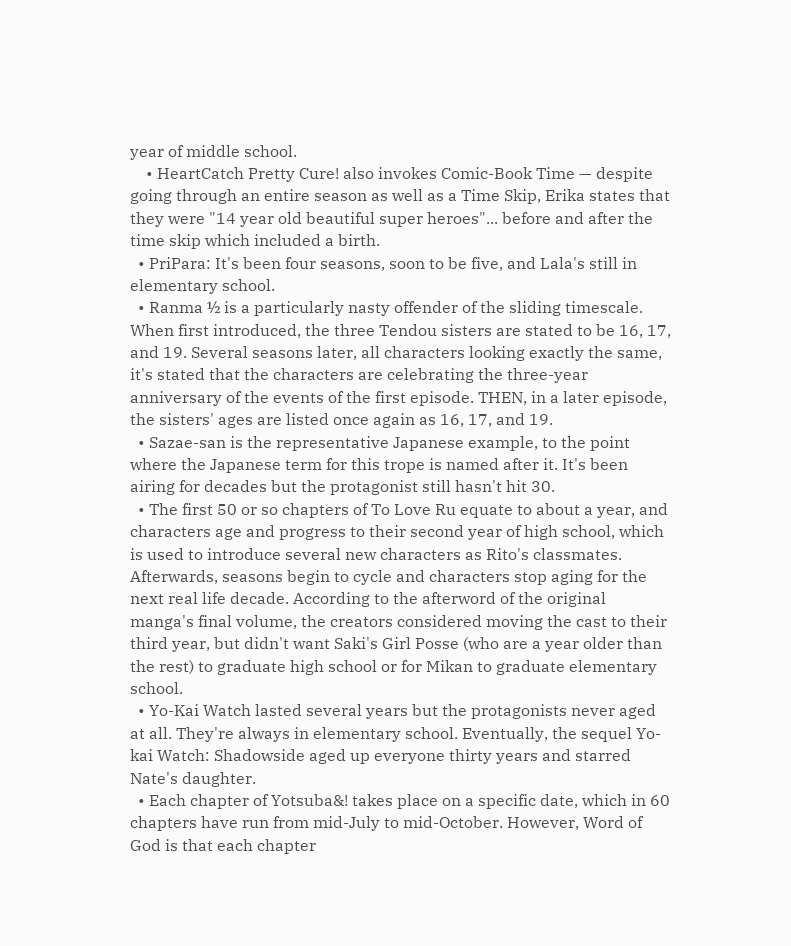year of middle school.
    • HeartCatch Pretty Cure! also invokes Comic-Book Time — despite going through an entire season as well as a Time Skip, Erika states that they were "14 year old beautiful super heroes"... before and after the time skip which included a birth.
  • PriPara: It's been four seasons, soon to be five, and Lala's still in elementary school.
  • Ranma ½ is a particularly nasty offender of the sliding timescale. When first introduced, the three Tendou sisters are stated to be 16, 17, and 19. Several seasons later, all characters looking exactly the same, it's stated that the characters are celebrating the three-year anniversary of the events of the first episode. THEN, in a later episode, the sisters' ages are listed once again as 16, 17, and 19.
  • Sazae-san is the representative Japanese example, to the point where the Japanese term for this trope is named after it. It's been airing for decades but the protagonist still hasn't hit 30.
  • The first 50 or so chapters of To Love Ru equate to about a year, and characters age and progress to their second year of high school, which is used to introduce several new characters as Rito's classmates. Afterwards, seasons begin to cycle and characters stop aging for the next real life decade. According to the afterword of the original manga's final volume, the creators considered moving the cast to their third year, but didn't want Saki's Girl Posse (who are a year older than the rest) to graduate high school or for Mikan to graduate elementary school.
  • Yo-Kai Watch lasted several years but the protagonists never aged at all. They're always in elementary school. Eventually, the sequel Yo-kai Watch: Shadowside aged up everyone thirty years and starred Nate's daughter.
  • Each chapter of Yotsuba&! takes place on a specific date, which in 60 chapters have run from mid-July to mid-October. However, Word of God is that each chapter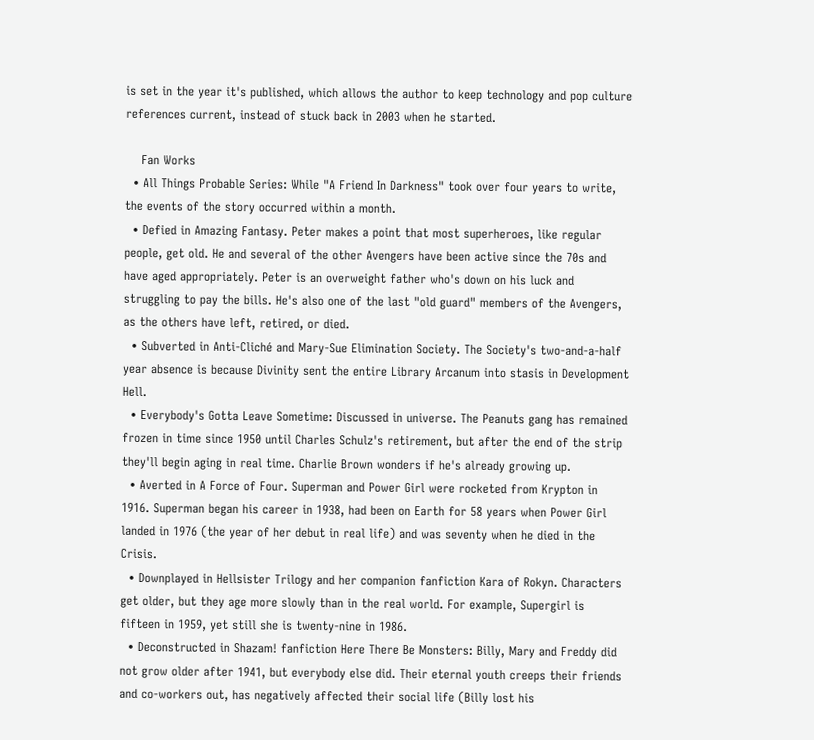is set in the year it's published, which allows the author to keep technology and pop culture references current, instead of stuck back in 2003 when he started.

    Fan Works
  • All Things Probable Series: While "A Friend In Darkness" took over four years to write, the events of the story occurred within a month.
  • Defied in Amazing Fantasy. Peter makes a point that most superheroes, like regular people, get old. He and several of the other Avengers have been active since the 70s and have aged appropriately. Peter is an overweight father who's down on his luck and struggling to pay the bills. He's also one of the last "old guard" members of the Avengers, as the others have left, retired, or died.
  • Subverted in Anti-Cliché and Mary-Sue Elimination Society. The Society's two-and-a-half year absence is because Divinity sent the entire Library Arcanum into stasis in Development Hell.
  • Everybody's Gotta Leave Sometime: Discussed in universe. The Peanuts gang has remained frozen in time since 1950 until Charles Schulz's retirement, but after the end of the strip they'll begin aging in real time. Charlie Brown wonders if he's already growing up.
  • Averted in A Force of Four. Superman and Power Girl were rocketed from Krypton in 1916. Superman began his career in 1938, had been on Earth for 58 years when Power Girl landed in 1976 (the year of her debut in real life) and was seventy when he died in the Crisis.
  • Downplayed in Hellsister Trilogy and her companion fanfiction Kara of Rokyn. Characters get older, but they age more slowly than in the real world. For example, Supergirl is fifteen in 1959, yet still she is twenty-nine in 1986.
  • Deconstructed in Shazam! fanfiction Here There Be Monsters: Billy, Mary and Freddy did not grow older after 1941, but everybody else did. Their eternal youth creeps their friends and co-workers out, has negatively affected their social life (Billy lost his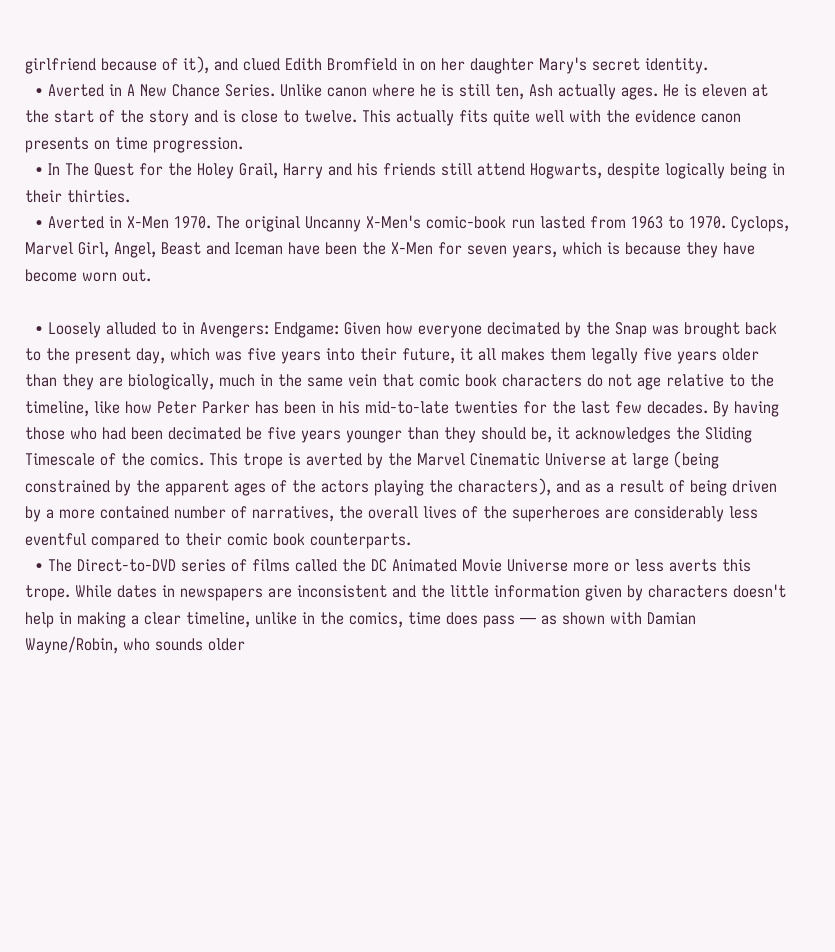girlfriend because of it), and clued Edith Bromfield in on her daughter Mary's secret identity.
  • Averted in A New Chance Series. Unlike canon where he is still ten, Ash actually ages. He is eleven at the start of the story and is close to twelve. This actually fits quite well with the evidence canon presents on time progression.
  • In The Quest for the Holey Grail, Harry and his friends still attend Hogwarts, despite logically being in their thirties.
  • Averted in X-Men 1970. The original Uncanny X-Men's comic-book run lasted from 1963 to 1970. Cyclops, Marvel Girl, Angel, Beast and Iceman have been the X-Men for seven years, which is because they have become worn out.

  • Loosely alluded to in Avengers: Endgame: Given how everyone decimated by the Snap was brought back to the present day, which was five years into their future, it all makes them legally five years older than they are biologically, much in the same vein that comic book characters do not age relative to the timeline, like how Peter Parker has been in his mid-to-late twenties for the last few decades. By having those who had been decimated be five years younger than they should be, it acknowledges the Sliding Timescale of the comics. This trope is averted by the Marvel Cinematic Universe at large (being constrained by the apparent ages of the actors playing the characters), and as a result of being driven by a more contained number of narratives, the overall lives of the superheroes are considerably less eventful compared to their comic book counterparts.
  • The Direct-to-DVD series of films called the DC Animated Movie Universe more or less averts this trope. While dates in newspapers are inconsistent and the little information given by characters doesn't help in making a clear timeline, unlike in the comics, time does pass — as shown with Damian Wayne/Robin, who sounds older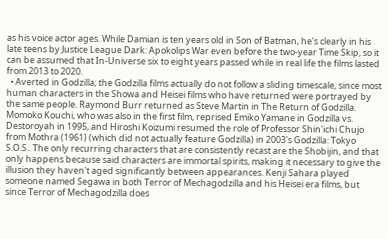as his voice actor ages. While Damian is ten years old in Son of Batman, he's clearly in his late teens by Justice League Dark: Apokolips War even before the two-year Time Skip, so it can be assumed that In-Universe six to eight years passed while in real life the films lasted from 2013 to 2020.
  • Averted in Godzilla; the Godzilla films actually do not follow a sliding timescale, since most human characters in the Showa and Heisei films who have returned were portrayed by the same people. Raymond Burr returned as Steve Martin in The Return of Godzilla. Momoko Kouchi, who was also in the first film, reprised Emiko Yamane in Godzilla vs. Destoroyah in 1995, and Hiroshi Koizumi resumed the role of Professor Shin'ichi Chujo from Mothra (1961) (which did not actually feature Godzilla) in 2003's Godzilla: Tokyo S.O.S.. The only recurring characters that are consistently recast are the Shobijin, and that only happens because said characters are immortal spirits, making it necessary to give the illusion they haven't aged significantly between appearances. Kenji Sahara played someone named Segawa in both Terror of Mechagodzilla and his Heisei era films, but since Terror of Mechagodzilla does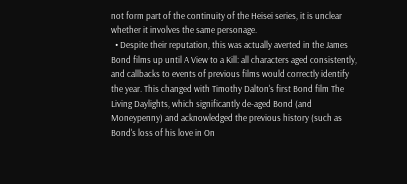not form part of the continuity of the Heisei series, it is unclear whether it involves the same personage.
  • Despite their reputation, this was actually averted in the James Bond films up until A View to a Kill: all characters aged consistently, and callbacks to events of previous films would correctly identify the year. This changed with Timothy Dalton's first Bond film The Living Daylights, which significantly de-aged Bond (and Moneypenny) and acknowledged the previous history (such as Bond's loss of his love in On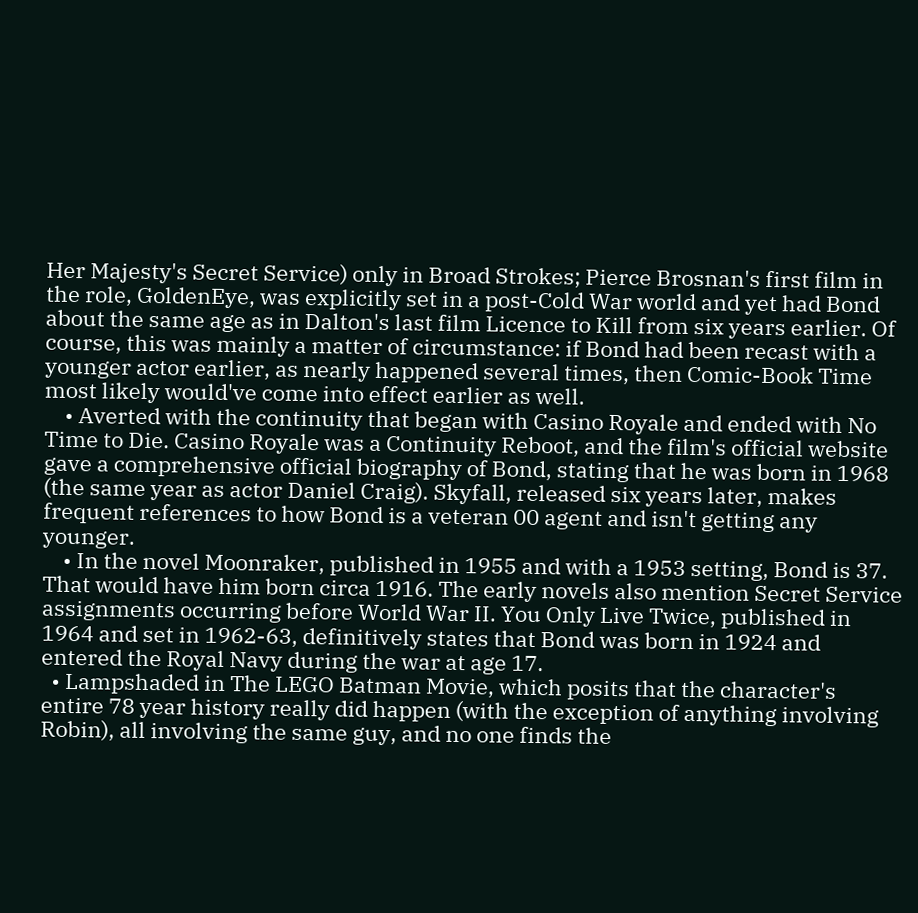Her Majesty's Secret Service) only in Broad Strokes; Pierce Brosnan's first film in the role, GoldenEye, was explicitly set in a post-Cold War world and yet had Bond about the same age as in Dalton's last film Licence to Kill from six years earlier. Of course, this was mainly a matter of circumstance: if Bond had been recast with a younger actor earlier, as nearly happened several times, then Comic-Book Time most likely would've come into effect earlier as well.
    • Averted with the continuity that began with Casino Royale and ended with No Time to Die. Casino Royale was a Continuity Reboot, and the film's official website gave a comprehensive official biography of Bond, stating that he was born in 1968 (the same year as actor Daniel Craig). Skyfall, released six years later, makes frequent references to how Bond is a veteran 00 agent and isn't getting any younger.
    • In the novel Moonraker, published in 1955 and with a 1953 setting, Bond is 37. That would have him born circa 1916. The early novels also mention Secret Service assignments occurring before World War II. You Only Live Twice, published in 1964 and set in 1962-63, definitively states that Bond was born in 1924 and entered the Royal Navy during the war at age 17.
  • Lampshaded in The LEGO Batman Movie, which posits that the character's entire 78 year history really did happen (with the exception of anything involving Robin), all involving the same guy, and no one finds the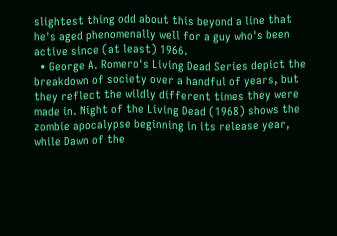slightest thing odd about this beyond a line that he's aged phenomenally well for a guy who's been active since (at least) 1966.
  • George A. Romero's Living Dead Series depict the breakdown of society over a handful of years, but they reflect the wildly different times they were made in. Night of the Living Dead (1968) shows the zombie apocalypse beginning in its release year, while Dawn of the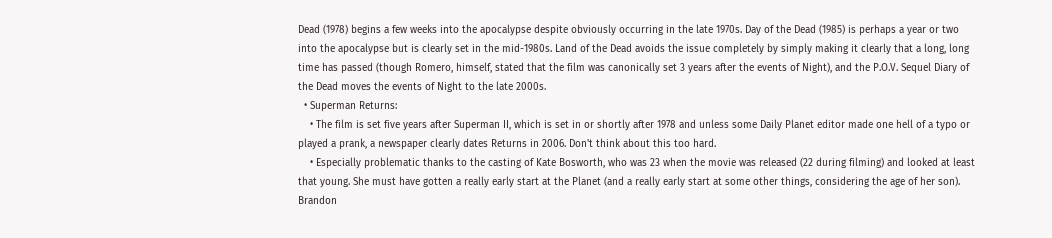Dead (1978) begins a few weeks into the apocalypse despite obviously occurring in the late 1970s. Day of the Dead (1985) is perhaps a year or two into the apocalypse but is clearly set in the mid-1980s. Land of the Dead avoids the issue completely by simply making it clearly that a long, long time has passed (though Romero, himself, stated that the film was canonically set 3 years after the events of Night), and the P.O.V. Sequel Diary of the Dead moves the events of Night to the late 2000s.
  • Superman Returns:
    • The film is set five years after Superman II, which is set in or shortly after 1978 and unless some Daily Planet editor made one hell of a typo or played a prank, a newspaper clearly dates Returns in 2006. Don't think about this too hard.
    • Especially problematic thanks to the casting of Kate Bosworth, who was 23 when the movie was released (22 during filming) and looked at least that young. She must have gotten a really early start at the Planet (and a really early start at some other things, considering the age of her son). Brandon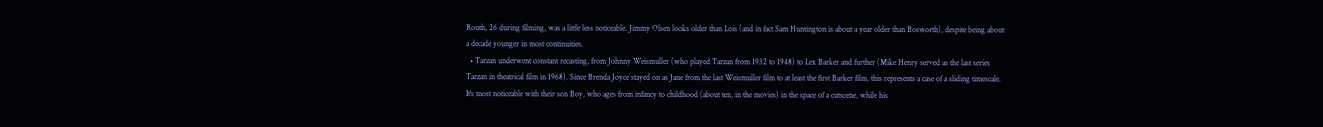Routh, 26 during filming, was a little less noticeable. Jimmy Olsen looks older than Lois (and in fact Sam Huntington is about a year older than Bosworth), despite being about a decade younger in most continuities.
  • Tarzan underwent constant recasting, from Johnny Weismuller (who played Tarzan from 1932 to 1948) to Lex Barker and further (Mike Henry served as the last series Tarzan in theatrical film in 1968). Since Brenda Joyce stayed on as Jane from the last Weismuller film to at least the first Barker film, this represents a case of a sliding timescale. It's most noticeable with their son Boy, who ages from infancy to childhood (about ten, in the movies) in the space of a cutscene, while his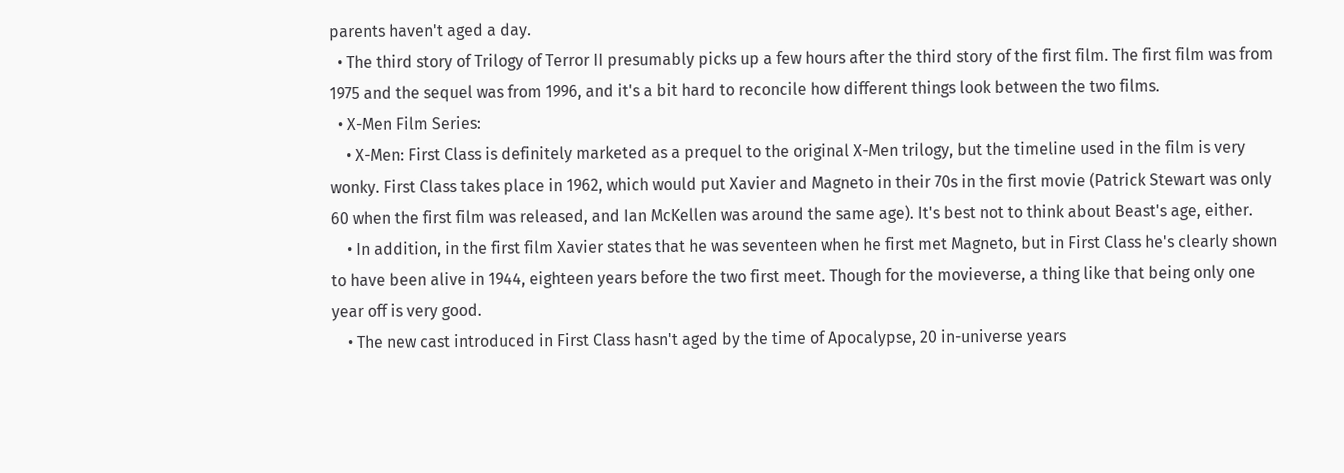parents haven't aged a day.
  • The third story of Trilogy of Terror II presumably picks up a few hours after the third story of the first film. The first film was from 1975 and the sequel was from 1996, and it's a bit hard to reconcile how different things look between the two films.
  • X-Men Film Series:
    • X-Men: First Class is definitely marketed as a prequel to the original X-Men trilogy, but the timeline used in the film is very wonky. First Class takes place in 1962, which would put Xavier and Magneto in their 70s in the first movie (Patrick Stewart was only 60 when the first film was released, and Ian McKellen was around the same age). It's best not to think about Beast's age, either.
    • In addition, in the first film Xavier states that he was seventeen when he first met Magneto, but in First Class he's clearly shown to have been alive in 1944, eighteen years before the two first meet. Though for the movieverse, a thing like that being only one year off is very good.
    • The new cast introduced in First Class hasn't aged by the time of Apocalypse, 20 in-universe years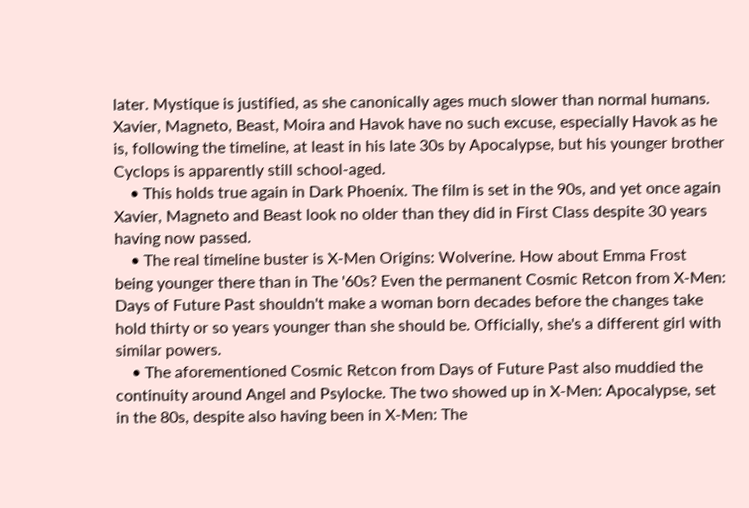later. Mystique is justified, as she canonically ages much slower than normal humans. Xavier, Magneto, Beast, Moira and Havok have no such excuse, especially Havok as he is, following the timeline, at least in his late 30s by Apocalypse, but his younger brother Cyclops is apparently still school-aged.
    • This holds true again in Dark Phoenix. The film is set in the 90s, and yet once again Xavier, Magneto and Beast look no older than they did in First Class despite 30 years having now passed.
    • The real timeline buster is X-Men Origins: Wolverine. How about Emma Frost being younger there than in The '60s? Even the permanent Cosmic Retcon from X-Men: Days of Future Past shouldn't make a woman born decades before the changes take hold thirty or so years younger than she should be. Officially, she's a different girl with similar powers.
    • The aforementioned Cosmic Retcon from Days of Future Past also muddied the continuity around Angel and Psylocke. The two showed up in X-Men: Apocalypse, set in the 80s, despite also having been in X-Men: The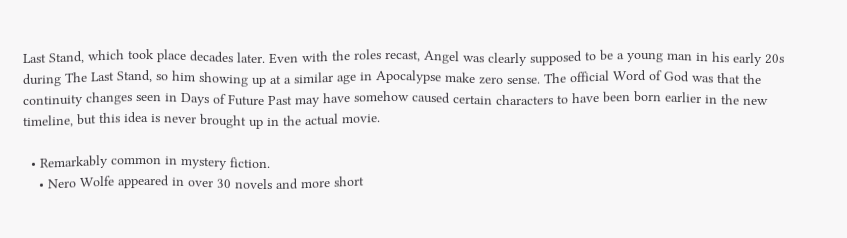Last Stand, which took place decades later. Even with the roles recast, Angel was clearly supposed to be a young man in his early 20s during The Last Stand, so him showing up at a similar age in Apocalypse make zero sense. The official Word of God was that the continuity changes seen in Days of Future Past may have somehow caused certain characters to have been born earlier in the new timeline, but this idea is never brought up in the actual movie.

  • Remarkably common in mystery fiction.
    • Nero Wolfe appeared in over 30 novels and more short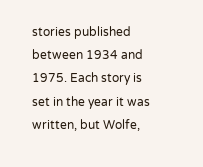stories published between 1934 and 1975. Each story is set in the year it was written, but Wolfe,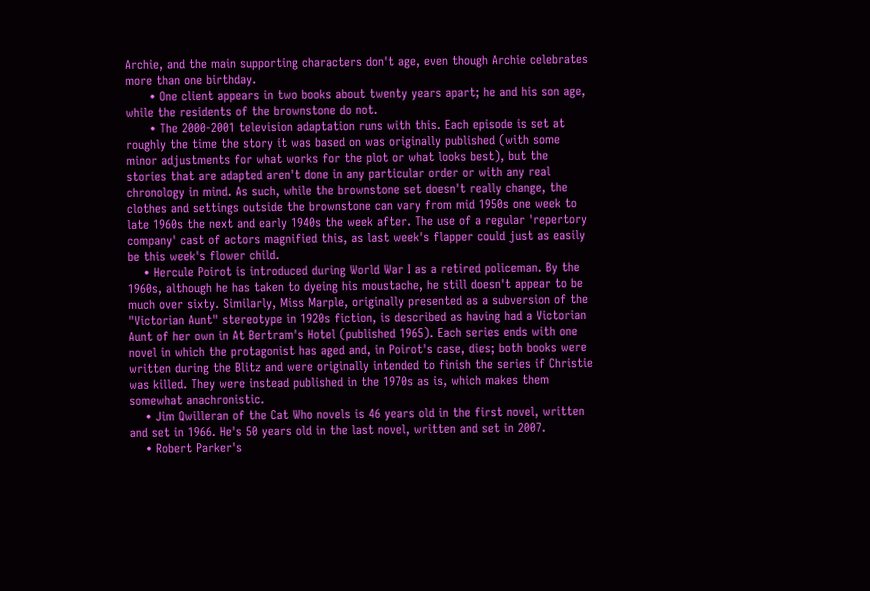Archie, and the main supporting characters don't age, even though Archie celebrates more than one birthday.
      • One client appears in two books about twenty years apart; he and his son age, while the residents of the brownstone do not.
      • The 2000-2001 television adaptation runs with this. Each episode is set at roughly the time the story it was based on was originally published (with some minor adjustments for what works for the plot or what looks best), but the stories that are adapted aren't done in any particular order or with any real chronology in mind. As such, while the brownstone set doesn't really change, the clothes and settings outside the brownstone can vary from mid 1950s one week to late 1960s the next and early 1940s the week after. The use of a regular 'repertory company' cast of actors magnified this, as last week's flapper could just as easily be this week's flower child.
    • Hercule Poirot is introduced during World War I as a retired policeman. By the 1960s, although he has taken to dyeing his moustache, he still doesn't appear to be much over sixty. Similarly, Miss Marple, originally presented as a subversion of the "Victorian Aunt" stereotype in 1920s fiction, is described as having had a Victorian Aunt of her own in At Bertram's Hotel (published 1965). Each series ends with one novel in which the protagonist has aged and, in Poirot's case, dies; both books were written during the Blitz and were originally intended to finish the series if Christie was killed. They were instead published in the 1970s as is, which makes them somewhat anachronistic.
    • Jim Qwilleran of the Cat Who novels is 46 years old in the first novel, written and set in 1966. He's 50 years old in the last novel, written and set in 2007.
    • Robert Parker's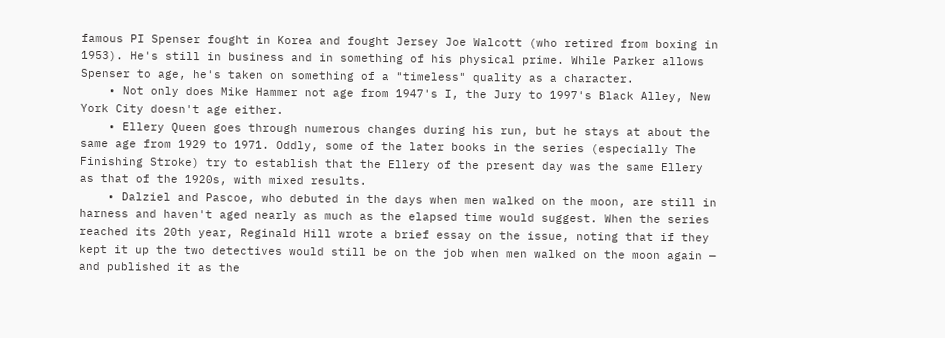famous PI Spenser fought in Korea and fought Jersey Joe Walcott (who retired from boxing in 1953). He's still in business and in something of his physical prime. While Parker allows Spenser to age, he's taken on something of a "timeless" quality as a character.
    • Not only does Mike Hammer not age from 1947's I, the Jury to 1997's Black Alley, New York City doesn't age either.
    • Ellery Queen goes through numerous changes during his run, but he stays at about the same age from 1929 to 1971. Oddly, some of the later books in the series (especially The Finishing Stroke) try to establish that the Ellery of the present day was the same Ellery as that of the 1920s, with mixed results.
    • Dalziel and Pascoe, who debuted in the days when men walked on the moon, are still in harness and haven't aged nearly as much as the elapsed time would suggest. When the series reached its 20th year, Reginald Hill wrote a brief essay on the issue, noting that if they kept it up the two detectives would still be on the job when men walked on the moon again — and published it as the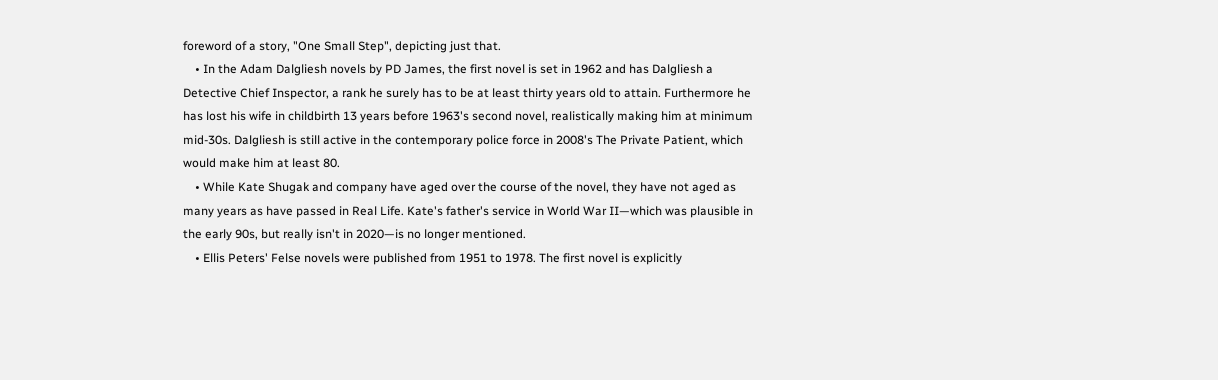foreword of a story, "One Small Step", depicting just that.
    • In the Adam Dalgliesh novels by PD James, the first novel is set in 1962 and has Dalgliesh a Detective Chief Inspector, a rank he surely has to be at least thirty years old to attain. Furthermore he has lost his wife in childbirth 13 years before 1963's second novel, realistically making him at minimum mid-30s. Dalgliesh is still active in the contemporary police force in 2008's The Private Patient, which would make him at least 80.
    • While Kate Shugak and company have aged over the course of the novel, they have not aged as many years as have passed in Real Life. Kate's father's service in World War II—which was plausible in the early 90s, but really isn't in 2020—is no longer mentioned.
    • Ellis Peters' Felse novels were published from 1951 to 1978. The first novel is explicitly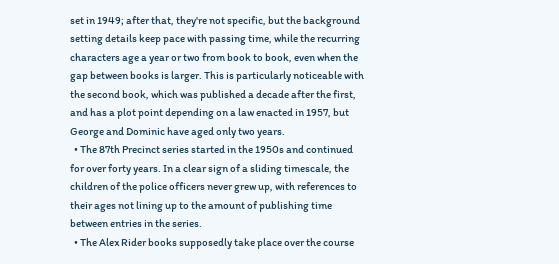set in 1949; after that, they're not specific, but the background setting details keep pace with passing time, while the recurring characters age a year or two from book to book, even when the gap between books is larger. This is particularly noticeable with the second book, which was published a decade after the first, and has a plot point depending on a law enacted in 1957, but George and Dominic have aged only two years.
  • The 87th Precinct series started in the 1950s and continued for over forty years. In a clear sign of a sliding timescale, the children of the police officers never grew up, with references to their ages not lining up to the amount of publishing time between entries in the series.
  • The Alex Rider books supposedly take place over the course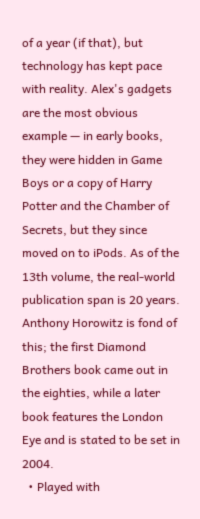of a year (if that), but technology has kept pace with reality. Alex's gadgets are the most obvious example — in early books, they were hidden in Game Boys or a copy of Harry Potter and the Chamber of Secrets, but they since moved on to iPods. As of the 13th volume, the real-world publication span is 20 years. Anthony Horowitz is fond of this; the first Diamond Brothers book came out in the eighties, while a later book features the London Eye and is stated to be set in 2004.
  • Played with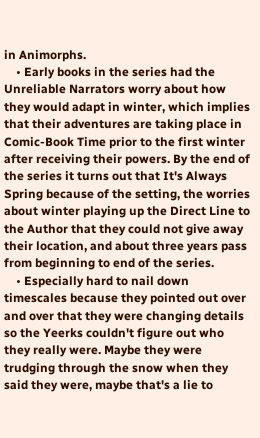in Animorphs.
    • Early books in the series had the Unreliable Narrators worry about how they would adapt in winter, which implies that their adventures are taking place in Comic-Book Time prior to the first winter after receiving their powers. By the end of the series it turns out that It's Always Spring because of the setting, the worries about winter playing up the Direct Line to the Author that they could not give away their location, and about three years pass from beginning to end of the series.
    • Especially hard to nail down timescales because they pointed out over and over that they were changing details so the Yeerks couldn't figure out who they really were. Maybe they were trudging through the snow when they said they were, maybe that's a lie to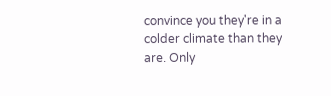convince you they're in a colder climate than they are. Only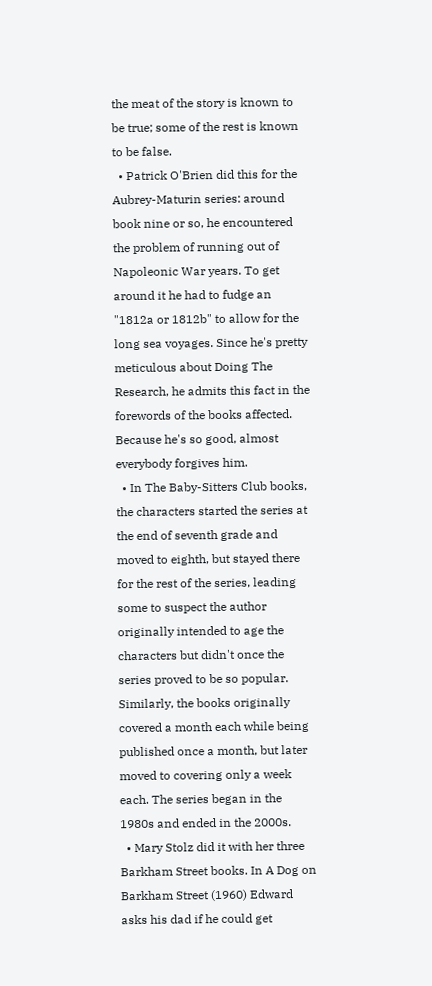the meat of the story is known to be true; some of the rest is known to be false.
  • Patrick O'Brien did this for the Aubrey-Maturin series: around book nine or so, he encountered the problem of running out of Napoleonic War years. To get around it he had to fudge an "1812a or 1812b" to allow for the long sea voyages. Since he's pretty meticulous about Doing The Research, he admits this fact in the forewords of the books affected. Because he's so good, almost everybody forgives him.
  • In The Baby-Sitters Club books, the characters started the series at the end of seventh grade and moved to eighth, but stayed there for the rest of the series, leading some to suspect the author originally intended to age the characters but didn't once the series proved to be so popular. Similarly, the books originally covered a month each while being published once a month, but later moved to covering only a week each. The series began in the 1980s and ended in the 2000s.
  • Mary Stolz did it with her three Barkham Street books. In A Dog on Barkham Street (1960) Edward asks his dad if he could get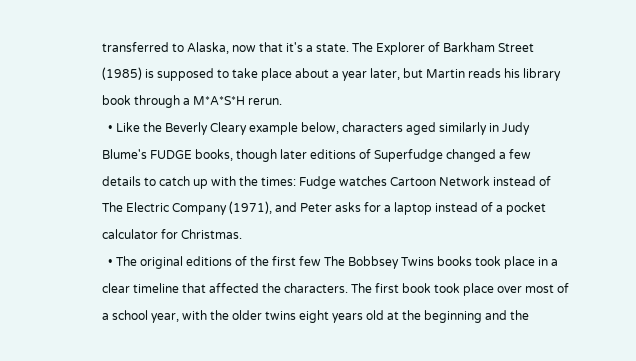transferred to Alaska, now that it's a state. The Explorer of Barkham Street (1985) is supposed to take place about a year later, but Martin reads his library book through a M*A*S*H rerun.
  • Like the Beverly Cleary example below, characters aged similarly in Judy Blume's FUDGE books, though later editions of Superfudge changed a few details to catch up with the times: Fudge watches Cartoon Network instead of The Electric Company (1971), and Peter asks for a laptop instead of a pocket calculator for Christmas.
  • The original editions of the first few The Bobbsey Twins books took place in a clear timeline that affected the characters. The first book took place over most of a school year, with the older twins eight years old at the beginning and the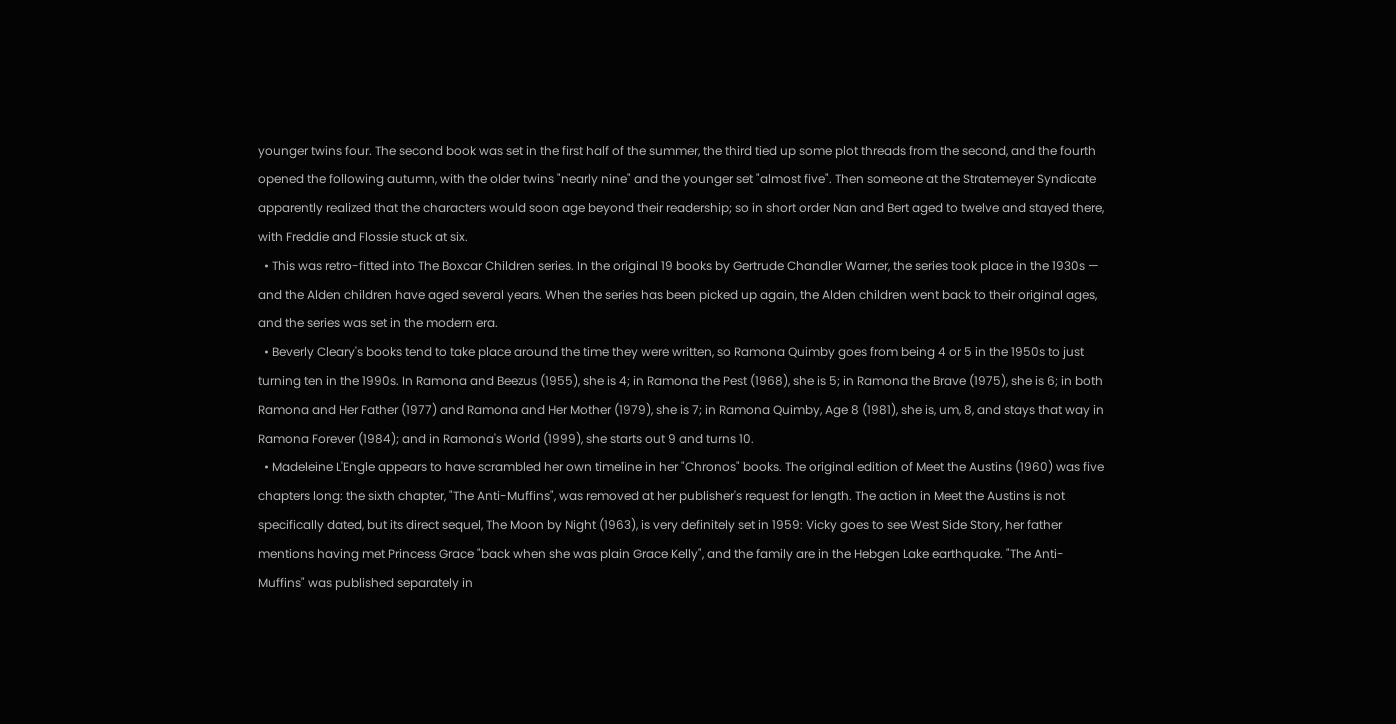younger twins four. The second book was set in the first half of the summer, the third tied up some plot threads from the second, and the fourth opened the following autumn, with the older twins "nearly nine" and the younger set "almost five". Then someone at the Stratemeyer Syndicate apparently realized that the characters would soon age beyond their readership; so in short order Nan and Bert aged to twelve and stayed there, with Freddie and Flossie stuck at six.
  • This was retro-fitted into The Boxcar Children series. In the original 19 books by Gertrude Chandler Warner, the series took place in the 1930s — and the Alden children have aged several years. When the series has been picked up again, the Alden children went back to their original ages, and the series was set in the modern era.
  • Beverly Cleary's books tend to take place around the time they were written, so Ramona Quimby goes from being 4 or 5 in the 1950s to just turning ten in the 1990s. In Ramona and Beezus (1955), she is 4; in Ramona the Pest (1968), she is 5; in Ramona the Brave (1975), she is 6; in both Ramona and Her Father (1977) and Ramona and Her Mother (1979), she is 7; in Ramona Quimby, Age 8 (1981), she is, um, 8, and stays that way in Ramona Forever (1984); and in Ramona's World (1999), she starts out 9 and turns 10.
  • Madeleine L'Engle appears to have scrambled her own timeline in her "Chronos" books. The original edition of Meet the Austins (1960) was five chapters long: the sixth chapter, "The Anti-Muffins", was removed at her publisher's request for length. The action in Meet the Austins is not specifically dated, but its direct sequel, The Moon by Night (1963), is very definitely set in 1959: Vicky goes to see West Side Story, her father mentions having met Princess Grace "back when she was plain Grace Kelly", and the family are in the Hebgen Lake earthquake. "The Anti-Muffins" was published separately in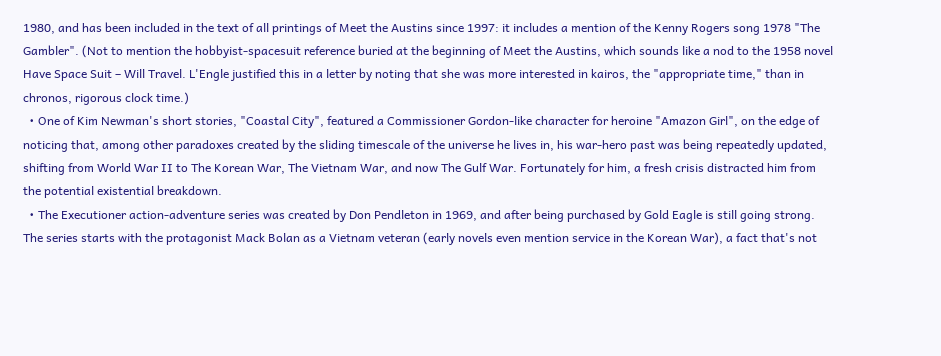1980, and has been included in the text of all printings of Meet the Austins since 1997: it includes a mention of the Kenny Rogers song 1978 "The Gambler". (Not to mention the hobbyist-spacesuit reference buried at the beginning of Meet the Austins, which sounds like a nod to the 1958 novel Have Space Suit – Will Travel. L'Engle justified this in a letter by noting that she was more interested in kairos, the "appropriate time," than in chronos, rigorous clock time.)
  • One of Kim Newman's short stories, "Coastal City", featured a Commissioner Gordon-like character for heroine "Amazon Girl", on the edge of noticing that, among other paradoxes created by the sliding timescale of the universe he lives in, his war-hero past was being repeatedly updated, shifting from World War II to The Korean War, The Vietnam War, and now The Gulf War. Fortunately for him, a fresh crisis distracted him from the potential existential breakdown.
  • The Executioner action-adventure series was created by Don Pendleton in 1969, and after being purchased by Gold Eagle is still going strong. The series starts with the protagonist Mack Bolan as a Vietnam veteran (early novels even mention service in the Korean War), a fact that's not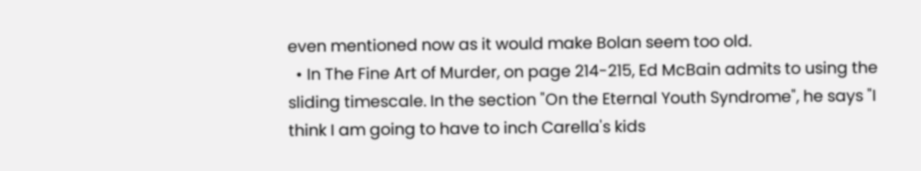even mentioned now as it would make Bolan seem too old.
  • In The Fine Art of Murder, on page 214-215, Ed McBain admits to using the sliding timescale. In the section "On the Eternal Youth Syndrome", he says "I think I am going to have to inch Carella's kids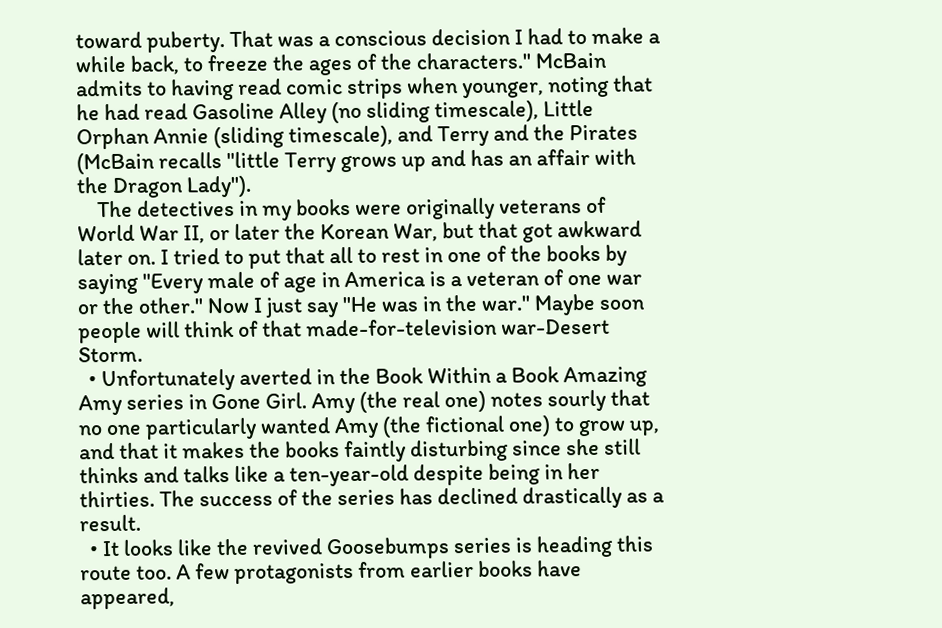toward puberty. That was a conscious decision I had to make a while back, to freeze the ages of the characters." McBain admits to having read comic strips when younger, noting that he had read Gasoline Alley (no sliding timescale), Little Orphan Annie (sliding timescale), and Terry and the Pirates (McBain recalls "little Terry grows up and has an affair with the Dragon Lady").
    The detectives in my books were originally veterans of World War II, or later the Korean War, but that got awkward later on. I tried to put that all to rest in one of the books by saying "Every male of age in America is a veteran of one war or the other." Now I just say "He was in the war." Maybe soon people will think of that made-for-television war-Desert Storm.
  • Unfortunately averted in the Book Within a Book Amazing Amy series in Gone Girl. Amy (the real one) notes sourly that no one particularly wanted Amy (the fictional one) to grow up, and that it makes the books faintly disturbing since she still thinks and talks like a ten-year-old despite being in her thirties. The success of the series has declined drastically as a result.
  • It looks like the revived Goosebumps series is heading this route too. A few protagonists from earlier books have appeared,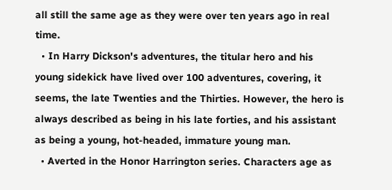all still the same age as they were over ten years ago in real time.
  • In Harry Dickson's adventures, the titular hero and his young sidekick have lived over 100 adventures, covering, it seems, the late Twenties and the Thirties. However, the hero is always described as being in his late forties, and his assistant as being a young, hot-headed, immature young man.
  • Averted in the Honor Harrington series. Characters age as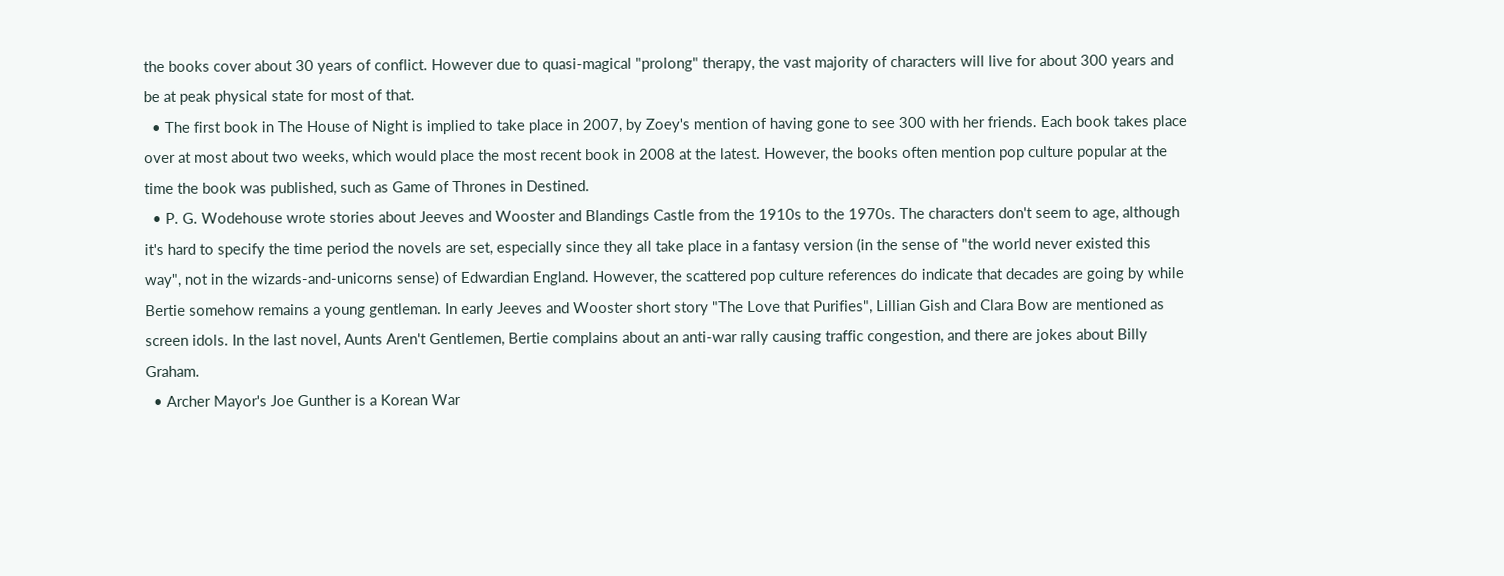the books cover about 30 years of conflict. However due to quasi-magical "prolong" therapy, the vast majority of characters will live for about 300 years and be at peak physical state for most of that.
  • The first book in The House of Night is implied to take place in 2007, by Zoey's mention of having gone to see 300 with her friends. Each book takes place over at most about two weeks, which would place the most recent book in 2008 at the latest. However, the books often mention pop culture popular at the time the book was published, such as Game of Thrones in Destined.
  • P. G. Wodehouse wrote stories about Jeeves and Wooster and Blandings Castle from the 1910s to the 1970s. The characters don't seem to age, although it's hard to specify the time period the novels are set, especially since they all take place in a fantasy version (in the sense of "the world never existed this way", not in the wizards-and-unicorns sense) of Edwardian England. However, the scattered pop culture references do indicate that decades are going by while Bertie somehow remains a young gentleman. In early Jeeves and Wooster short story "The Love that Purifies", Lillian Gish and Clara Bow are mentioned as screen idols. In the last novel, Aunts Aren't Gentlemen, Bertie complains about an anti-war rally causing traffic congestion, and there are jokes about Billy Graham.
  • Archer Mayor's Joe Gunther is a Korean War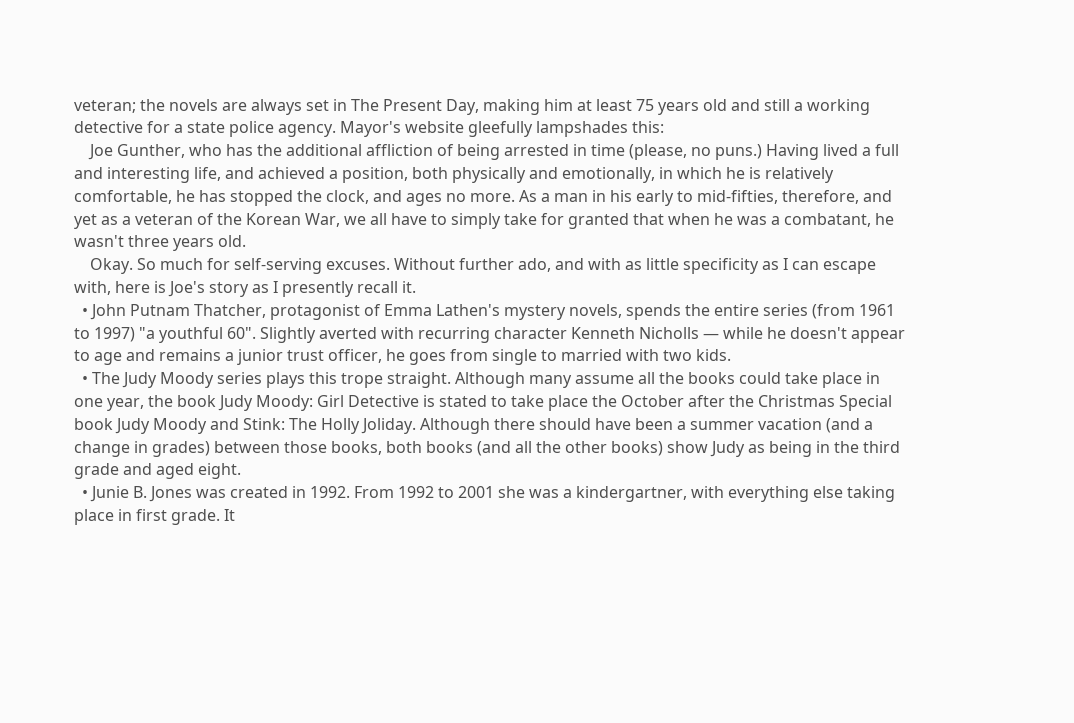veteran; the novels are always set in The Present Day, making him at least 75 years old and still a working detective for a state police agency. Mayor's website gleefully lampshades this:
    Joe Gunther, who has the additional affliction of being arrested in time (please, no puns.) Having lived a full and interesting life, and achieved a position, both physically and emotionally, in which he is relatively comfortable, he has stopped the clock, and ages no more. As a man in his early to mid-fifties, therefore, and yet as a veteran of the Korean War, we all have to simply take for granted that when he was a combatant, he wasn't three years old.
    Okay. So much for self-serving excuses. Without further ado, and with as little specificity as I can escape with, here is Joe's story as I presently recall it.
  • John Putnam Thatcher, protagonist of Emma Lathen's mystery novels, spends the entire series (from 1961 to 1997) "a youthful 60". Slightly averted with recurring character Kenneth Nicholls — while he doesn't appear to age and remains a junior trust officer, he goes from single to married with two kids.
  • The Judy Moody series plays this trope straight. Although many assume all the books could take place in one year, the book Judy Moody: Girl Detective is stated to take place the October after the Christmas Special book Judy Moody and Stink: The Holly Joliday. Although there should have been a summer vacation (and a change in grades) between those books, both books (and all the other books) show Judy as being in the third grade and aged eight.
  • Junie B. Jones was created in 1992. From 1992 to 2001 she was a kindergartner, with everything else taking place in first grade. It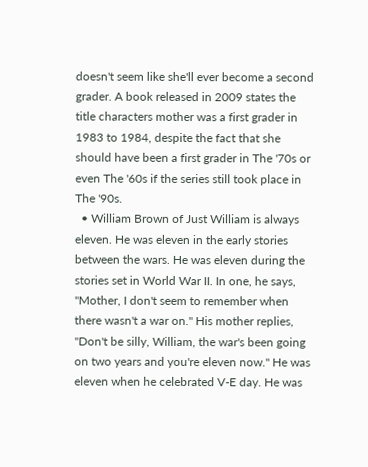doesn't seem like she'll ever become a second grader. A book released in 2009 states the title characters mother was a first grader in 1983 to 1984, despite the fact that she should have been a first grader in The '70s or even The '60s if the series still took place in The '90s.
  • William Brown of Just William is always eleven. He was eleven in the early stories between the wars. He was eleven during the stories set in World War II. In one, he says, "Mother, I don't seem to remember when there wasn't a war on." His mother replies, "Don't be silly, William, the war's been going on two years and you're eleven now." He was eleven when he celebrated V-E day. He was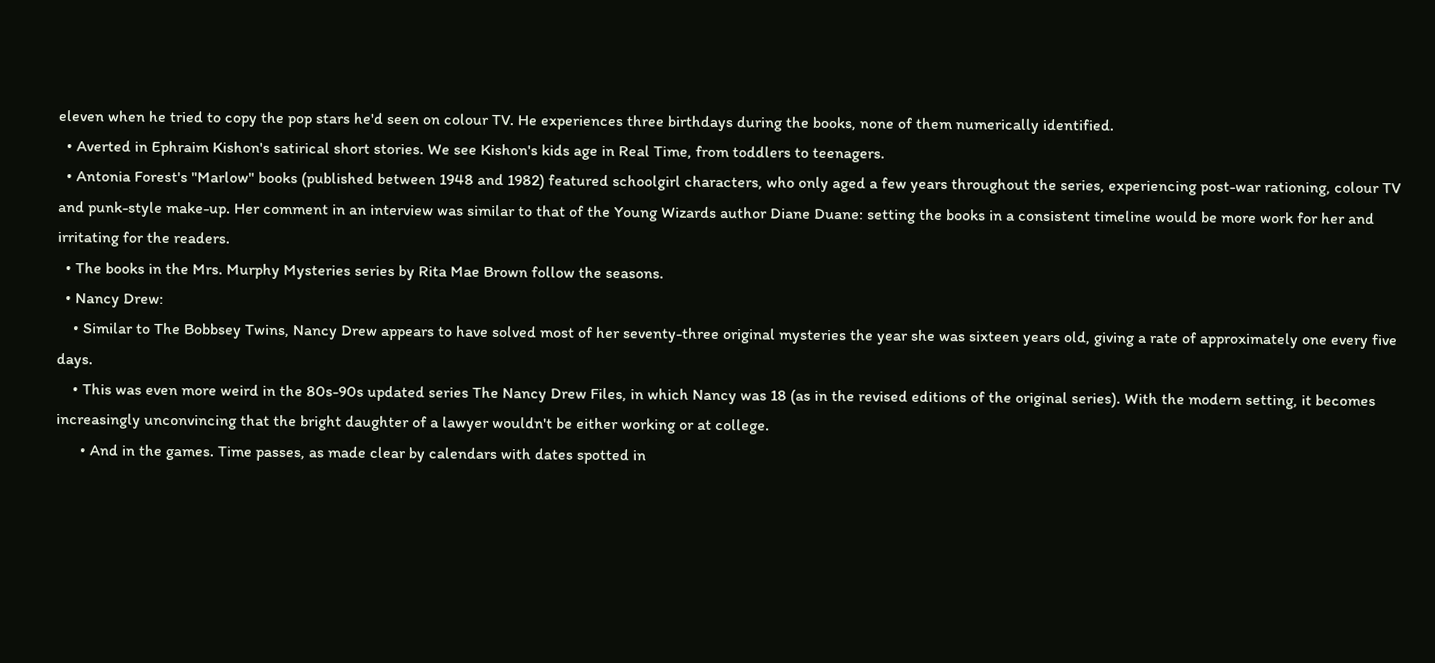eleven when he tried to copy the pop stars he'd seen on colour TV. He experiences three birthdays during the books, none of them numerically identified.
  • Averted in Ephraim Kishon's satirical short stories. We see Kishon's kids age in Real Time, from toddlers to teenagers.
  • Antonia Forest's "Marlow" books (published between 1948 and 1982) featured schoolgirl characters, who only aged a few years throughout the series, experiencing post-war rationing, colour TV and punk-style make-up. Her comment in an interview was similar to that of the Young Wizards author Diane Duane: setting the books in a consistent timeline would be more work for her and irritating for the readers.
  • The books in the Mrs. Murphy Mysteries series by Rita Mae Brown follow the seasons.
  • Nancy Drew:
    • Similar to The Bobbsey Twins, Nancy Drew appears to have solved most of her seventy-three original mysteries the year she was sixteen years old, giving a rate of approximately one every five days.
    • This was even more weird in the 80s-90s updated series The Nancy Drew Files, in which Nancy was 18 (as in the revised editions of the original series). With the modern setting, it becomes increasingly unconvincing that the bright daughter of a lawyer wouldn't be either working or at college.
      • And in the games. Time passes, as made clear by calendars with dates spotted in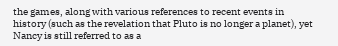the games, along with various references to recent events in history (such as the revelation that Pluto is no longer a planet), yet Nancy is still referred to as a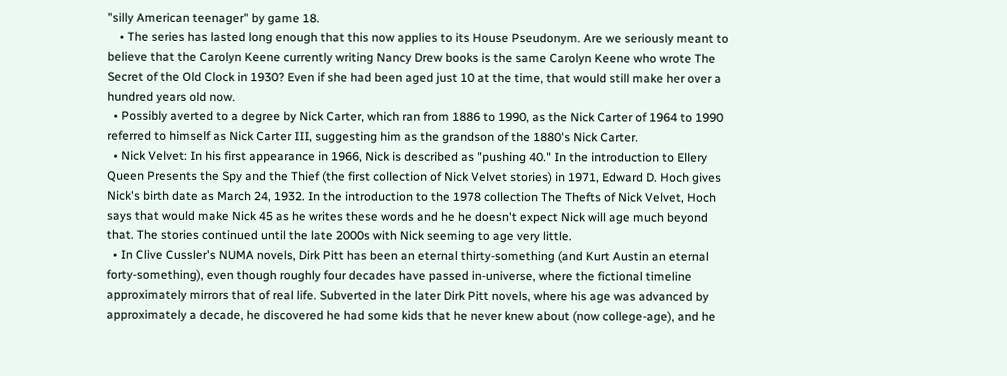"silly American teenager" by game 18.
    • The series has lasted long enough that this now applies to its House Pseudonym. Are we seriously meant to believe that the Carolyn Keene currently writing Nancy Drew books is the same Carolyn Keene who wrote The Secret of the Old Clock in 1930? Even if she had been aged just 10 at the time, that would still make her over a hundred years old now.
  • Possibly averted to a degree by Nick Carter, which ran from 1886 to 1990, as the Nick Carter of 1964 to 1990 referred to himself as Nick Carter III, suggesting him as the grandson of the 1880's Nick Carter.
  • Nick Velvet: In his first appearance in 1966, Nick is described as "pushing 40." In the introduction to Ellery Queen Presents the Spy and the Thief (the first collection of Nick Velvet stories) in 1971, Edward D. Hoch gives Nick's birth date as March 24, 1932. In the introduction to the 1978 collection The Thefts of Nick Velvet, Hoch says that would make Nick 45 as he writes these words and he he doesn't expect Nick will age much beyond that. The stories continued until the late 2000s with Nick seeming to age very little.
  • In Clive Cussler's NUMA novels, Dirk Pitt has been an eternal thirty-something (and Kurt Austin an eternal forty-something), even though roughly four decades have passed in-universe, where the fictional timeline approximately mirrors that of real life. Subverted in the later Dirk Pitt novels, where his age was advanced by approximately a decade, he discovered he had some kids that he never knew about (now college-age), and he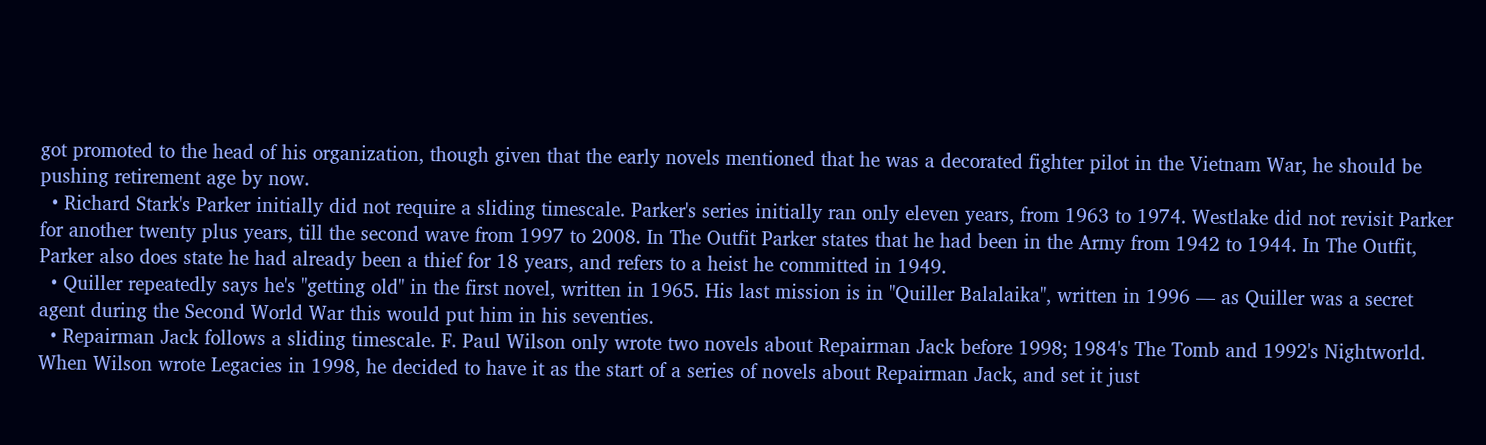got promoted to the head of his organization, though given that the early novels mentioned that he was a decorated fighter pilot in the Vietnam War, he should be pushing retirement age by now.
  • Richard Stark's Parker initially did not require a sliding timescale. Parker's series initially ran only eleven years, from 1963 to 1974. Westlake did not revisit Parker for another twenty plus years, till the second wave from 1997 to 2008. In The Outfit Parker states that he had been in the Army from 1942 to 1944. In The Outfit, Parker also does state he had already been a thief for 18 years, and refers to a heist he committed in 1949.
  • Quiller repeatedly says he's "getting old" in the first novel, written in 1965. His last mission is in "Quiller Balalaika", written in 1996 — as Quiller was a secret agent during the Second World War this would put him in his seventies.
  • Repairman Jack follows a sliding timescale. F. Paul Wilson only wrote two novels about Repairman Jack before 1998; 1984's The Tomb and 1992's Nightworld. When Wilson wrote Legacies in 1998, he decided to have it as the start of a series of novels about Repairman Jack, and set it just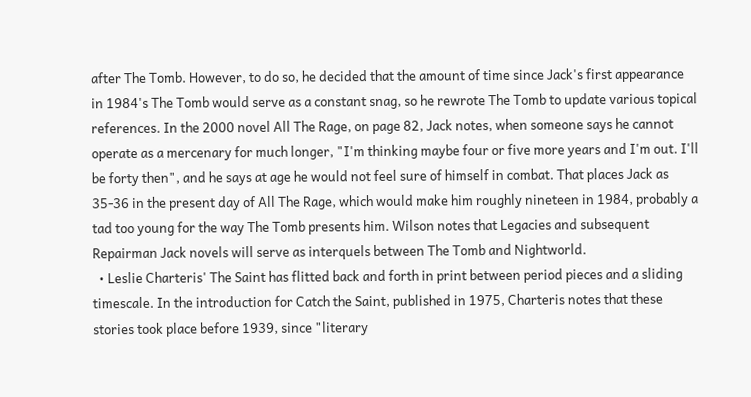after The Tomb. However, to do so, he decided that the amount of time since Jack's first appearance in 1984's The Tomb would serve as a constant snag, so he rewrote The Tomb to update various topical references. In the 2000 novel All The Rage, on page 82, Jack notes, when someone says he cannot operate as a mercenary for much longer, "I'm thinking maybe four or five more years and I'm out. I'll be forty then", and he says at age he would not feel sure of himself in combat. That places Jack as 35-36 in the present day of All The Rage, which would make him roughly nineteen in 1984, probably a tad too young for the way The Tomb presents him. Wilson notes that Legacies and subsequent Repairman Jack novels will serve as interquels between The Tomb and Nightworld.
  • Leslie Charteris' The Saint has flitted back and forth in print between period pieces and a sliding timescale. In the introduction for Catch the Saint, published in 1975, Charteris notes that these stories took place before 1939, since "literary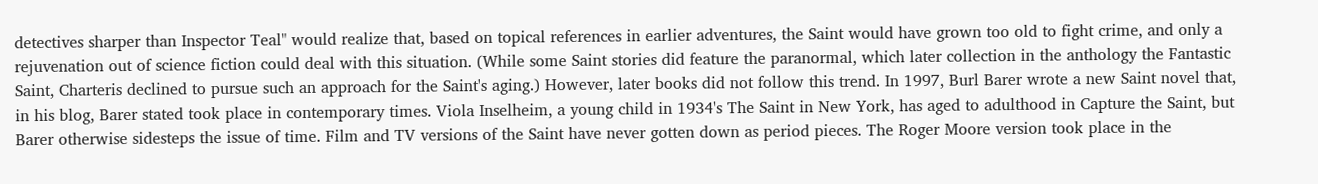detectives sharper than Inspector Teal" would realize that, based on topical references in earlier adventures, the Saint would have grown too old to fight crime, and only a rejuvenation out of science fiction could deal with this situation. (While some Saint stories did feature the paranormal, which later collection in the anthology the Fantastic Saint, Charteris declined to pursue such an approach for the Saint's aging.) However, later books did not follow this trend. In 1997, Burl Barer wrote a new Saint novel that, in his blog, Barer stated took place in contemporary times. Viola Inselheim, a young child in 1934's The Saint in New York, has aged to adulthood in Capture the Saint, but Barer otherwise sidesteps the issue of time. Film and TV versions of the Saint have never gotten down as period pieces. The Roger Moore version took place in the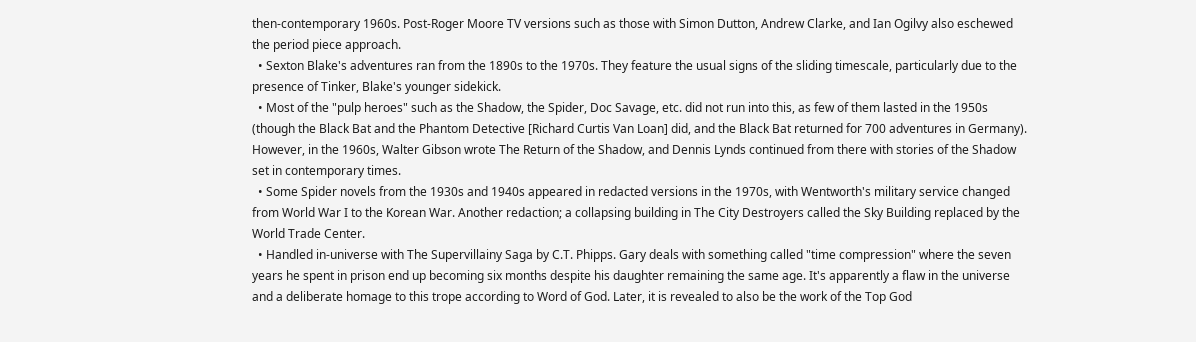then-contemporary 1960s. Post-Roger Moore TV versions such as those with Simon Dutton, Andrew Clarke, and Ian Ogilvy also eschewed the period piece approach.
  • Sexton Blake's adventures ran from the 1890s to the 1970s. They feature the usual signs of the sliding timescale, particularly due to the presence of Tinker, Blake's younger sidekick.
  • Most of the "pulp heroes" such as the Shadow, the Spider, Doc Savage, etc. did not run into this, as few of them lasted in the 1950s (though the Black Bat and the Phantom Detective [Richard Curtis Van Loan] did, and the Black Bat returned for 700 adventures in Germany). However, in the 1960s, Walter Gibson wrote The Return of the Shadow, and Dennis Lynds continued from there with stories of the Shadow set in contemporary times.
  • Some Spider novels from the 1930s and 1940s appeared in redacted versions in the 1970s, with Wentworth's military service changed from World War I to the Korean War. Another redaction; a collapsing building in The City Destroyers called the Sky Building replaced by the World Trade Center.
  • Handled in-universe with The Supervillainy Saga by C.T. Phipps. Gary deals with something called "time compression" where the seven years he spent in prison end up becoming six months despite his daughter remaining the same age. It's apparently a flaw in the universe and a deliberate homage to this trope according to Word of God. Later, it is revealed to also be the work of the Top God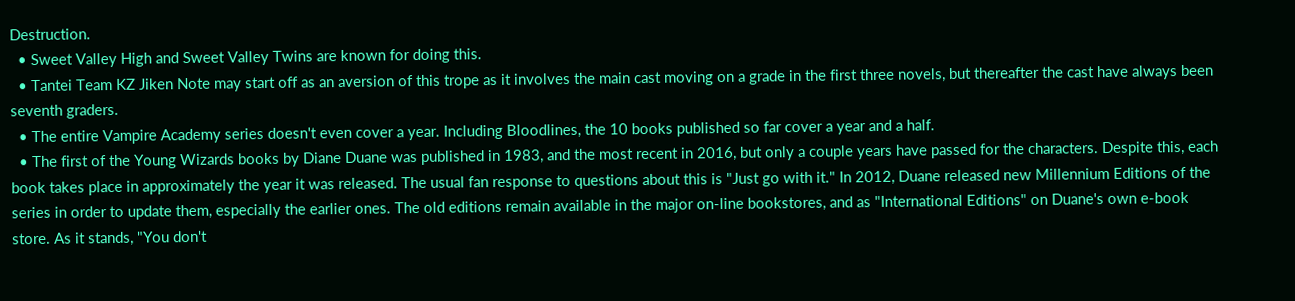Destruction.
  • Sweet Valley High and Sweet Valley Twins are known for doing this.
  • Tantei Team KZ Jiken Note may start off as an aversion of this trope as it involves the main cast moving on a grade in the first three novels, but thereafter the cast have always been seventh graders.
  • The entire Vampire Academy series doesn't even cover a year. Including Bloodlines, the 10 books published so far cover a year and a half.
  • The first of the Young Wizards books by Diane Duane was published in 1983, and the most recent in 2016, but only a couple years have passed for the characters. Despite this, each book takes place in approximately the year it was released. The usual fan response to questions about this is "Just go with it." In 2012, Duane released new Millennium Editions of the series in order to update them, especially the earlier ones. The old editions remain available in the major on-line bookstores, and as "International Editions" on Duane's own e-book store. As it stands, "You don't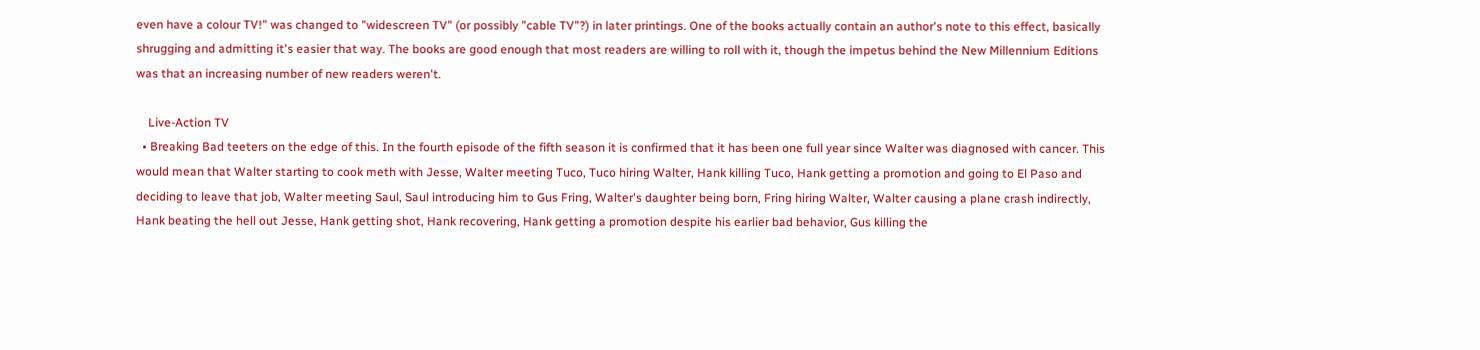even have a colour TV!" was changed to "widescreen TV" (or possibly "cable TV"?) in later printings. One of the books actually contain an author's note to this effect, basically shrugging and admitting it's easier that way. The books are good enough that most readers are willing to roll with it, though the impetus behind the New Millennium Editions was that an increasing number of new readers weren't.

    Live-Action TV
  • Breaking Bad teeters on the edge of this. In the fourth episode of the fifth season it is confirmed that it has been one full year since Walter was diagnosed with cancer. This would mean that Walter starting to cook meth with Jesse, Walter meeting Tuco, Tuco hiring Walter, Hank killing Tuco, Hank getting a promotion and going to El Paso and deciding to leave that job, Walter meeting Saul, Saul introducing him to Gus Fring, Walter's daughter being born, Fring hiring Walter, Walter causing a plane crash indirectly, Hank beating the hell out Jesse, Hank getting shot, Hank recovering, Hank getting a promotion despite his earlier bad behavior, Gus killing the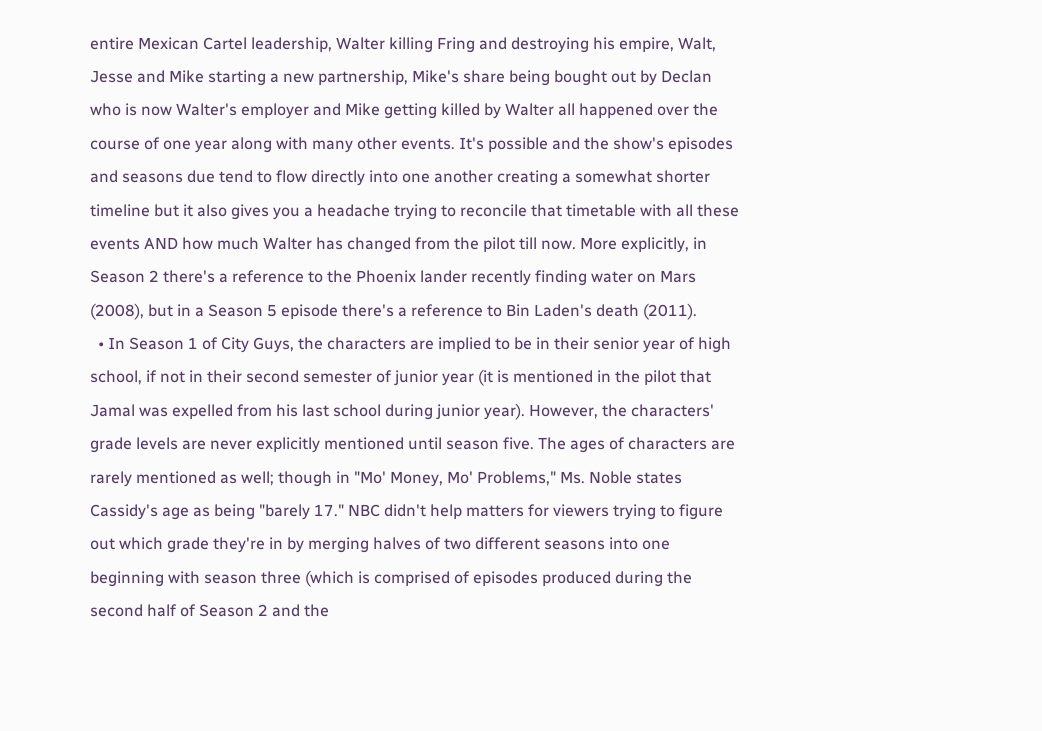entire Mexican Cartel leadership, Walter killing Fring and destroying his empire, Walt, Jesse and Mike starting a new partnership, Mike's share being bought out by Declan who is now Walter's employer and Mike getting killed by Walter all happened over the course of one year along with many other events. It's possible and the show's episodes and seasons due tend to flow directly into one another creating a somewhat shorter timeline but it also gives you a headache trying to reconcile that timetable with all these events AND how much Walter has changed from the pilot till now. More explicitly, in Season 2 there's a reference to the Phoenix lander recently finding water on Mars (2008), but in a Season 5 episode there's a reference to Bin Laden's death (2011).
  • In Season 1 of City Guys, the characters are implied to be in their senior year of high school, if not in their second semester of junior year (it is mentioned in the pilot that Jamal was expelled from his last school during junior year). However, the characters' grade levels are never explicitly mentioned until season five. The ages of characters are rarely mentioned as well; though in "Mo' Money, Mo' Problems," Ms. Noble states Cassidy's age as being "barely 17." NBC didn't help matters for viewers trying to figure out which grade they're in by merging halves of two different seasons into one beginning with season three (which is comprised of episodes produced during the second half of Season 2 and the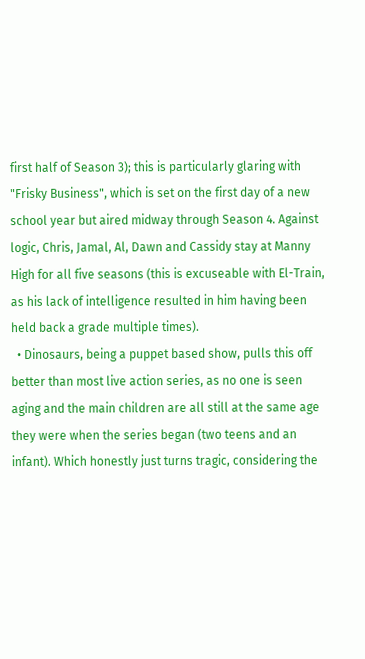first half of Season 3); this is particularly glaring with "Frisky Business", which is set on the first day of a new school year but aired midway through Season 4. Against logic, Chris, Jamal, Al, Dawn and Cassidy stay at Manny High for all five seasons (this is excuseable with El-Train, as his lack of intelligence resulted in him having been held back a grade multiple times).
  • Dinosaurs, being a puppet based show, pulls this off better than most live action series, as no one is seen aging and the main children are all still at the same age they were when the series began (two teens and an infant). Which honestly just turns tragic, considering the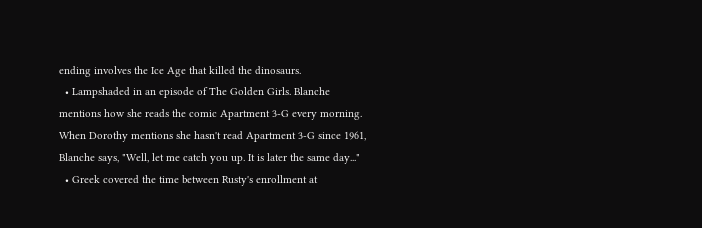ending involves the Ice Age that killed the dinosaurs.
  • Lampshaded in an episode of The Golden Girls. Blanche mentions how she reads the comic Apartment 3-G every morning. When Dorothy mentions she hasn't read Apartment 3-G since 1961, Blanche says, "Well, let me catch you up. It is later the same day..."
  • Greek covered the time between Rusty's enrollment at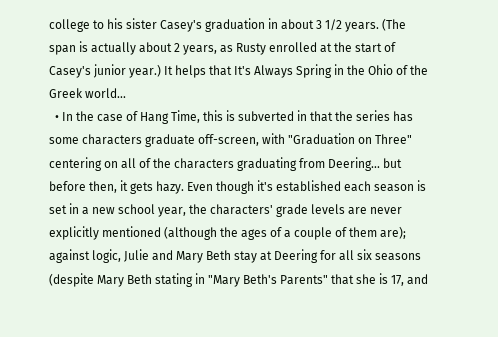college to his sister Casey's graduation in about 3 1/2 years. (The span is actually about 2 years, as Rusty enrolled at the start of Casey's junior year.) It helps that It's Always Spring in the Ohio of the Greek world...
  • In the case of Hang Time, this is subverted in that the series has some characters graduate off-screen, with "Graduation on Three" centering on all of the characters graduating from Deering... but before then, it gets hazy. Even though it's established each season is set in a new school year, the characters' grade levels are never explicitly mentioned (although the ages of a couple of them are); against logic, Julie and Mary Beth stay at Deering for all six seasons (despite Mary Beth stating in "Mary Beth's Parents" that she is 17, and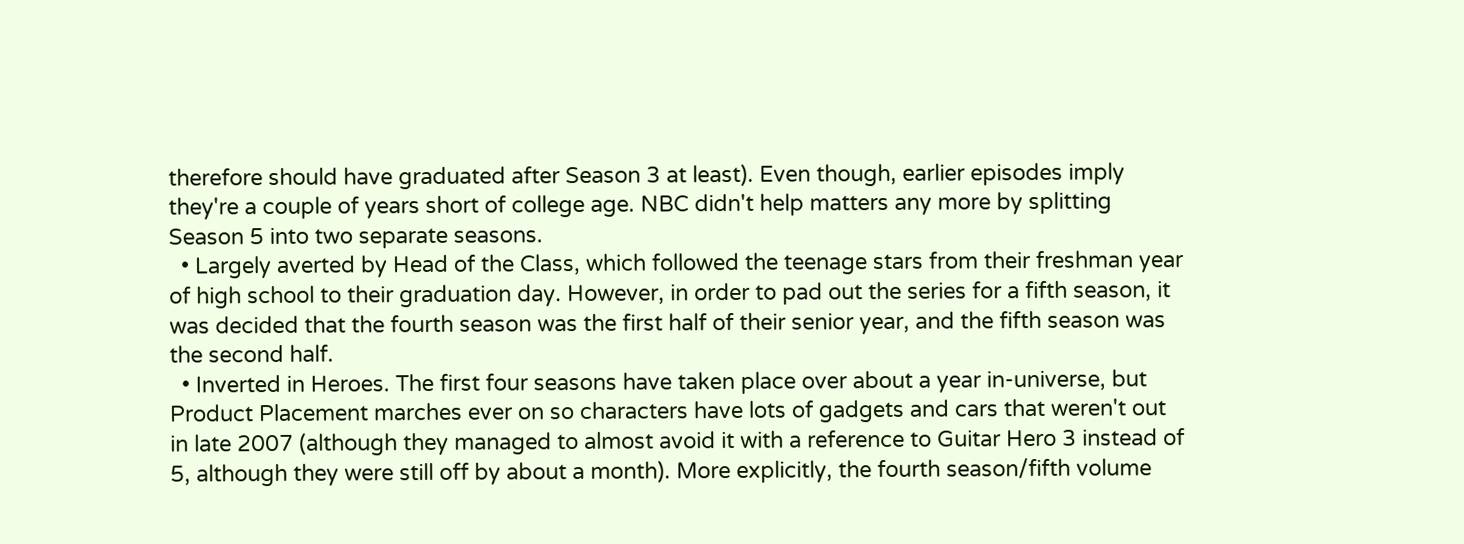therefore should have graduated after Season 3 at least). Even though, earlier episodes imply they're a couple of years short of college age. NBC didn't help matters any more by splitting Season 5 into two separate seasons.
  • Largely averted by Head of the Class, which followed the teenage stars from their freshman year of high school to their graduation day. However, in order to pad out the series for a fifth season, it was decided that the fourth season was the first half of their senior year, and the fifth season was the second half.
  • Inverted in Heroes. The first four seasons have taken place over about a year in-universe, but Product Placement marches ever on so characters have lots of gadgets and cars that weren't out in late 2007 (although they managed to almost avoid it with a reference to Guitar Hero 3 instead of 5, although they were still off by about a month). More explicitly, the fourth season/fifth volume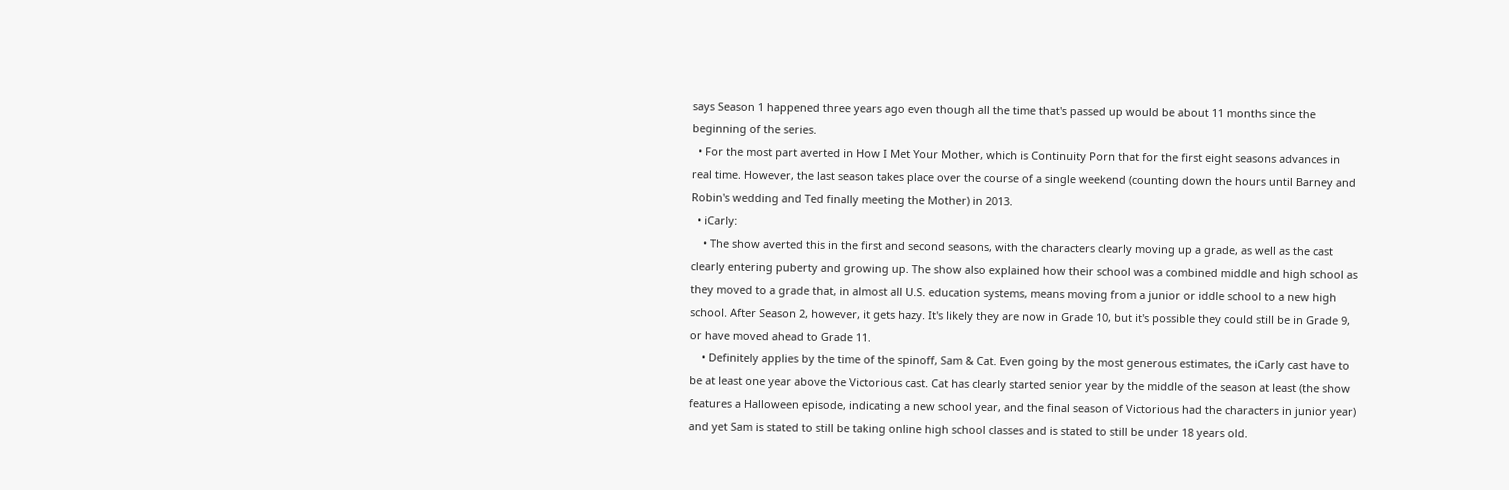says Season 1 happened three years ago even though all the time that's passed up would be about 11 months since the beginning of the series.
  • For the most part averted in How I Met Your Mother, which is Continuity Porn that for the first eight seasons advances in real time. However, the last season takes place over the course of a single weekend (counting down the hours until Barney and Robin's wedding and Ted finally meeting the Mother) in 2013.
  • iCarly:
    • The show averted this in the first and second seasons, with the characters clearly moving up a grade, as well as the cast clearly entering puberty and growing up. The show also explained how their school was a combined middle and high school as they moved to a grade that, in almost all U.S. education systems, means moving from a junior or iddle school to a new high school. After Season 2, however, it gets hazy. It's likely they are now in Grade 10, but it's possible they could still be in Grade 9, or have moved ahead to Grade 11.
    • Definitely applies by the time of the spinoff, Sam & Cat. Even going by the most generous estimates, the iCarly cast have to be at least one year above the Victorious cast. Cat has clearly started senior year by the middle of the season at least (the show features a Halloween episode, indicating a new school year, and the final season of Victorious had the characters in junior year) and yet Sam is stated to still be taking online high school classes and is stated to still be under 18 years old.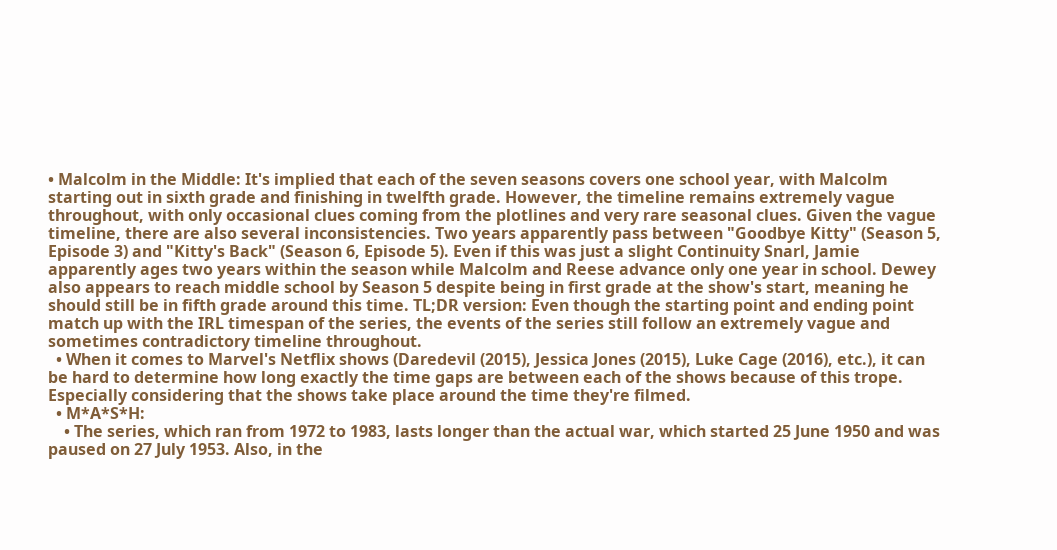• Malcolm in the Middle: It's implied that each of the seven seasons covers one school year, with Malcolm starting out in sixth grade and finishing in twelfth grade. However, the timeline remains extremely vague throughout, with only occasional clues coming from the plotlines and very rare seasonal clues. Given the vague timeline, there are also several inconsistencies. Two years apparently pass between "Goodbye Kitty" (Season 5, Episode 3) and "Kitty's Back" (Season 6, Episode 5). Even if this was just a slight Continuity Snarl, Jamie apparently ages two years within the season while Malcolm and Reese advance only one year in school. Dewey also appears to reach middle school by Season 5 despite being in first grade at the show's start, meaning he should still be in fifth grade around this time. TL;DR version: Even though the starting point and ending point match up with the IRL timespan of the series, the events of the series still follow an extremely vague and sometimes contradictory timeline throughout.
  • When it comes to Marvel's Netflix shows (Daredevil (2015), Jessica Jones (2015), Luke Cage (2016), etc.), it can be hard to determine how long exactly the time gaps are between each of the shows because of this trope. Especially considering that the shows take place around the time they're filmed.
  • M*A*S*H:
    • The series, which ran from 1972 to 1983, lasts longer than the actual war, which started 25 June 1950 and was paused on 27 July 1953. Also, in the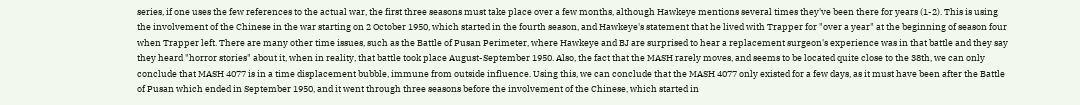series, if one uses the few references to the actual war, the first three seasons must take place over a few months, although Hawkeye mentions several times they've been there for years (1-2). This is using the involvement of the Chinese in the war starting on 2 October 1950, which started in the fourth season, and Hawkeye's statement that he lived with Trapper for "over a year" at the beginning of season four when Trapper left. There are many other time issues, such as the Battle of Pusan Perimeter, where Hawkeye and BJ are surprised to hear a replacement surgeon's experience was in that battle and they say they heard "horror stories" about it, when in reality, that battle took place August-September 1950. Also, the fact that the MASH rarely moves, and seems to be located quite close to the 38th, we can only conclude that MASH 4077 is in a time displacement bubble, immune from outside influence. Using this, we can conclude that the MASH 4077 only existed for a few days, as it must have been after the Battle of Pusan which ended in September 1950, and it went through three seasons before the involvement of the Chinese, which started in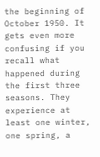the beginning of October 1950. It gets even more confusing if you recall what happened during the first three seasons. They experience at least one winter, one spring, a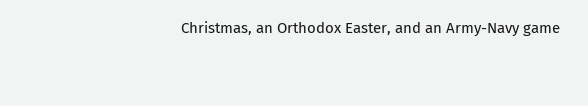Christmas, an Orthodox Easter, and an Army-Navy game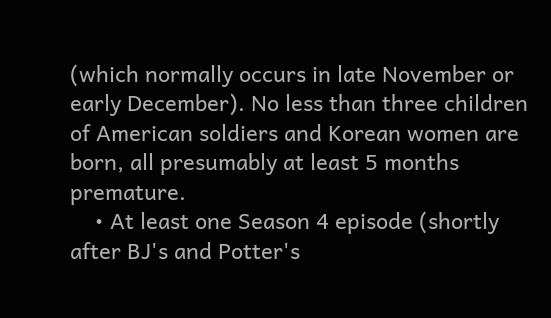(which normally occurs in late November or early December). No less than three children of American soldiers and Korean women are born, all presumably at least 5 months premature.
    • At least one Season 4 episode (shortly after BJ's and Potter's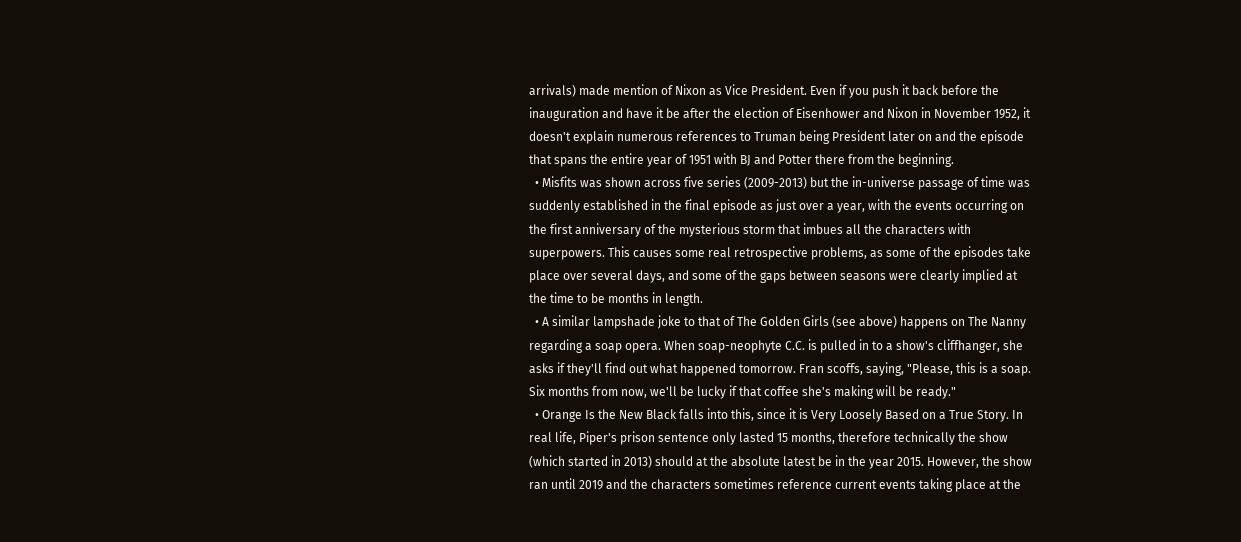arrivals) made mention of Nixon as Vice President. Even if you push it back before the inauguration and have it be after the election of Eisenhower and Nixon in November 1952, it doesn't explain numerous references to Truman being President later on and the episode that spans the entire year of 1951 with BJ and Potter there from the beginning.
  • Misfits was shown across five series (2009-2013) but the in-universe passage of time was suddenly established in the final episode as just over a year, with the events occurring on the first anniversary of the mysterious storm that imbues all the characters with superpowers. This causes some real retrospective problems, as some of the episodes take place over several days, and some of the gaps between seasons were clearly implied at the time to be months in length.
  • A similar lampshade joke to that of The Golden Girls (see above) happens on The Nanny regarding a soap opera. When soap-neophyte C.C. is pulled in to a show's cliffhanger, she asks if they'll find out what happened tomorrow. Fran scoffs, saying, "Please, this is a soap. Six months from now, we'll be lucky if that coffee she's making will be ready."
  • Orange Is the New Black falls into this, since it is Very Loosely Based on a True Story. In real life, Piper's prison sentence only lasted 15 months, therefore technically the show (which started in 2013) should at the absolute latest be in the year 2015. However, the show ran until 2019 and the characters sometimes reference current events taking place at the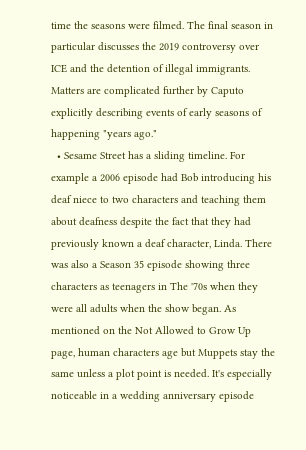time the seasons were filmed. The final season in particular discusses the 2019 controversy over ICE and the detention of illegal immigrants. Matters are complicated further by Caputo explicitly describing events of early seasons of happening "years ago."
  • Sesame Street has a sliding timeline. For example a 2006 episode had Bob introducing his deaf niece to two characters and teaching them about deafness despite the fact that they had previously known a deaf character, Linda. There was also a Season 35 episode showing three characters as teenagers in The '70s when they were all adults when the show began. As mentioned on the Not Allowed to Grow Up page, human characters age but Muppets stay the same unless a plot point is needed. It's especially noticeable in a wedding anniversary episode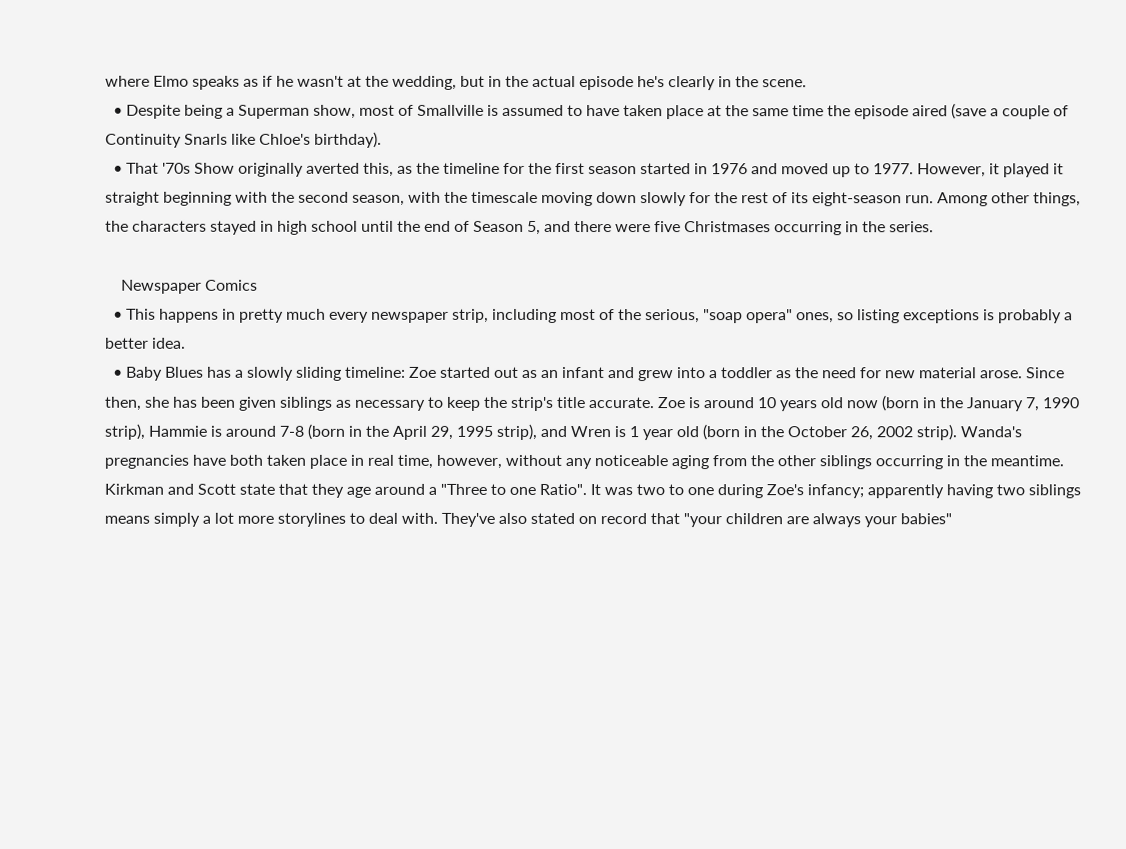where Elmo speaks as if he wasn't at the wedding, but in the actual episode he's clearly in the scene.
  • Despite being a Superman show, most of Smallville is assumed to have taken place at the same time the episode aired (save a couple of Continuity Snarls like Chloe's birthday).
  • That '70s Show originally averted this, as the timeline for the first season started in 1976 and moved up to 1977. However, it played it straight beginning with the second season, with the timescale moving down slowly for the rest of its eight-season run. Among other things, the characters stayed in high school until the end of Season 5, and there were five Christmases occurring in the series.

    Newspaper Comics
  • This happens in pretty much every newspaper strip, including most of the serious, "soap opera" ones, so listing exceptions is probably a better idea.
  • Baby Blues has a slowly sliding timeline: Zoe started out as an infant and grew into a toddler as the need for new material arose. Since then, she has been given siblings as necessary to keep the strip's title accurate. Zoe is around 10 years old now (born in the January 7, 1990 strip), Hammie is around 7-8 (born in the April 29, 1995 strip), and Wren is 1 year old (born in the October 26, 2002 strip). Wanda's pregnancies have both taken place in real time, however, without any noticeable aging from the other siblings occurring in the meantime. Kirkman and Scott state that they age around a "Three to one Ratio". It was two to one during Zoe's infancy; apparently having two siblings means simply a lot more storylines to deal with. They've also stated on record that "your children are always your babies"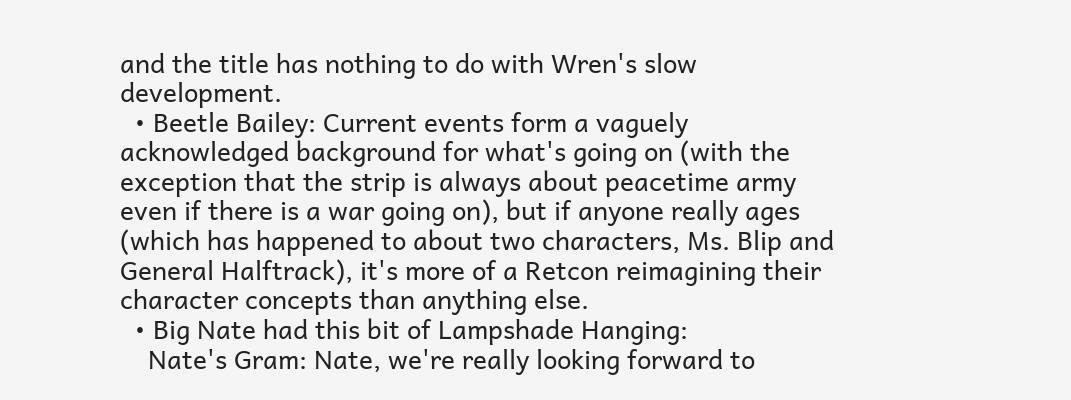and the title has nothing to do with Wren's slow development.
  • Beetle Bailey: Current events form a vaguely acknowledged background for what's going on (with the exception that the strip is always about peacetime army even if there is a war going on), but if anyone really ages (which has happened to about two characters, Ms. Blip and General Halftrack), it's more of a Retcon reimagining their character concepts than anything else.
  • Big Nate had this bit of Lampshade Hanging:
    Nate's Gram: Nate, we're really looking forward to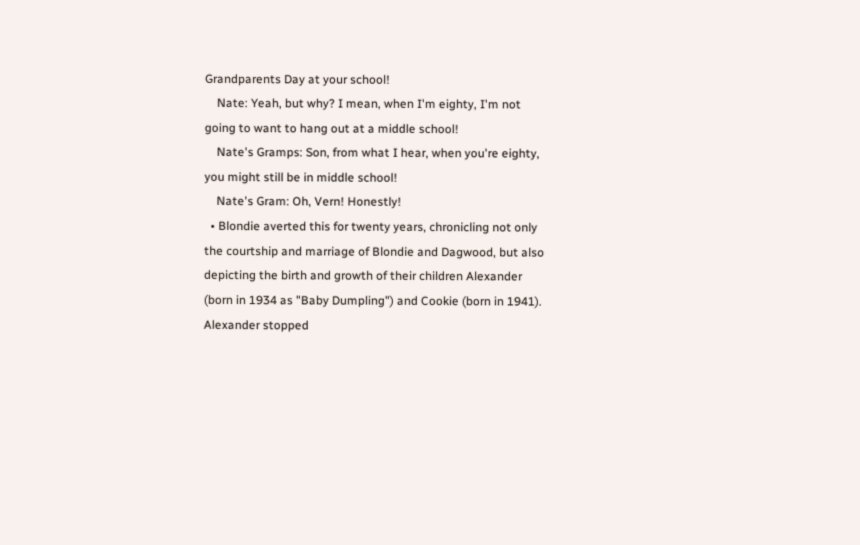Grandparents Day at your school!
    Nate: Yeah, but why? I mean, when I'm eighty, I'm not going to want to hang out at a middle school!
    Nate's Gramps: Son, from what I hear, when you're eighty, you might still be in middle school!
    Nate's Gram: Oh, Vern! Honestly!
  • Blondie averted this for twenty years, chronicling not only the courtship and marriage of Blondie and Dagwood, but also depicting the birth and growth of their children Alexander (born in 1934 as "Baby Dumpling") and Cookie (born in 1941). Alexander stopped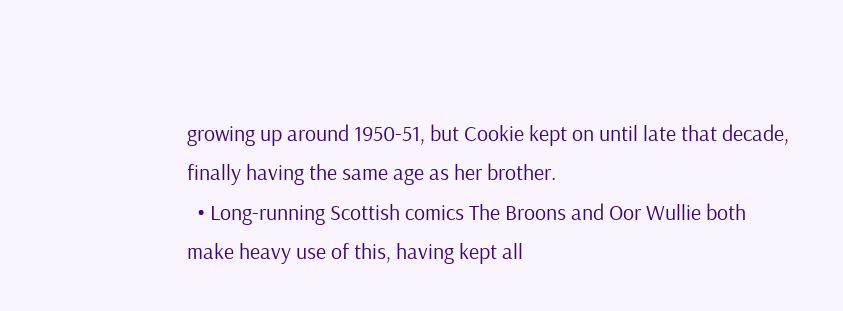growing up around 1950-51, but Cookie kept on until late that decade, finally having the same age as her brother.
  • Long-running Scottish comics The Broons and Oor Wullie both make heavy use of this, having kept all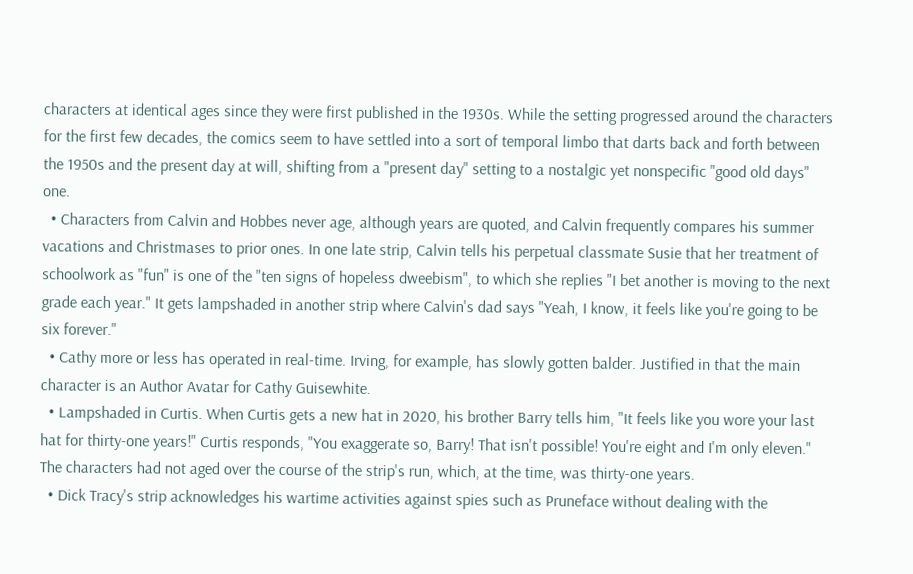characters at identical ages since they were first published in the 1930s. While the setting progressed around the characters for the first few decades, the comics seem to have settled into a sort of temporal limbo that darts back and forth between the 1950s and the present day at will, shifting from a "present day" setting to a nostalgic yet nonspecific "good old days" one.
  • Characters from Calvin and Hobbes never age, although years are quoted, and Calvin frequently compares his summer vacations and Christmases to prior ones. In one late strip, Calvin tells his perpetual classmate Susie that her treatment of schoolwork as "fun" is one of the "ten signs of hopeless dweebism", to which she replies "I bet another is moving to the next grade each year." It gets lampshaded in another strip where Calvin's dad says "Yeah, I know, it feels like you're going to be six forever."
  • Cathy more or less has operated in real-time. Irving, for example, has slowly gotten balder. Justified in that the main character is an Author Avatar for Cathy Guisewhite.
  • Lampshaded in Curtis. When Curtis gets a new hat in 2020, his brother Barry tells him, "It feels like you wore your last hat for thirty-one years!" Curtis responds, "You exaggerate so, Barry! That isn't possible! You're eight and I'm only eleven." The characters had not aged over the course of the strip's run, which, at the time, was thirty-one years.
  • Dick Tracy's strip acknowledges his wartime activities against spies such as Pruneface without dealing with the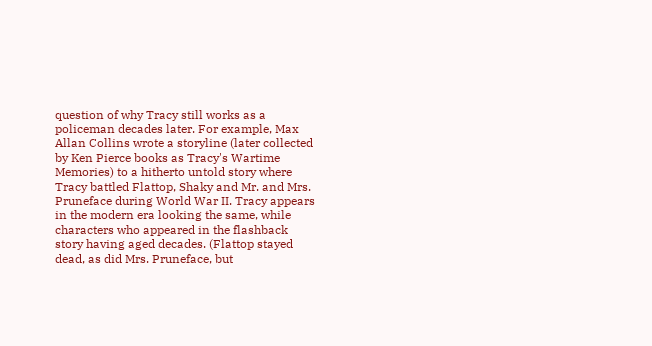question of why Tracy still works as a policeman decades later. For example, Max Allan Collins wrote a storyline (later collected by Ken Pierce books as Tracy's Wartime Memories) to a hitherto untold story where Tracy battled Flattop, Shaky and Mr. and Mrs. Pruneface during World War II. Tracy appears in the modern era looking the same, while characters who appeared in the flashback story having aged decades. (Flattop stayed dead, as did Mrs. Pruneface, but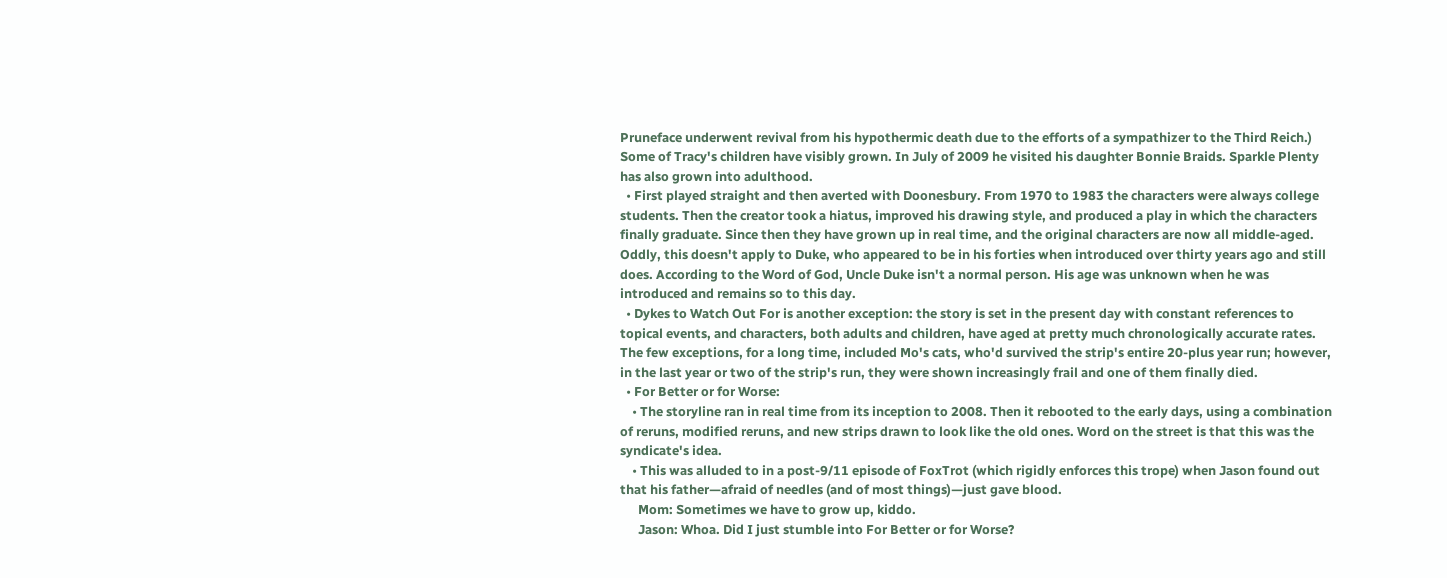Pruneface underwent revival from his hypothermic death due to the efforts of a sympathizer to the Third Reich.) Some of Tracy's children have visibly grown. In July of 2009 he visited his daughter Bonnie Braids. Sparkle Plenty has also grown into adulthood.
  • First played straight and then averted with Doonesbury. From 1970 to 1983 the characters were always college students. Then the creator took a hiatus, improved his drawing style, and produced a play in which the characters finally graduate. Since then they have grown up in real time, and the original characters are now all middle-aged. Oddly, this doesn't apply to Duke, who appeared to be in his forties when introduced over thirty years ago and still does. According to the Word of God, Uncle Duke isn't a normal person. His age was unknown when he was introduced and remains so to this day.
  • Dykes to Watch Out For is another exception: the story is set in the present day with constant references to topical events, and characters, both adults and children, have aged at pretty much chronologically accurate rates. The few exceptions, for a long time, included Mo's cats, who'd survived the strip's entire 20-plus year run; however, in the last year or two of the strip's run, they were shown increasingly frail and one of them finally died.
  • For Better or for Worse:
    • The storyline ran in real time from its inception to 2008. Then it rebooted to the early days, using a combination of reruns, modified reruns, and new strips drawn to look like the old ones. Word on the street is that this was the syndicate's idea.
    • This was alluded to in a post-9/11 episode of FoxTrot (which rigidly enforces this trope) when Jason found out that his father—afraid of needles (and of most things)—just gave blood.
      Mom: Sometimes we have to grow up, kiddo.
      Jason: Whoa. Did I just stumble into For Better or for Worse?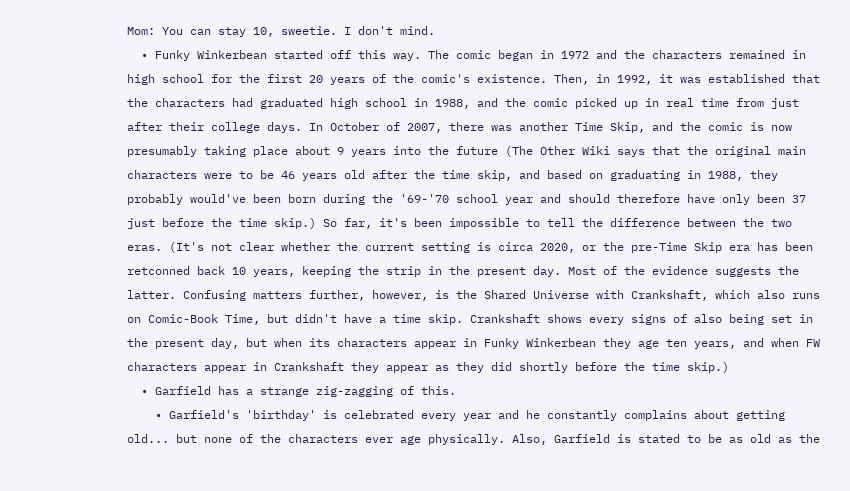Mom: You can stay 10, sweetie. I don't mind.
  • Funky Winkerbean started off this way. The comic began in 1972 and the characters remained in high school for the first 20 years of the comic's existence. Then, in 1992, it was established that the characters had graduated high school in 1988, and the comic picked up in real time from just after their college days. In October of 2007, there was another Time Skip, and the comic is now presumably taking place about 9 years into the future (The Other Wiki says that the original main characters were to be 46 years old after the time skip, and based on graduating in 1988, they probably would've been born during the '69-'70 school year and should therefore have only been 37 just before the time skip.) So far, it's been impossible to tell the difference between the two eras. (It's not clear whether the current setting is circa 2020, or the pre-Time Skip era has been retconned back 10 years, keeping the strip in the present day. Most of the evidence suggests the latter. Confusing matters further, however, is the Shared Universe with Crankshaft, which also runs on Comic-Book Time, but didn't have a time skip. Crankshaft shows every signs of also being set in the present day, but when its characters appear in Funky Winkerbean they age ten years, and when FW characters appear in Crankshaft they appear as they did shortly before the time skip.)
  • Garfield has a strange zig-zagging of this.
    • Garfield's 'birthday' is celebrated every year and he constantly complains about getting old... but none of the characters ever age physically. Also, Garfield is stated to be as old as the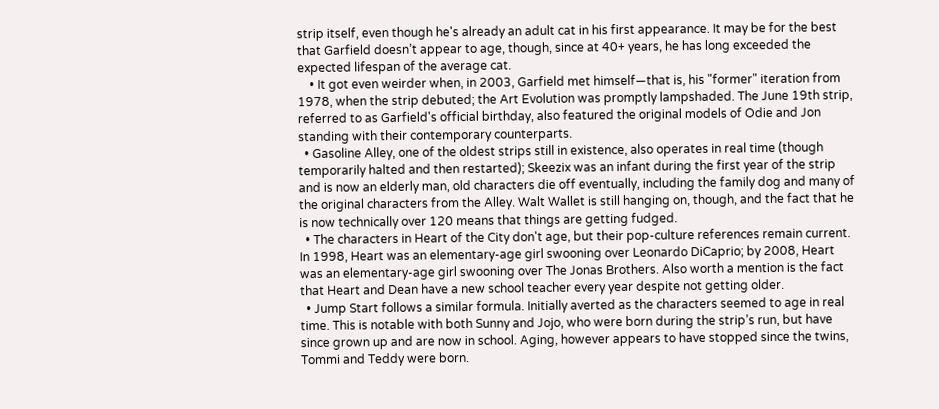strip itself, even though he's already an adult cat in his first appearance. It may be for the best that Garfield doesn’t appear to age, though, since at 40+ years, he has long exceeded the expected lifespan of the average cat.
    • It got even weirder when, in 2003, Garfield met himself—that is, his "former" iteration from 1978, when the strip debuted; the Art Evolution was promptly lampshaded. The June 19th strip, referred to as Garfield's official birthday, also featured the original models of Odie and Jon standing with their contemporary counterparts.
  • Gasoline Alley, one of the oldest strips still in existence, also operates in real time (though temporarily halted and then restarted); Skeezix was an infant during the first year of the strip and is now an elderly man, old characters die off eventually, including the family dog and many of the original characters from the Alley. Walt Wallet is still hanging on, though, and the fact that he is now technically over 120 means that things are getting fudged.
  • The characters in Heart of the City don't age, but their pop-culture references remain current. In 1998, Heart was an elementary-age girl swooning over Leonardo DiCaprio; by 2008, Heart was an elementary-age girl swooning over The Jonas Brothers. Also worth a mention is the fact that Heart and Dean have a new school teacher every year despite not getting older.
  • Jump Start follows a similar formula. Initially averted as the characters seemed to age in real time. This is notable with both Sunny and Jojo, who were born during the strip’s run, but have since grown up and are now in school. Aging, however appears to have stopped since the twins, Tommi and Teddy were born.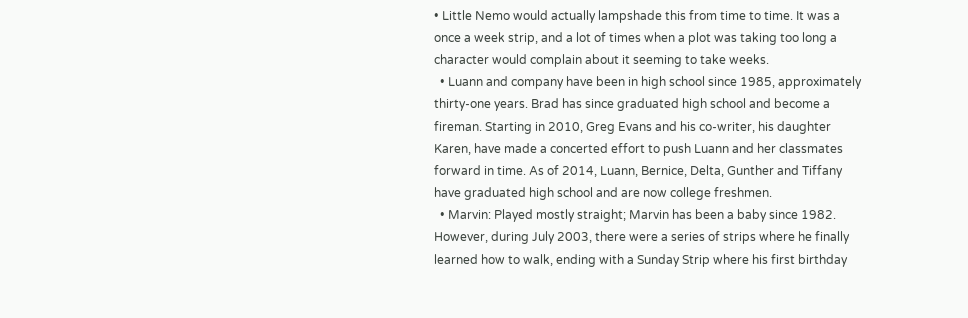• Little Nemo would actually lampshade this from time to time. It was a once a week strip, and a lot of times when a plot was taking too long a character would complain about it seeming to take weeks.
  • Luann and company have been in high school since 1985, approximately thirty-one years. Brad has since graduated high school and become a fireman. Starting in 2010, Greg Evans and his co-writer, his daughter Karen, have made a concerted effort to push Luann and her classmates forward in time. As of 2014, Luann, Bernice, Delta, Gunther and Tiffany have graduated high school and are now college freshmen.
  • Marvin: Played mostly straight; Marvin has been a baby since 1982. However, during July 2003, there were a series of strips where he finally learned how to walk, ending with a Sunday Strip where his first birthday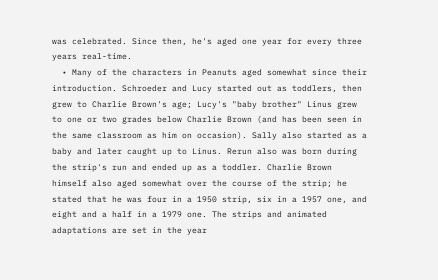was celebrated. Since then, he's aged one year for every three years real-time.
  • Many of the characters in Peanuts aged somewhat since their introduction. Schroeder and Lucy started out as toddlers, then grew to Charlie Brown's age; Lucy's "baby brother" Linus grew to one or two grades below Charlie Brown (and has been seen in the same classroom as him on occasion). Sally also started as a baby and later caught up to Linus. Rerun also was born during the strip's run and ended up as a toddler. Charlie Brown himself also aged somewhat over the course of the strip; he stated that he was four in a 1950 strip, six in a 1957 one, and eight and a half in a 1979 one. The strips and animated adaptations are set in the year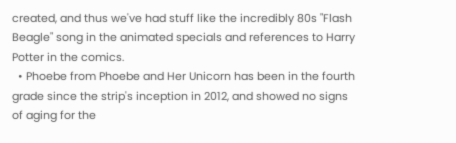created, and thus we've had stuff like the incredibly 80s "Flash Beagle" song in the animated specials and references to Harry Potter in the comics.
  • Phoebe from Phoebe and Her Unicorn has been in the fourth grade since the strip's inception in 2012, and showed no signs of aging for the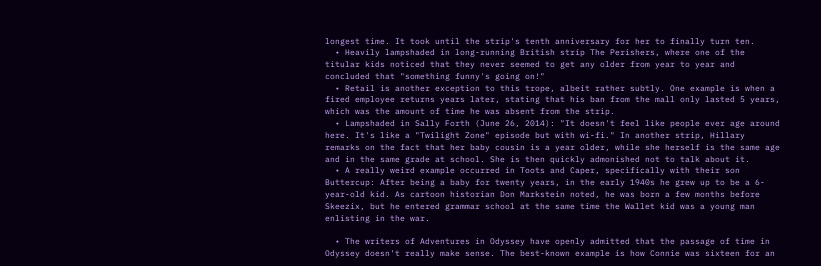longest time. It took until the strip's tenth anniversary for her to finally turn ten.
  • Heavily lampshaded in long-running British strip The Perishers, where one of the titular kids noticed that they never seemed to get any older from year to year and concluded that "something funny's going on!"
  • Retail is another exception to this trope, albeit rather subtly. One example is when a fired employee returns years later, stating that his ban from the mall only lasted 5 years, which was the amount of time he was absent from the strip.
  • Lampshaded in Sally Forth (June 26, 2014): "It doesn't feel like people ever age around here. It's like a "Twilight Zone" episode but with wi-fi." In another strip, Hillary remarks on the fact that her baby cousin is a year older, while she herself is the same age and in the same grade at school. She is then quickly admonished not to talk about it.
  • A really weird example occurred in Toots and Caper, specifically with their son Buttercup: After being a baby for twenty years, in the early 1940s he grew up to be a 6-year-old kid. As cartoon historian Don Markstein noted, he was born a few months before Skeezix, but he entered grammar school at the same time the Wallet kid was a young man enlisting in the war.

  • The writers of Adventures in Odyssey have openly admitted that the passage of time in Odyssey doesn't really make sense. The best-known example is how Connie was sixteen for an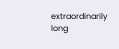extraordinarily long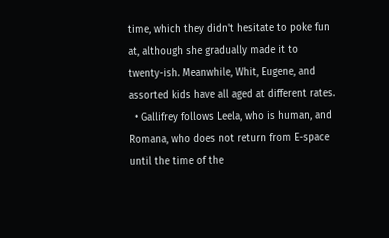time, which they didn't hesitate to poke fun at, although she gradually made it to twenty-ish. Meanwhile, Whit, Eugene, and assorted kids have all aged at different rates.
  • Gallifrey follows Leela, who is human, and Romana, who does not return from E-space until the time of the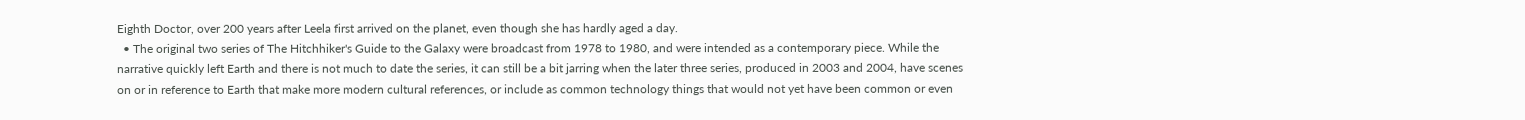Eighth Doctor, over 200 years after Leela first arrived on the planet, even though she has hardly aged a day.
  • The original two series of The Hitchhiker's Guide to the Galaxy were broadcast from 1978 to 1980, and were intended as a contemporary piece. While the narrative quickly left Earth and there is not much to date the series, it can still be a bit jarring when the later three series, produced in 2003 and 2004, have scenes on or in reference to Earth that make more modern cultural references, or include as common technology things that would not yet have been common or even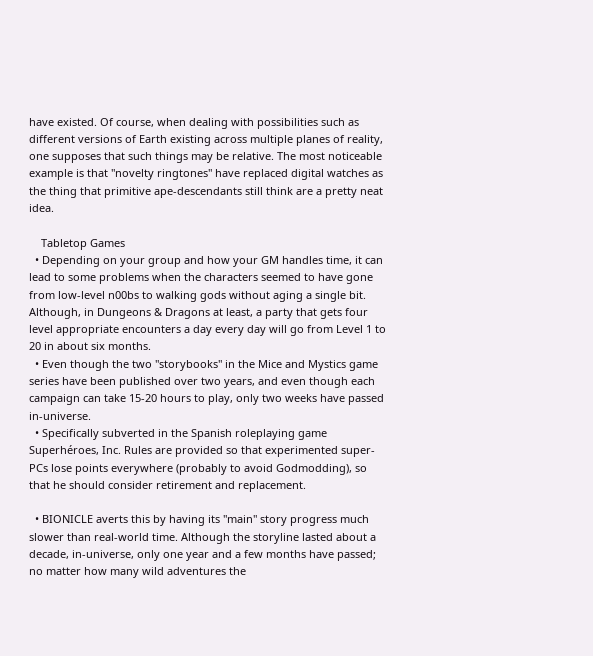have existed. Of course, when dealing with possibilities such as different versions of Earth existing across multiple planes of reality, one supposes that such things may be relative. The most noticeable example is that "novelty ringtones" have replaced digital watches as the thing that primitive ape-descendants still think are a pretty neat idea.

    Tabletop Games
  • Depending on your group and how your GM handles time, it can lead to some problems when the characters seemed to have gone from low-level n00bs to walking gods without aging a single bit. Although, in Dungeons & Dragons at least, a party that gets four level appropriate encounters a day every day will go from Level 1 to 20 in about six months.
  • Even though the two "storybooks" in the Mice and Mystics game series have been published over two years, and even though each campaign can take 15-20 hours to play, only two weeks have passed in-universe.
  • Specifically subverted in the Spanish roleplaying game Superhéroes, Inc. Rules are provided so that experimented super-PCs lose points everywhere (probably to avoid Godmodding), so that he should consider retirement and replacement.

  • BIONICLE averts this by having its "main" story progress much slower than real-world time. Although the storyline lasted about a decade, in-universe, only one year and a few months have passed; no matter how many wild adventures the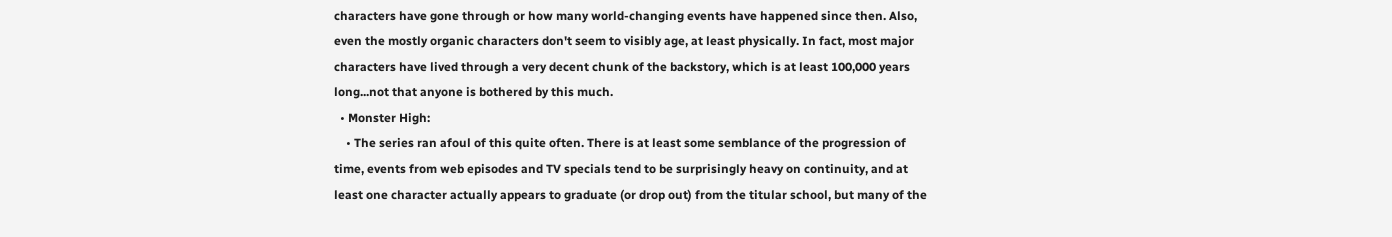characters have gone through or how many world-changing events have happened since then. Also, even the mostly organic characters don't seem to visibly age, at least physically. In fact, most major characters have lived through a very decent chunk of the backstory, which is at least 100,000 years long...not that anyone is bothered by this much.
  • Monster High:
    • The series ran afoul of this quite often. There is at least some semblance of the progression of time, events from web episodes and TV specials tend to be surprisingly heavy on continuity, and at least one character actually appears to graduate (or drop out) from the titular school, but many of the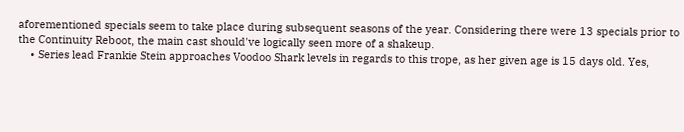aforementioned specials seem to take place during subsequent seasons of the year. Considering there were 13 specials prior to the Continuity Reboot, the main cast should've logically seen more of a shakeup.
    • Series lead Frankie Stein approaches Voodoo Shark levels in regards to this trope, as her given age is 15 days old. Yes,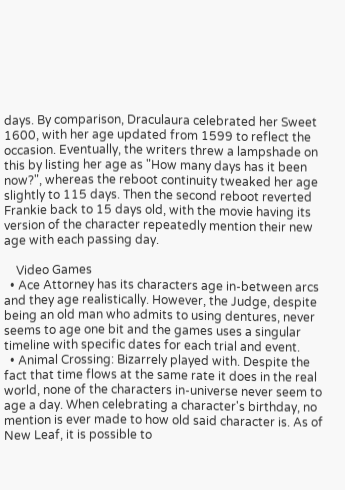days. By comparison, Draculaura celebrated her Sweet 1600, with her age updated from 1599 to reflect the occasion. Eventually, the writers threw a lampshade on this by listing her age as "How many days has it been now?", whereas the reboot continuity tweaked her age slightly to 115 days. Then the second reboot reverted Frankie back to 15 days old, with the movie having its version of the character repeatedly mention their new age with each passing day.

    Video Games
  • Ace Attorney has its characters age in-between arcs and they age realistically. However, the Judge, despite being an old man who admits to using dentures, never seems to age one bit and the games uses a singular timeline with specific dates for each trial and event.
  • Animal Crossing: Bizarrely played with. Despite the fact that time flows at the same rate it does in the real world, none of the characters in-universe never seem to age a day. When celebrating a character's birthday, no mention is ever made to how old said character is. As of New Leaf, it is possible to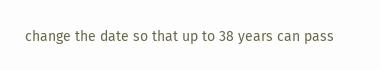change the date so that up to 38 years can pass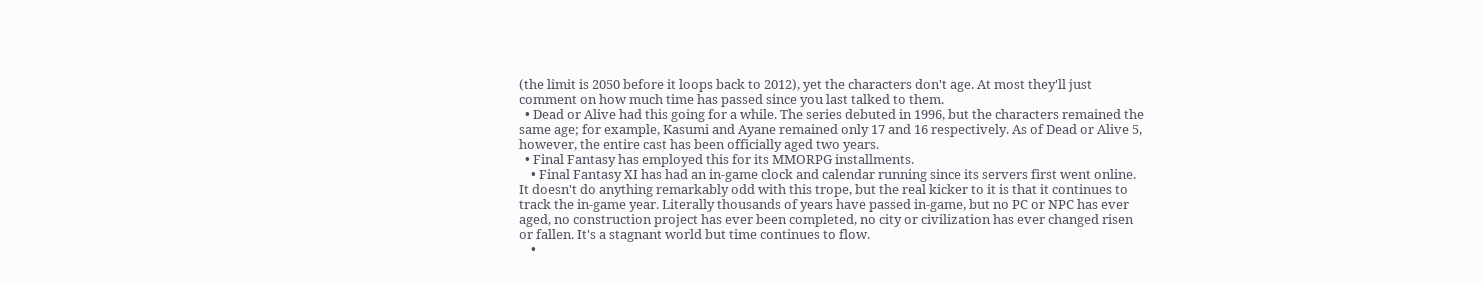(the limit is 2050 before it loops back to 2012), yet the characters don't age. At most they'll just comment on how much time has passed since you last talked to them.
  • Dead or Alive had this going for a while. The series debuted in 1996, but the characters remained the same age; for example, Kasumi and Ayane remained only 17 and 16 respectively. As of Dead or Alive 5, however, the entire cast has been officially aged two years.
  • Final Fantasy has employed this for its MMORPG installments.
    • Final Fantasy XI has had an in-game clock and calendar running since its servers first went online. It doesn't do anything remarkably odd with this trope, but the real kicker to it is that it continues to track the in-game year. Literally thousands of years have passed in-game, but no PC or NPC has ever aged, no construction project has ever been completed, no city or civilization has ever changed risen or fallen. It's a stagnant world but time continues to flow.
    •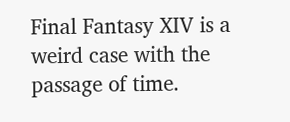Final Fantasy XIV is a weird case with the passage of time.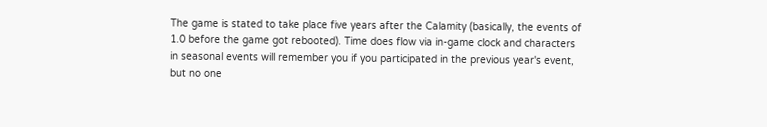The game is stated to take place five years after the Calamity (basically, the events of 1.0 before the game got rebooted). Time does flow via in-game clock and characters in seasonal events will remember you if you participated in the previous year's event, but no one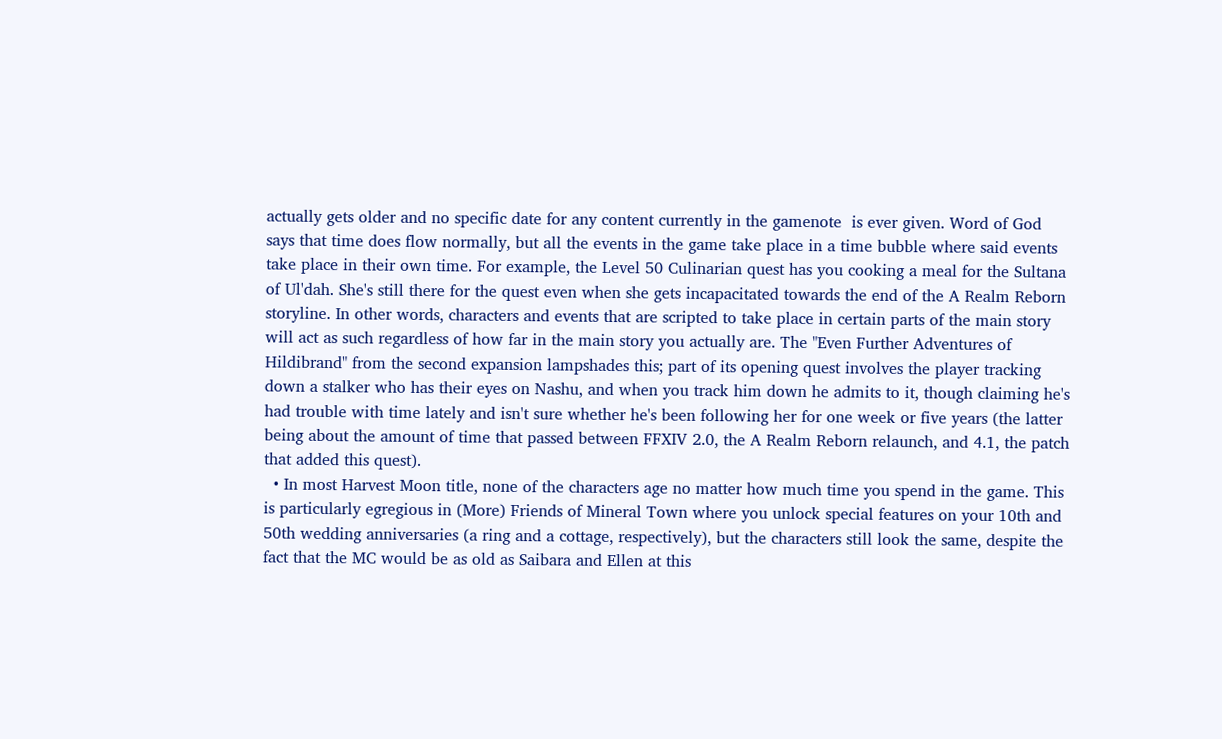actually gets older and no specific date for any content currently in the gamenote  is ever given. Word of God says that time does flow normally, but all the events in the game take place in a time bubble where said events take place in their own time. For example, the Level 50 Culinarian quest has you cooking a meal for the Sultana of Ul'dah. She's still there for the quest even when she gets incapacitated towards the end of the A Realm Reborn storyline. In other words, characters and events that are scripted to take place in certain parts of the main story will act as such regardless of how far in the main story you actually are. The "Even Further Adventures of Hildibrand" from the second expansion lampshades this; part of its opening quest involves the player tracking down a stalker who has their eyes on Nashu, and when you track him down he admits to it, though claiming he's had trouble with time lately and isn't sure whether he's been following her for one week or five years (the latter being about the amount of time that passed between FFXIV 2.0, the A Realm Reborn relaunch, and 4.1, the patch that added this quest).
  • In most Harvest Moon title, none of the characters age no matter how much time you spend in the game. This is particularly egregious in (More) Friends of Mineral Town where you unlock special features on your 10th and 50th wedding anniversaries (a ring and a cottage, respectively), but the characters still look the same, despite the fact that the MC would be as old as Saibara and Ellen at this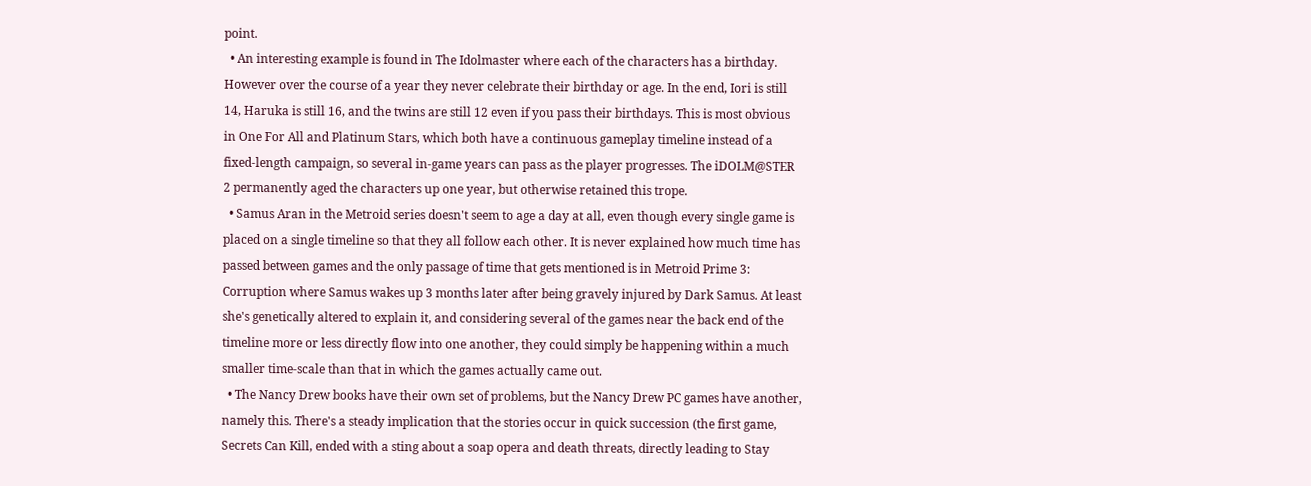point.
  • An interesting example is found in The Idolmaster where each of the characters has a birthday. However over the course of a year they never celebrate their birthday or age. In the end, Iori is still 14, Haruka is still 16, and the twins are still 12 even if you pass their birthdays. This is most obvious in One For All and Platinum Stars, which both have a continuous gameplay timeline instead of a fixed-length campaign, so several in-game years can pass as the player progresses. The iDOLM@STER 2 permanently aged the characters up one year, but otherwise retained this trope.
  • Samus Aran in the Metroid series doesn't seem to age a day at all, even though every single game is placed on a single timeline so that they all follow each other. It is never explained how much time has passed between games and the only passage of time that gets mentioned is in Metroid Prime 3: Corruption where Samus wakes up 3 months later after being gravely injured by Dark Samus. At least she's genetically altered to explain it, and considering several of the games near the back end of the timeline more or less directly flow into one another, they could simply be happening within a much smaller time-scale than that in which the games actually came out.
  • The Nancy Drew books have their own set of problems, but the Nancy Drew PC games have another, namely this. There's a steady implication that the stories occur in quick succession (the first game, Secrets Can Kill, ended with a sting about a soap opera and death threats, directly leading to Stay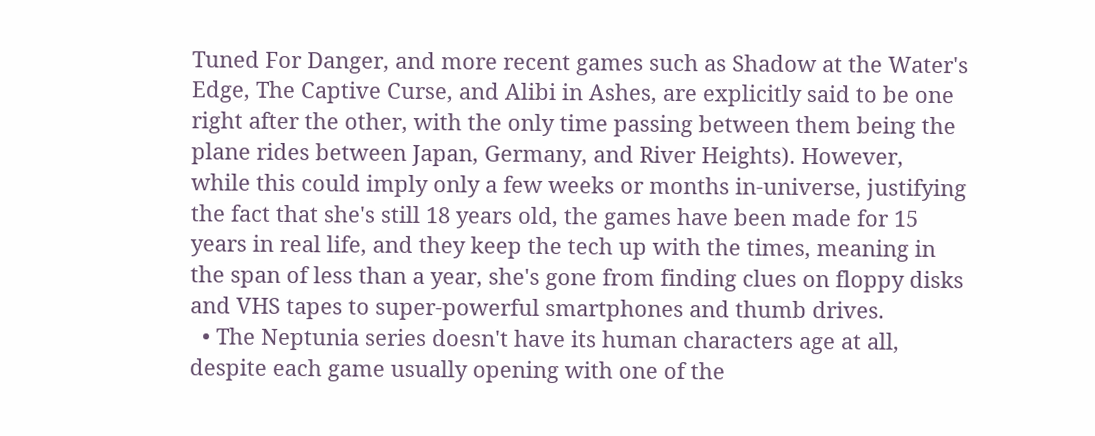Tuned For Danger, and more recent games such as Shadow at the Water's Edge, The Captive Curse, and Alibi in Ashes, are explicitly said to be one right after the other, with the only time passing between them being the plane rides between Japan, Germany, and River Heights). However, while this could imply only a few weeks or months in-universe, justifying the fact that she's still 18 years old, the games have been made for 15 years in real life, and they keep the tech up with the times, meaning in the span of less than a year, she's gone from finding clues on floppy disks and VHS tapes to super-powerful smartphones and thumb drives.
  • The Neptunia series doesn't have its human characters age at all, despite each game usually opening with one of the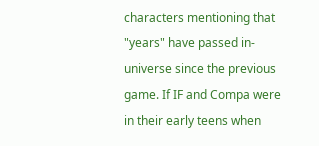characters mentioning that "years" have passed in-universe since the previous game. If IF and Compa were in their early teens when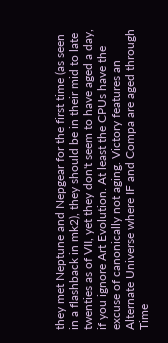they met Neptune and Nepgear for the first time (as seen in a flashback in mk2), they should be in their mid to late twenties as of VII, yet they don't seem to have aged a day, if you ignore Art Evolution. At least the CPUs have the excuse of canonically not aging. Victory features an Alternate Universe where IF and Compa are aged through Time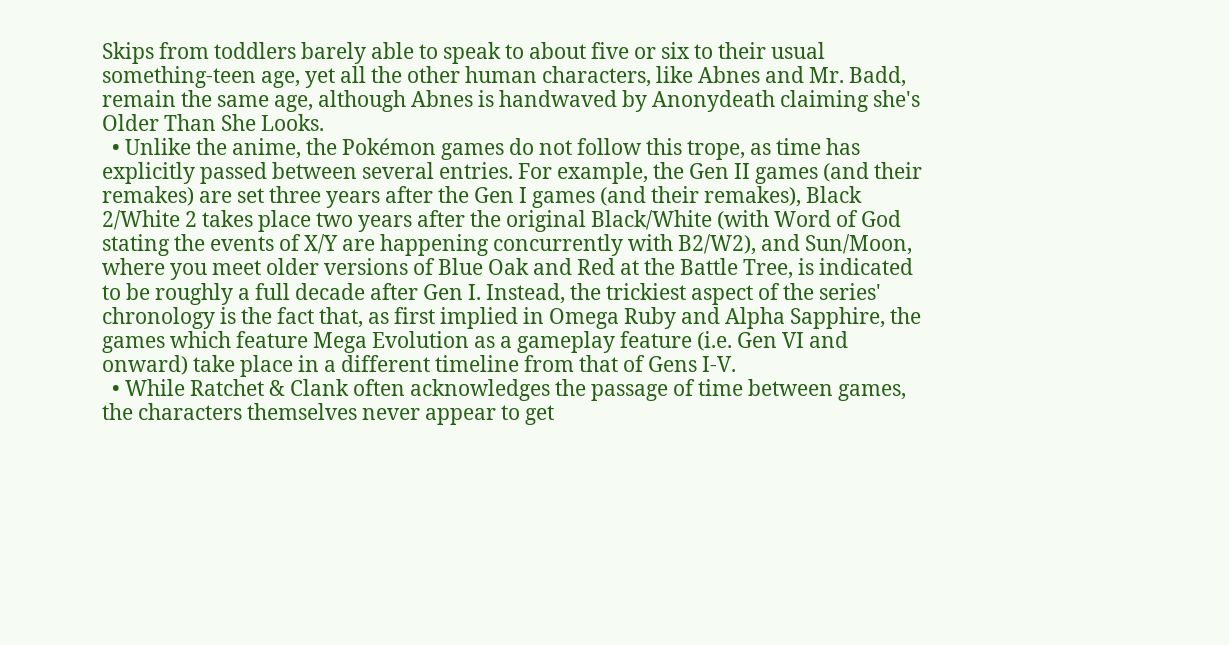Skips from toddlers barely able to speak to about five or six to their usual something-teen age, yet all the other human characters, like Abnes and Mr. Badd, remain the same age, although Abnes is handwaved by Anonydeath claiming she's Older Than She Looks.
  • Unlike the anime, the Pokémon games do not follow this trope, as time has explicitly passed between several entries. For example, the Gen II games (and their remakes) are set three years after the Gen I games (and their remakes), Black 2/White 2 takes place two years after the original Black/White (with Word of God stating the events of X/Y are happening concurrently with B2/W2), and Sun/Moon, where you meet older versions of Blue Oak and Red at the Battle Tree, is indicated to be roughly a full decade after Gen I. Instead, the trickiest aspect of the series' chronology is the fact that, as first implied in Omega Ruby and Alpha Sapphire, the games which feature Mega Evolution as a gameplay feature (i.e. Gen VI and onward) take place in a different timeline from that of Gens I-V.
  • While Ratchet & Clank often acknowledges the passage of time between games, the characters themselves never appear to get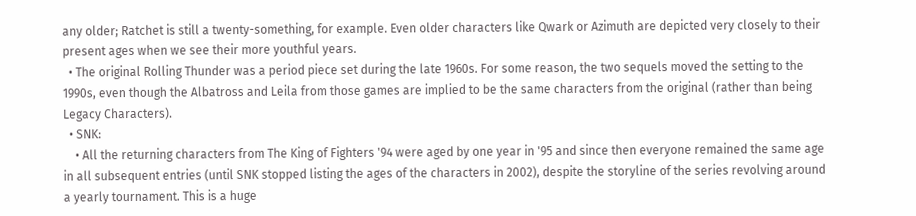any older; Ratchet is still a twenty-something, for example. Even older characters like Qwark or Azimuth are depicted very closely to their present ages when we see their more youthful years.
  • The original Rolling Thunder was a period piece set during the late 1960s. For some reason, the two sequels moved the setting to the 1990s, even though the Albatross and Leila from those games are implied to be the same characters from the original (rather than being Legacy Characters).
  • SNK:
    • All the returning characters from The King of Fighters '94 were aged by one year in '95 and since then everyone remained the same age in all subsequent entries (until SNK stopped listing the ages of the characters in 2002), despite the storyline of the series revolving around a yearly tournament. This is a huge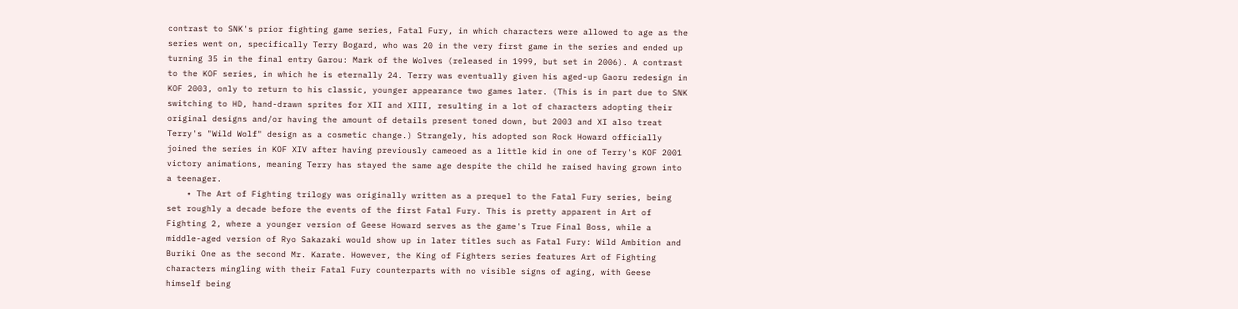contrast to SNK's prior fighting game series, Fatal Fury, in which characters were allowed to age as the series went on, specifically Terry Bogard, who was 20 in the very first game in the series and ended up turning 35 in the final entry Garou: Mark of the Wolves (released in 1999, but set in 2006). A contrast to the KOF series, in which he is eternally 24. Terry was eventually given his aged-up Gaoru redesign in KOF 2003, only to return to his classic, younger appearance two games later. (This is in part due to SNK switching to HD, hand-drawn sprites for XII and XIII, resulting in a lot of characters adopting their original designs and/or having the amount of details present toned down, but 2003 and XI also treat Terry's "Wild Wolf" design as a cosmetic change.) Strangely, his adopted son Rock Howard officially joined the series in KOF XIV after having previously cameoed as a little kid in one of Terry's KOF 2001 victory animations, meaning Terry has stayed the same age despite the child he raised having grown into a teenager.
    • The Art of Fighting trilogy was originally written as a prequel to the Fatal Fury series, being set roughly a decade before the events of the first Fatal Fury. This is pretty apparent in Art of Fighting 2, where a younger version of Geese Howard serves as the game's True Final Boss, while a middle-aged version of Ryo Sakazaki would show up in later titles such as Fatal Fury: Wild Ambition and Buriki One as the second Mr. Karate. However, the King of Fighters series features Art of Fighting characters mingling with their Fatal Fury counterparts with no visible signs of aging, with Geese himself being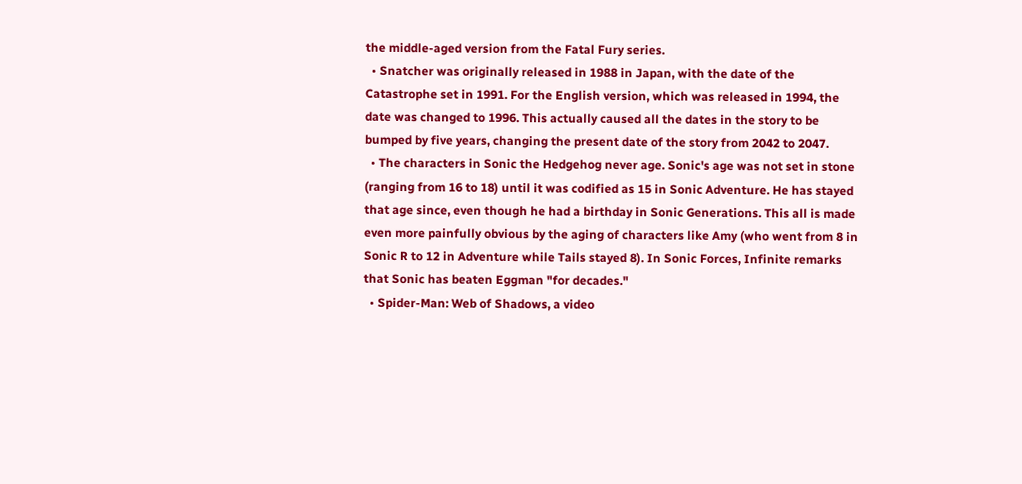the middle-aged version from the Fatal Fury series.
  • Snatcher was originally released in 1988 in Japan, with the date of the Catastrophe set in 1991. For the English version, which was released in 1994, the date was changed to 1996. This actually caused all the dates in the story to be bumped by five years, changing the present date of the story from 2042 to 2047.
  • The characters in Sonic the Hedgehog never age. Sonic's age was not set in stone (ranging from 16 to 18) until it was codified as 15 in Sonic Adventure. He has stayed that age since, even though he had a birthday in Sonic Generations. This all is made even more painfully obvious by the aging of characters like Amy (who went from 8 in Sonic R to 12 in Adventure while Tails stayed 8). In Sonic Forces, Infinite remarks that Sonic has beaten Eggman "for decades."
  • Spider-Man: Web of Shadows, a video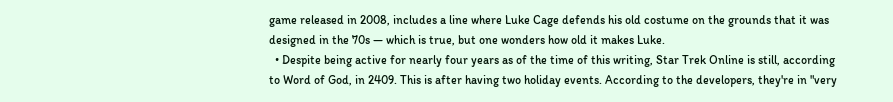game released in 2008, includes a line where Luke Cage defends his old costume on the grounds that it was designed in the 70s — which is true, but one wonders how old it makes Luke.
  • Despite being active for nearly four years as of the time of this writing, Star Trek Online is still, according to Word of God, in 2409. This is after having two holiday events. According to the developers, they're in "very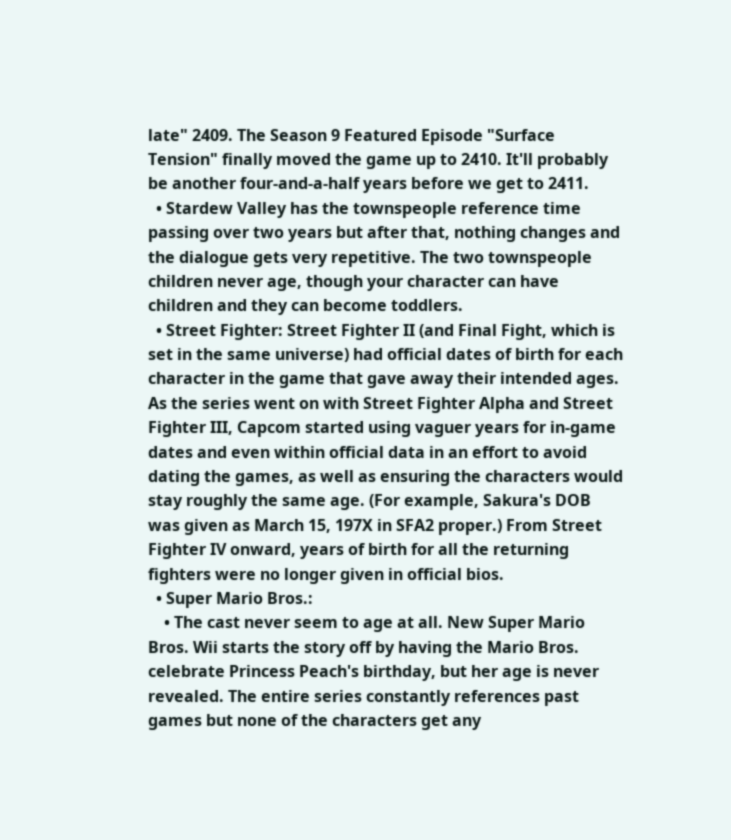late" 2409. The Season 9 Featured Episode "Surface Tension" finally moved the game up to 2410. It'll probably be another four-and-a-half years before we get to 2411.
  • Stardew Valley has the townspeople reference time passing over two years but after that, nothing changes and the dialogue gets very repetitive. The two townspeople children never age, though your character can have children and they can become toddlers.
  • Street Fighter: Street Fighter II (and Final Fight, which is set in the same universe) had official dates of birth for each character in the game that gave away their intended ages. As the series went on with Street Fighter Alpha and Street Fighter III, Capcom started using vaguer years for in-game dates and even within official data in an effort to avoid dating the games, as well as ensuring the characters would stay roughly the same age. (For example, Sakura's DOB was given as March 15, 197X in SFA2 proper.) From Street Fighter IV onward, years of birth for all the returning fighters were no longer given in official bios.
  • Super Mario Bros.:
    • The cast never seem to age at all. New Super Mario Bros. Wii starts the story off by having the Mario Bros. celebrate Princess Peach's birthday, but her age is never revealed. The entire series constantly references past games but none of the characters get any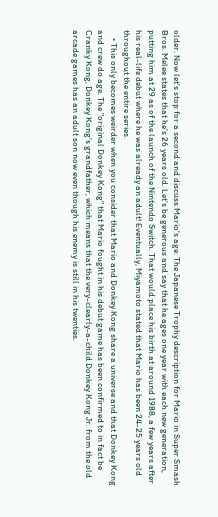older. Now let's stop for a second and discuss Mario's age. The Japanese Trophy description for Mario in Super Smash Bros. Melee states that he's 26 years old. Let's be generous and say that he ages one year with each new generation, putting him at 29 as of the launch of the Nintendo Switch. That would place his birth at around 1988, a few years after his real-life debut where he was already an adult! Eventually, Miyamoto stated that Mario has been 24-25 years old throughout the entire series.
    • This only becomes weirder when you consider that Mario and Donkey Kong share a universe and that Donkey Kong and crew do age. The "original Donkey Kong" that Mario fought in his debut game has been confirmed to in fact be Cranky Kong, Donkey Kong's grandfather, which means that the very-clearly-a-child Donkey Kong Jr. from the old arcade games has an adult son now even though his enemy is still in his twenties.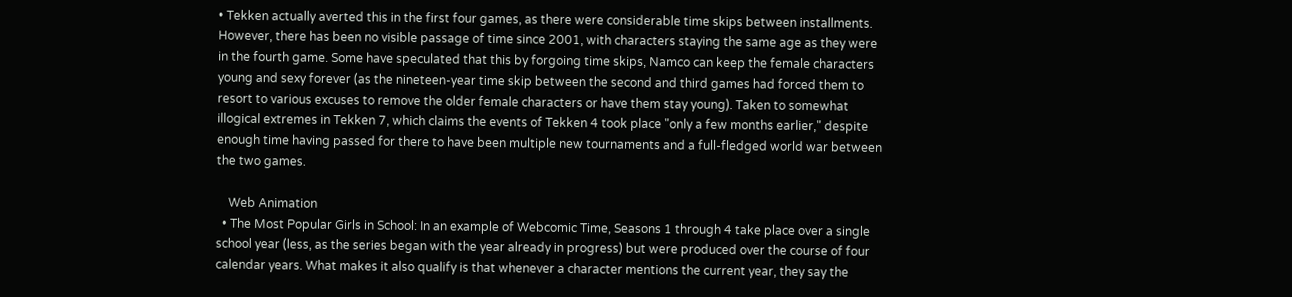• Tekken actually averted this in the first four games, as there were considerable time skips between installments. However, there has been no visible passage of time since 2001, with characters staying the same age as they were in the fourth game. Some have speculated that this by forgoing time skips, Namco can keep the female characters young and sexy forever (as the nineteen-year time skip between the second and third games had forced them to resort to various excuses to remove the older female characters or have them stay young). Taken to somewhat illogical extremes in Tekken 7, which claims the events of Tekken 4 took place "only a few months earlier," despite enough time having passed for there to have been multiple new tournaments and a full-fledged world war between the two games.

    Web Animation
  • The Most Popular Girls in School: In an example of Webcomic Time, Seasons 1 through 4 take place over a single school year (less, as the series began with the year already in progress) but were produced over the course of four calendar years. What makes it also qualify is that whenever a character mentions the current year, they say the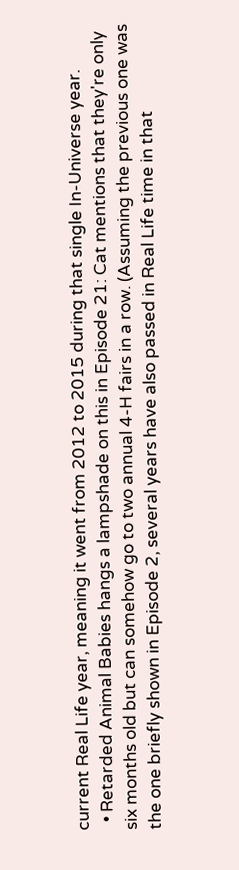current Real Life year, meaning it went from 2012 to 2015 during that single In-Universe year.
  • Retarded Animal Babies hangs a lampshade on this in Episode 21: Cat mentions that they're only six months old but can somehow go to two annual 4-H fairs in a row. (Assuming the previous one was the one briefly shown in Episode 2, several years have also passed in Real Life time in that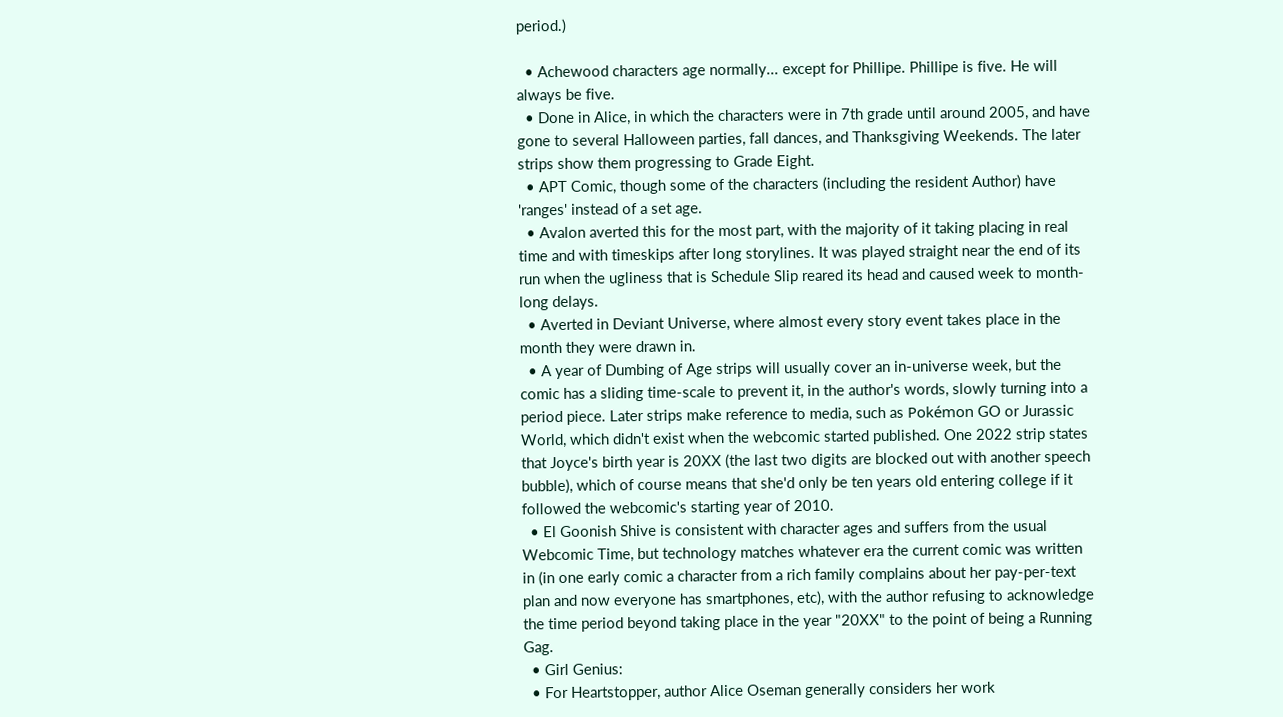period.)

  • Achewood characters age normally... except for Phillipe. Phillipe is five. He will always be five.
  • Done in Alice, in which the characters were in 7th grade until around 2005, and have gone to several Halloween parties, fall dances, and Thanksgiving Weekends. The later strips show them progressing to Grade Eight.
  • APT Comic, though some of the characters (including the resident Author) have 'ranges' instead of a set age.
  • Avalon averted this for the most part, with the majority of it taking placing in real time and with timeskips after long storylines. It was played straight near the end of its run when the ugliness that is Schedule Slip reared its head and caused week to month-long delays.
  • Averted in Deviant Universe, where almost every story event takes place in the month they were drawn in.
  • A year of Dumbing of Age strips will usually cover an in-universe week, but the comic has a sliding time-scale to prevent it, in the author's words, slowly turning into a period piece. Later strips make reference to media, such as Pokémon GO or Jurassic World, which didn't exist when the webcomic started published. One 2022 strip states that Joyce's birth year is 20XX (the last two digits are blocked out with another speech bubble), which of course means that she'd only be ten years old entering college if it followed the webcomic's starting year of 2010.
  • El Goonish Shive is consistent with character ages and suffers from the usual Webcomic Time, but technology matches whatever era the current comic was written in (in one early comic a character from a rich family complains about her pay-per-text plan and now everyone has smartphones, etc), with the author refusing to acknowledge the time period beyond taking place in the year "20XX" to the point of being a Running Gag.
  • Girl Genius:
  • For Heartstopper, author Alice Oseman generally considers her work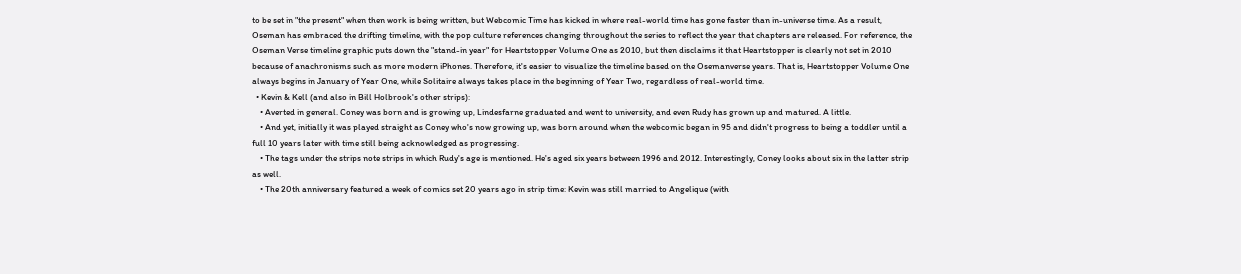to be set in "the present" when then work is being written, but Webcomic Time has kicked in where real-world time has gone faster than in-universe time. As a result, Oseman has embraced the drifting timeline, with the pop culture references changing throughout the series to reflect the year that chapters are released. For reference, the Oseman Verse timeline graphic puts down the "stand-in year" for Heartstopper Volume One as 2010, but then disclaims it that Heartstopper is clearly not set in 2010 because of anachronisms such as more modern iPhones. Therefore, it's easier to visualize the timeline based on the Osemanverse years. That is, Heartstopper Volume One always begins in January of Year One, while Solitaire always takes place in the beginning of Year Two, regardless of real-world time.
  • Kevin & Kell (and also in Bill Holbrook's other strips):
    • Averted in general. Coney was born and is growing up, Lindesfarne graduated and went to university, and even Rudy has grown up and matured. A little.
    • And yet, initially it was played straight as Coney who's now growing up, was born around when the webcomic began in 95 and didn't progress to being a toddler until a full 10 years later with time still being acknowledged as progressing.
    • The tags under the strips note strips in which Rudy's age is mentioned. He's aged six years between 1996 and 2012. Interestingly, Coney looks about six in the latter strip as well.
    • The 20th anniversary featured a week of comics set 20 years ago in strip time: Kevin was still married to Angelique (with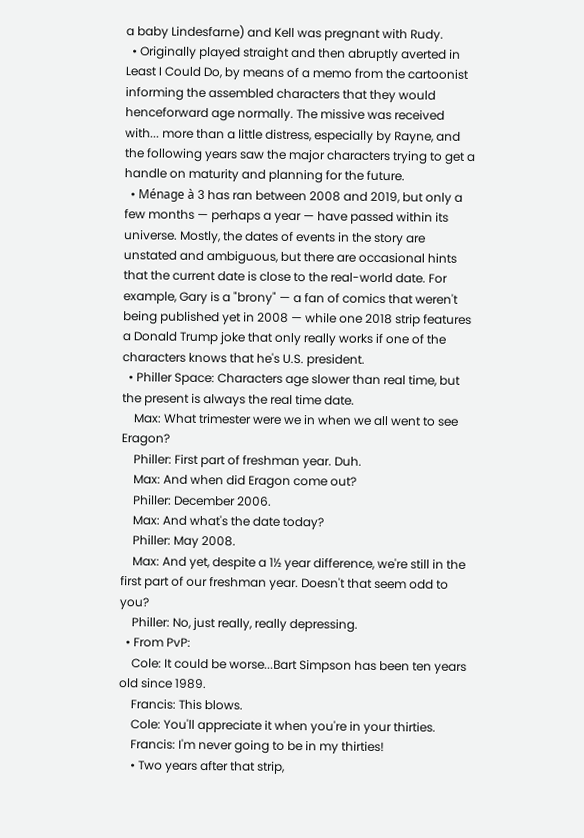a baby Lindesfarne) and Kell was pregnant with Rudy.
  • Originally played straight and then abruptly averted in Least I Could Do, by means of a memo from the cartoonist informing the assembled characters that they would henceforward age normally. The missive was received with... more than a little distress, especially by Rayne, and the following years saw the major characters trying to get a handle on maturity and planning for the future.
  • Ménage à 3 has ran between 2008 and 2019, but only a few months — perhaps a year — have passed within its universe. Mostly, the dates of events in the story are unstated and ambiguous, but there are occasional hints that the current date is close to the real-world date. For example, Gary is a "brony" — a fan of comics that weren't being published yet in 2008 — while one 2018 strip features a Donald Trump joke that only really works if one of the characters knows that he's U.S. president.
  • Philler Space: Characters age slower than real time, but the present is always the real time date.
    Max: What trimester were we in when we all went to see Eragon?
    Philler: First part of freshman year. Duh.
    Max: And when did Eragon come out?
    Philler: December 2006.
    Max: And what's the date today?
    Philler: May 2008.
    Max: And yet, despite a 1½ year difference, we're still in the first part of our freshman year. Doesn't that seem odd to you?
    Philler: No, just really, really depressing.
  • From PvP:
    Cole: It could be worse...Bart Simpson has been ten years old since 1989.
    Francis: This blows.
    Cole: You'll appreciate it when you're in your thirties.
    Francis: I'm never going to be in my thirties!
    • Two years after that strip,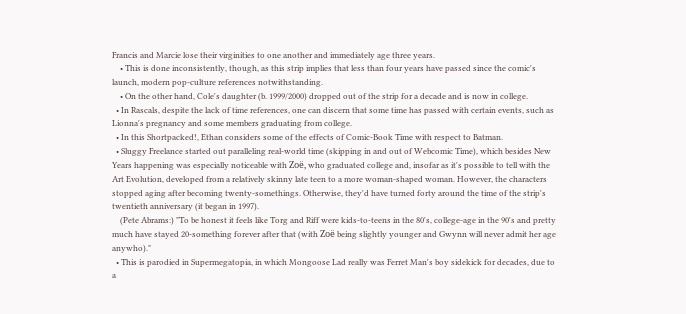Francis and Marcie lose their virginities to one another and immediately age three years.
    • This is done inconsistently, though, as this strip implies that less than four years have passed since the comic's launch, modern pop-culture references notwithstanding.
    • On the other hand, Cole's daughter (b. 1999/2000) dropped out of the strip for a decade and is now in college.
  • In Rascals, despite the lack of time references, one can discern that some time has passed with certain events, such as Lionna's pregnancy and some members graduating from college.
  • In this Shortpacked!, Ethan considers some of the effects of Comic-Book Time with respect to Batman.
  • Sluggy Freelance started out paralleling real-world time (skipping in and out of Webcomic Time), which besides New Years happening was especially noticeable with Zoë, who graduated college and, insofar as it's possible to tell with the Art Evolution, developed from a relatively skinny late teen to a more woman-shaped woman. However, the characters stopped aging after becoming twenty-somethings. Otherwise, they'd have turned forty around the time of the strip's twentieth anniversary (it began in 1997).
    (Pete Abrams:) "To be honest it feels like Torg and Riff were kids-to-teens in the 80's, college-age in the 90's and pretty much have stayed 20-something forever after that (with Zoë being slightly younger and Gwynn will never admit her age anywho)."
  • This is parodied in Supermegatopia, in which Mongoose Lad really was Ferret Man's boy sidekick for decades, due to a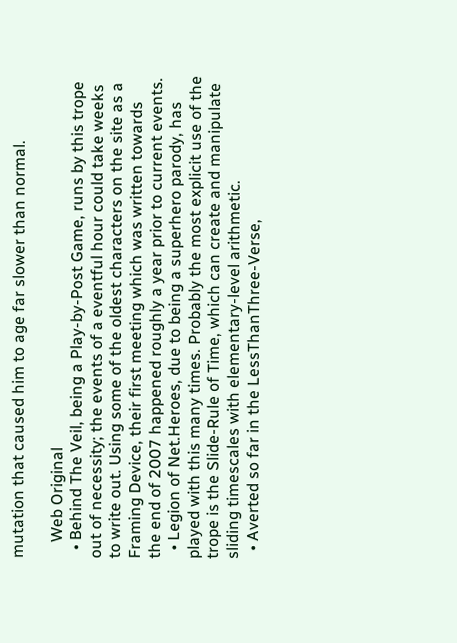mutation that caused him to age far slower than normal.

    Web Original
  • Behind The Veil, being a Play-by-Post Game, runs by this trope out of necessity; the events of a eventful hour could take weeks to write out. Using some of the oldest characters on the site as a Framing Device, their first meeting which was written towards the end of 2007 happened roughly a year prior to current events.
  • Legion of Net.Heroes, due to being a superhero parody, has played with this many times. Probably the most explicit use of the trope is the Slide-Rule of Time, which can create and manipulate sliding timescales with elementary-level arithmetic.
  • Averted so far in the LessThanThree-Verse,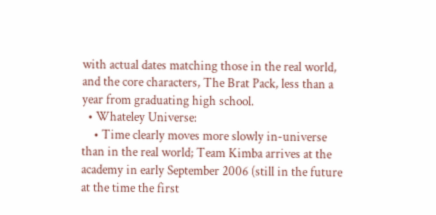with actual dates matching those in the real world, and the core characters, The Brat Pack, less than a year from graduating high school.
  • Whateley Universe:
    • Time clearly moves more slowly in-universe than in the real world; Team Kimba arrives at the academy in early September 2006 (still in the future at the time the first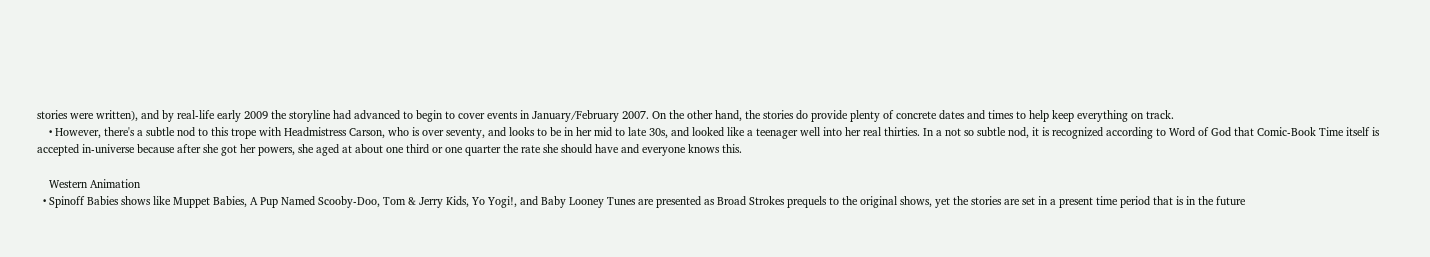stories were written), and by real-life early 2009 the storyline had advanced to begin to cover events in January/February 2007. On the other hand, the stories do provide plenty of concrete dates and times to help keep everything on track.
    • However, there's a subtle nod to this trope with Headmistress Carson, who is over seventy, and looks to be in her mid to late 30s, and looked like a teenager well into her real thirties. In a not so subtle nod, it is recognized according to Word of God that Comic-Book Time itself is accepted in-universe because after she got her powers, she aged at about one third or one quarter the rate she should have and everyone knows this.

    Western Animation
  • Spinoff Babies shows like Muppet Babies, A Pup Named Scooby-Doo, Tom & Jerry Kids, Yo Yogi!, and Baby Looney Tunes are presented as Broad Strokes prequels to the original shows, yet the stories are set in a present time period that is in the future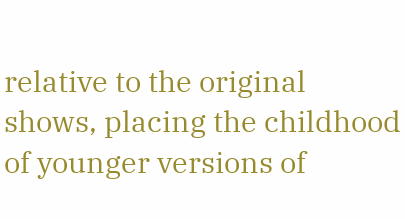relative to the original shows, placing the childhood of younger versions of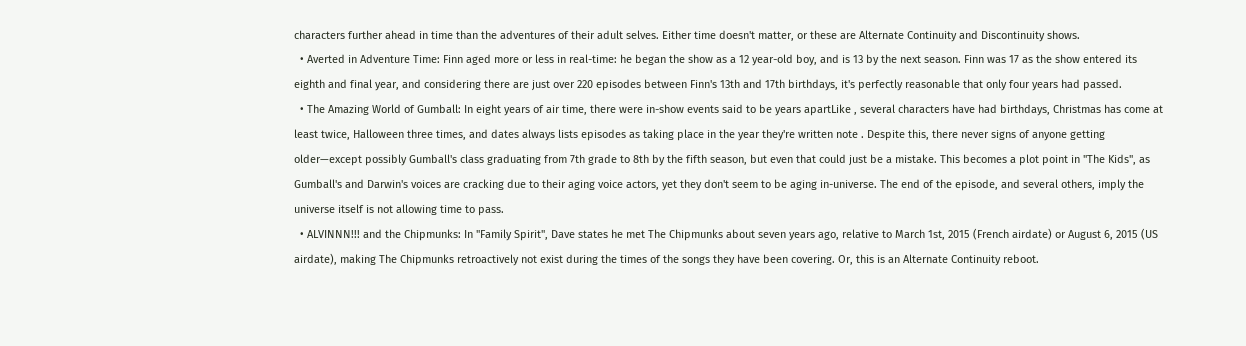characters further ahead in time than the adventures of their adult selves. Either time doesn't matter, or these are Alternate Continuity and Discontinuity shows.
  • Averted in Adventure Time: Finn aged more or less in real-time: he began the show as a 12 year-old boy, and is 13 by the next season. Finn was 17 as the show entered its eighth and final year, and considering there are just over 220 episodes between Finn's 13th and 17th birthdays, it's perfectly reasonable that only four years had passed.
  • The Amazing World of Gumball: In eight years of air time, there were in-show events said to be years apartLike , several characters have had birthdays, Christmas has come at least twice, Halloween three times, and dates always lists episodes as taking place in the year they're written note . Despite this, there never signs of anyone getting older—except possibly Gumball's class graduating from 7th grade to 8th by the fifth season, but even that could just be a mistake. This becomes a plot point in "The Kids", as Gumball's and Darwin's voices are cracking due to their aging voice actors, yet they don't seem to be aging in-universe. The end of the episode, and several others, imply the universe itself is not allowing time to pass.
  • ALVINNN!!! and the Chipmunks: In "Family Spirit", Dave states he met The Chipmunks about seven years ago, relative to March 1st, 2015 (French airdate) or August 6, 2015 (US airdate), making The Chipmunks retroactively not exist during the times of the songs they have been covering. Or, this is an Alternate Continuity reboot.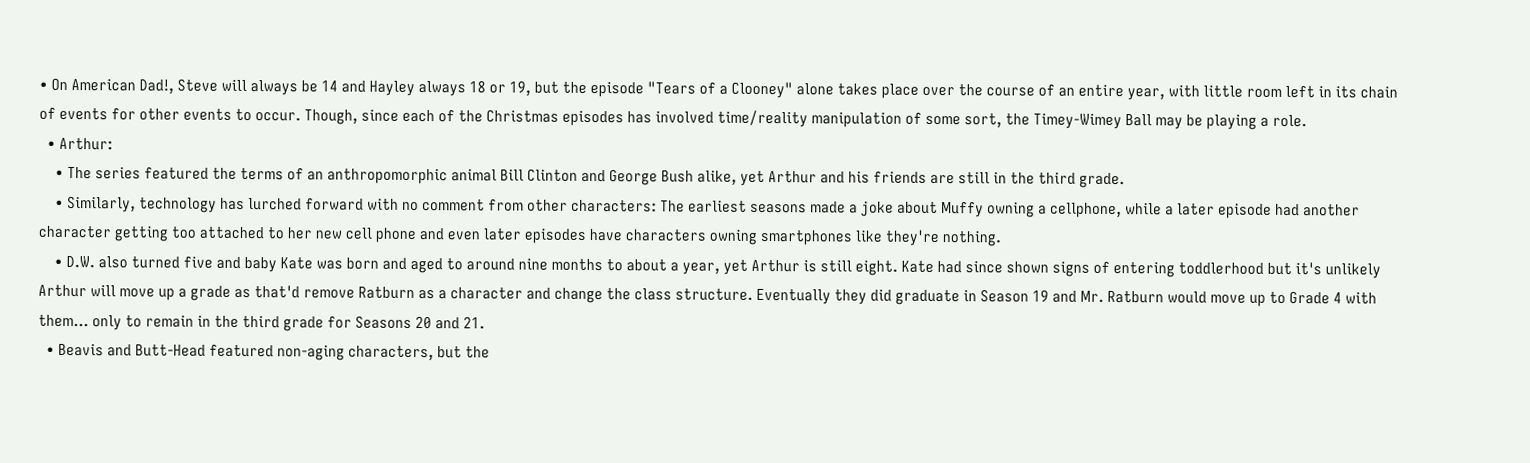• On American Dad!, Steve will always be 14 and Hayley always 18 or 19, but the episode "Tears of a Clooney" alone takes place over the course of an entire year, with little room left in its chain of events for other events to occur. Though, since each of the Christmas episodes has involved time/reality manipulation of some sort, the Timey-Wimey Ball may be playing a role.
  • Arthur:
    • The series featured the terms of an anthropomorphic animal Bill Clinton and George Bush alike, yet Arthur and his friends are still in the third grade.
    • Similarly, technology has lurched forward with no comment from other characters: The earliest seasons made a joke about Muffy owning a cellphone, while a later episode had another character getting too attached to her new cell phone and even later episodes have characters owning smartphones like they're nothing.
    • D.W. also turned five and baby Kate was born and aged to around nine months to about a year, yet Arthur is still eight. Kate had since shown signs of entering toddlerhood but it's unlikely Arthur will move up a grade as that'd remove Ratburn as a character and change the class structure. Eventually they did graduate in Season 19 and Mr. Ratburn would move up to Grade 4 with them... only to remain in the third grade for Seasons 20 and 21.
  • Beavis and Butt-Head featured non-aging characters, but the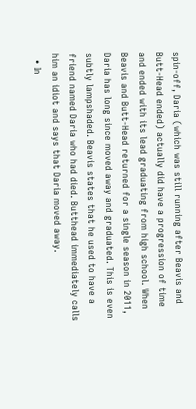spin-off, Daria (which was still running after Beavis and Butt-Head ended) actually did have a progression of time and ended with its lead graduating from high school. When Beavis and Butt-Head returned for a single season in 2011, Daria has long since moved away and graduated. This is even subtly lampshaded. Beavis states that he used to have a friend named Daria who had died. Butthead immediately calls him an idiot and says that Daria moved away.
  • In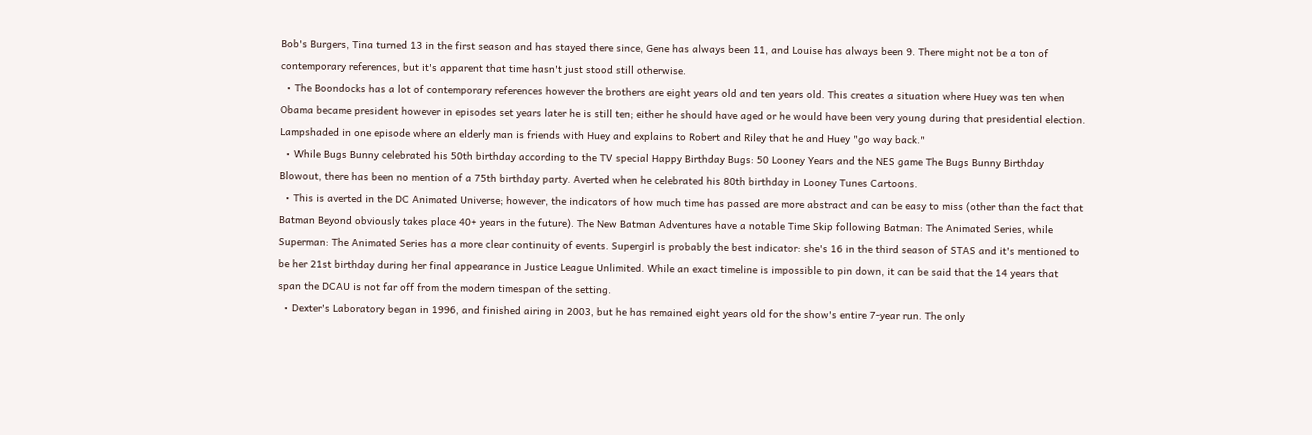Bob's Burgers, Tina turned 13 in the first season and has stayed there since, Gene has always been 11, and Louise has always been 9. There might not be a ton of contemporary references, but it's apparent that time hasn't just stood still otherwise.
  • The Boondocks has a lot of contemporary references however the brothers are eight years old and ten years old. This creates a situation where Huey was ten when Obama became president however in episodes set years later he is still ten; either he should have aged or he would have been very young during that presidential election. Lampshaded in one episode where an elderly man is friends with Huey and explains to Robert and Riley that he and Huey "go way back."
  • While Bugs Bunny celebrated his 50th birthday according to the TV special Happy Birthday Bugs: 50 Looney Years and the NES game The Bugs Bunny Birthday Blowout, there has been no mention of a 75th birthday party. Averted when he celebrated his 80th birthday in Looney Tunes Cartoons.
  • This is averted in the DC Animated Universe; however, the indicators of how much time has passed are more abstract and can be easy to miss (other than the fact that Batman Beyond obviously takes place 40+ years in the future). The New Batman Adventures have a notable Time Skip following Batman: The Animated Series, while Superman: The Animated Series has a more clear continuity of events. Supergirl is probably the best indicator: she's 16 in the third season of STAS and it's mentioned to be her 21st birthday during her final appearance in Justice League Unlimited. While an exact timeline is impossible to pin down, it can be said that the 14 years that span the DCAU is not far off from the modern timespan of the setting.
  • Dexter's Laboratory began in 1996, and finished airing in 2003, but he has remained eight years old for the show's entire 7-year run. The only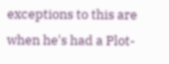exceptions to this are when he's had a Plot-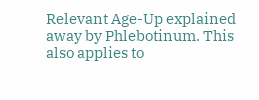Relevant Age-Up explained away by Phlebotinum. This also applies to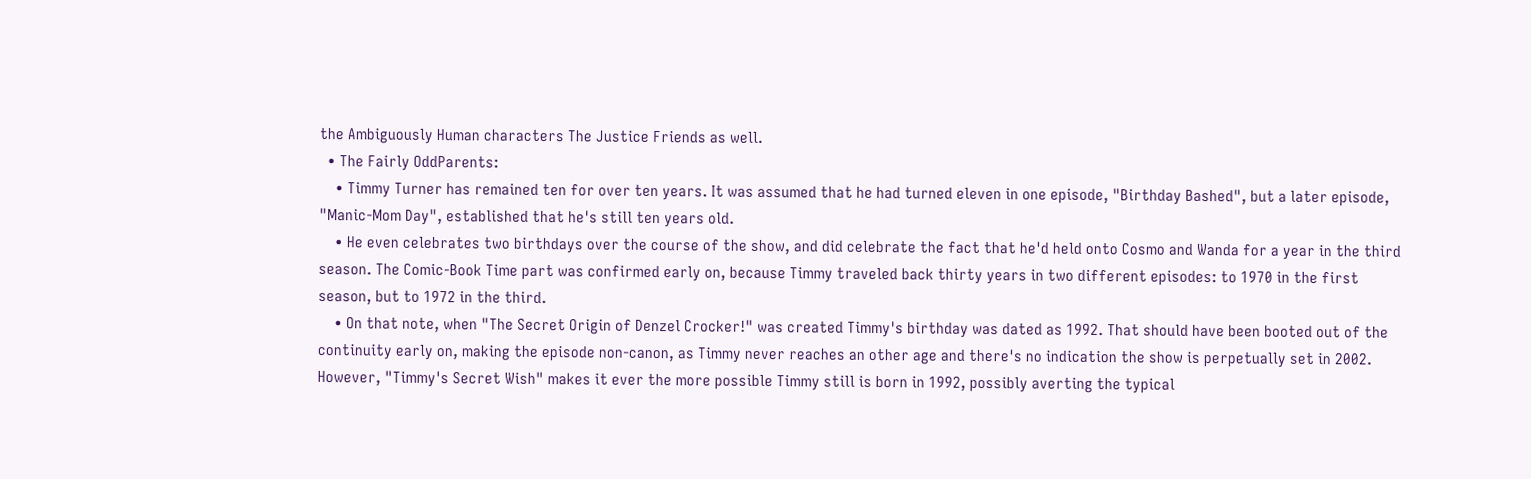the Ambiguously Human characters The Justice Friends as well.
  • The Fairly OddParents:
    • Timmy Turner has remained ten for over ten years. It was assumed that he had turned eleven in one episode, "Birthday Bashed", but a later episode, "Manic-Mom Day", established that he's still ten years old.
    • He even celebrates two birthdays over the course of the show, and did celebrate the fact that he'd held onto Cosmo and Wanda for a year in the third season. The Comic-Book Time part was confirmed early on, because Timmy traveled back thirty years in two different episodes: to 1970 in the first season, but to 1972 in the third.
    • On that note, when "The Secret Origin of Denzel Crocker!" was created Timmy's birthday was dated as 1992. That should have been booted out of the continuity early on, making the episode non-canon, as Timmy never reaches an other age and there's no indication the show is perpetually set in 2002. However, "Timmy's Secret Wish" makes it ever the more possible Timmy still is born in 1992, possibly averting the typical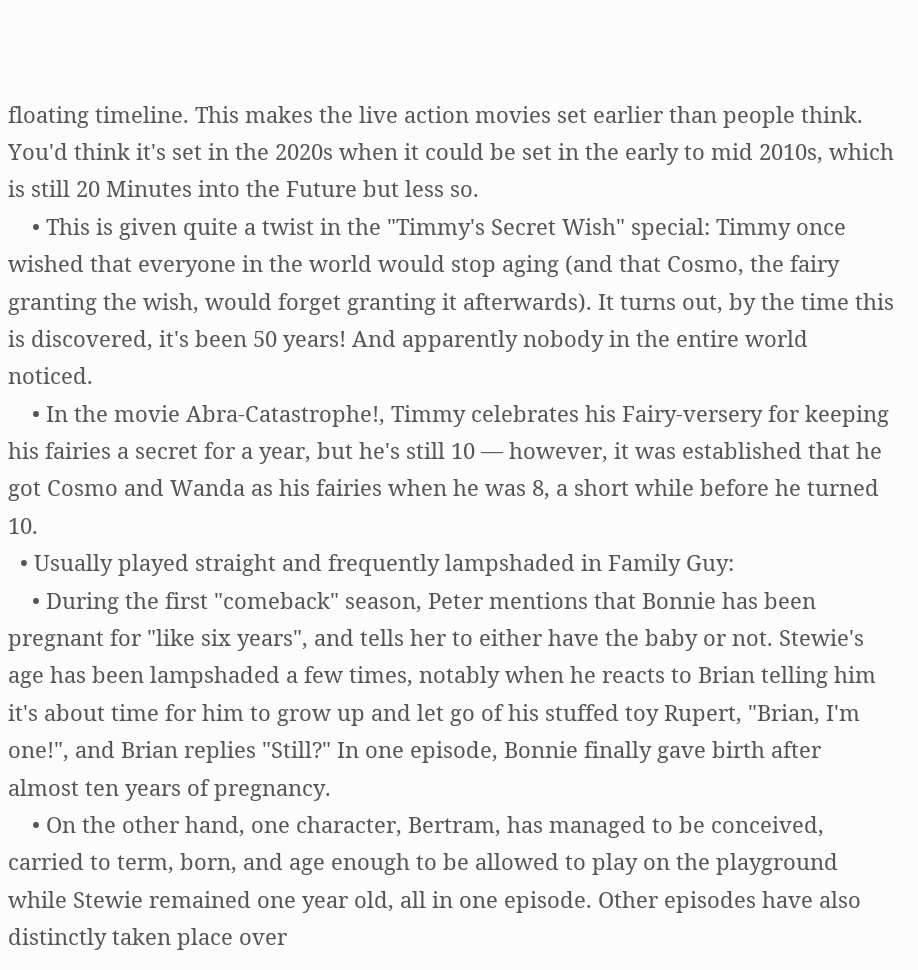floating timeline. This makes the live action movies set earlier than people think. You'd think it's set in the 2020s when it could be set in the early to mid 2010s, which is still 20 Minutes into the Future but less so.
    • This is given quite a twist in the "Timmy's Secret Wish" special: Timmy once wished that everyone in the world would stop aging (and that Cosmo, the fairy granting the wish, would forget granting it afterwards). It turns out, by the time this is discovered, it's been 50 years! And apparently nobody in the entire world noticed.
    • In the movie Abra-Catastrophe!, Timmy celebrates his Fairy-versery for keeping his fairies a secret for a year, but he's still 10 — however, it was established that he got Cosmo and Wanda as his fairies when he was 8, a short while before he turned 10.
  • Usually played straight and frequently lampshaded in Family Guy:
    • During the first "comeback" season, Peter mentions that Bonnie has been pregnant for "like six years", and tells her to either have the baby or not. Stewie's age has been lampshaded a few times, notably when he reacts to Brian telling him it's about time for him to grow up and let go of his stuffed toy Rupert, "Brian, I'm one!", and Brian replies "Still?" In one episode, Bonnie finally gave birth after almost ten years of pregnancy.
    • On the other hand, one character, Bertram, has managed to be conceived, carried to term, born, and age enough to be allowed to play on the playground while Stewie remained one year old, all in one episode. Other episodes have also distinctly taken place over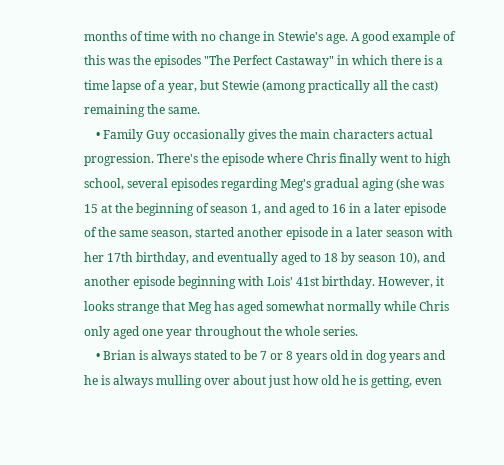months of time with no change in Stewie's age. A good example of this was the episodes "The Perfect Castaway" in which there is a time lapse of a year, but Stewie (among practically all the cast) remaining the same.
    • Family Guy occasionally gives the main characters actual progression. There's the episode where Chris finally went to high school, several episodes regarding Meg's gradual aging (she was 15 at the beginning of season 1, and aged to 16 in a later episode of the same season, started another episode in a later season with her 17th birthday, and eventually aged to 18 by season 10), and another episode beginning with Lois' 41st birthday. However, it looks strange that Meg has aged somewhat normally while Chris only aged one year throughout the whole series.
    • Brian is always stated to be 7 or 8 years old in dog years and he is always mulling over about just how old he is getting, even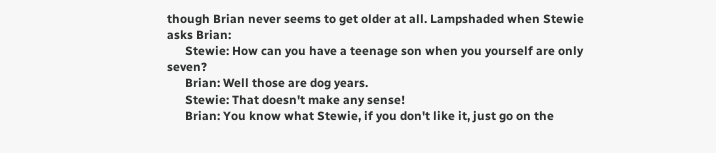though Brian never seems to get older at all. Lampshaded when Stewie asks Brian:
      Stewie: How can you have a teenage son when you yourself are only seven?
      Brian: Well those are dog years.
      Stewie: That doesn't make any sense!
      Brian: You know what Stewie, if you don't like it, just go on the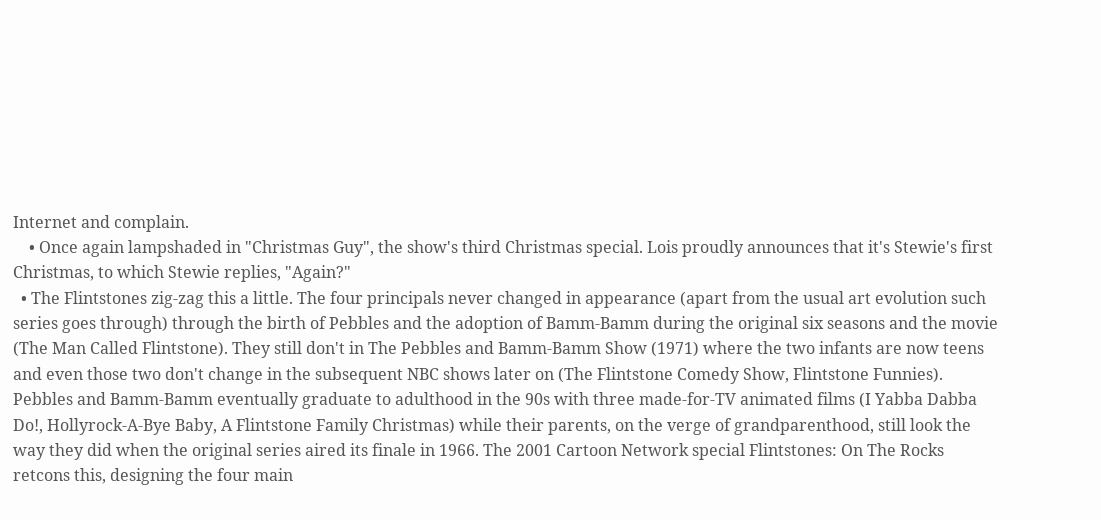Internet and complain.
    • Once again lampshaded in "Christmas Guy", the show's third Christmas special. Lois proudly announces that it's Stewie's first Christmas, to which Stewie replies, "Again?"
  • The Flintstones zig-zag this a little. The four principals never changed in appearance (apart from the usual art evolution such series goes through) through the birth of Pebbles and the adoption of Bamm-Bamm during the original six seasons and the movie (The Man Called Flintstone). They still don't in The Pebbles and Bamm-Bamm Show (1971) where the two infants are now teens and even those two don't change in the subsequent NBC shows later on (The Flintstone Comedy Show, Flintstone Funnies). Pebbles and Bamm-Bamm eventually graduate to adulthood in the 90s with three made-for-TV animated films (I Yabba Dabba Do!, Hollyrock-A-Bye Baby, A Flintstone Family Christmas) while their parents, on the verge of grandparenthood, still look the way they did when the original series aired its finale in 1966. The 2001 Cartoon Network special Flintstones: On The Rocks retcons this, designing the four main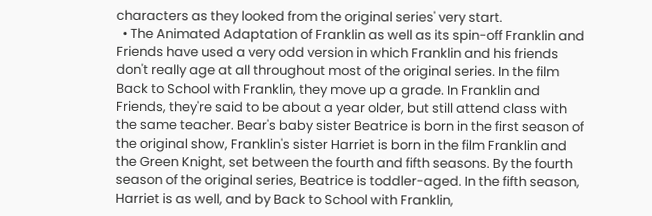characters as they looked from the original series' very start.
  • The Animated Adaptation of Franklin as well as its spin-off Franklin and Friends have used a very odd version in which Franklin and his friends don't really age at all throughout most of the original series. In the film Back to School with Franklin, they move up a grade. In Franklin and Friends, they're said to be about a year older, but still attend class with the same teacher. Bear's baby sister Beatrice is born in the first season of the original show, Franklin's sister Harriet is born in the film Franklin and the Green Knight, set between the fourth and fifth seasons. By the fourth season of the original series, Beatrice is toddler-aged. In the fifth season, Harriet is as well, and by Back to School with Franklin,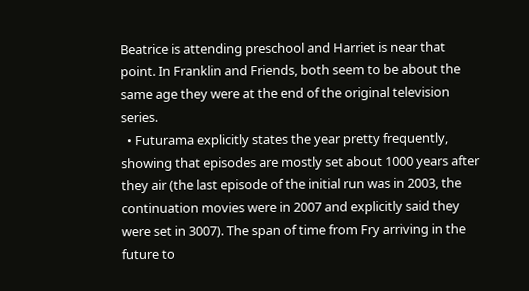Beatrice is attending preschool and Harriet is near that point. In Franklin and Friends, both seem to be about the same age they were at the end of the original television series.
  • Futurama explicitly states the year pretty frequently, showing that episodes are mostly set about 1000 years after they air (the last episode of the initial run was in 2003, the continuation movies were in 2007 and explicitly said they were set in 3007). The span of time from Fry arriving in the future to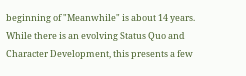beginning of "Meanwhile" is about 14 years. While there is an evolving Status Quo and Character Development, this presents a few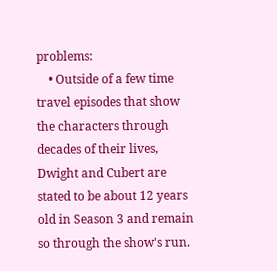problems:
    • Outside of a few time travel episodes that show the characters through decades of their lives, Dwight and Cubert are stated to be about 12 years old in Season 3 and remain so through the show's run.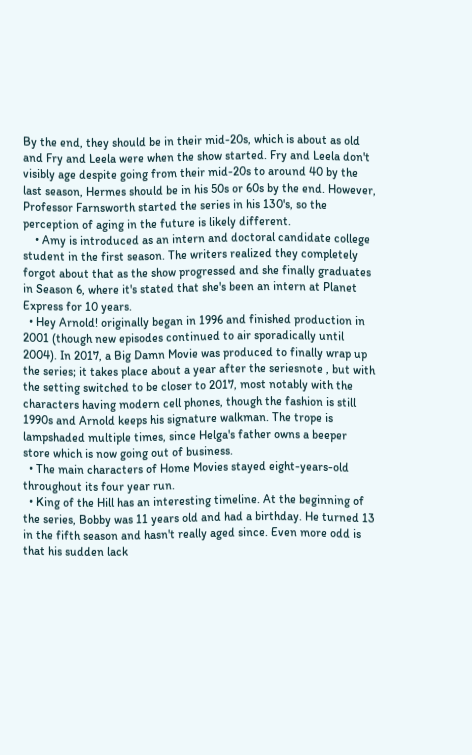By the end, they should be in their mid-20s, which is about as old and Fry and Leela were when the show started. Fry and Leela don't visibly age despite going from their mid-20s to around 40 by the last season, Hermes should be in his 50s or 60s by the end. However, Professor Farnsworth started the series in his 130's, so the perception of aging in the future is likely different.
    • Amy is introduced as an intern and doctoral candidate college student in the first season. The writers realized they completely forgot about that as the show progressed and she finally graduates in Season 6, where it's stated that she's been an intern at Planet Express for 10 years.
  • Hey Arnold! originally began in 1996 and finished production in 2001 (though new episodes continued to air sporadically until 2004). In 2017, a Big Damn Movie was produced to finally wrap up the series; it takes place about a year after the seriesnote , but with the setting switched to be closer to 2017, most notably with the characters having modern cell phones, though the fashion is still 1990s and Arnold keeps his signature walkman. The trope is lampshaded multiple times, since Helga's father owns a beeper store which is now going out of business.
  • The main characters of Home Movies stayed eight-years-old throughout its four year run.
  • King of the Hill has an interesting timeline. At the beginning of the series, Bobby was 11 years old and had a birthday. He turned 13 in the fifth season and hasn't really aged since. Even more odd is that his sudden lack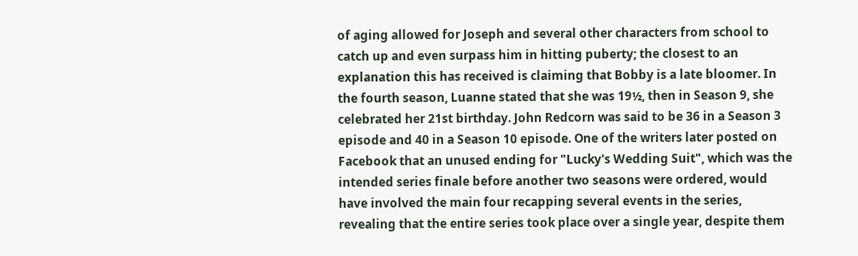of aging allowed for Joseph and several other characters from school to catch up and even surpass him in hitting puberty; the closest to an explanation this has received is claiming that Bobby is a late bloomer. In the fourth season, Luanne stated that she was 19½, then in Season 9, she celebrated her 21st birthday. John Redcorn was said to be 36 in a Season 3 episode and 40 in a Season 10 episode. One of the writers later posted on Facebook that an unused ending for "Lucky's Wedding Suit", which was the intended series finale before another two seasons were ordered, would have involved the main four recapping several events in the series, revealing that the entire series took place over a single year, despite them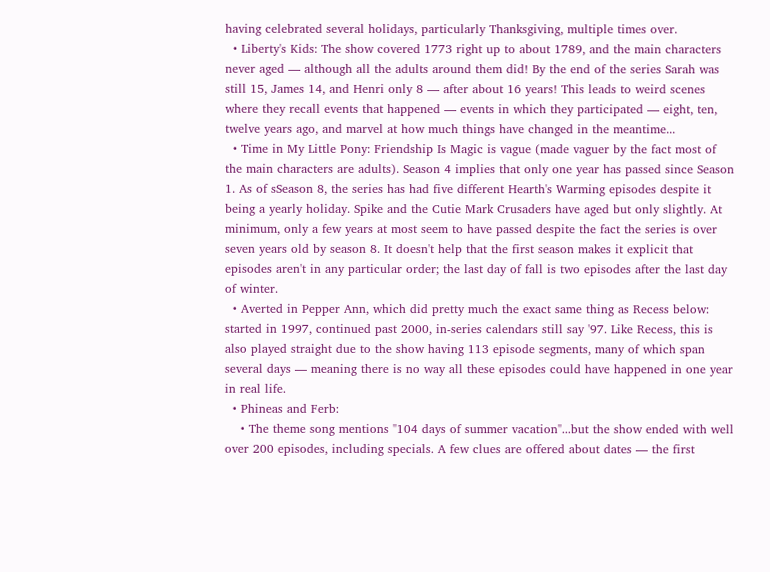having celebrated several holidays, particularly Thanksgiving, multiple times over.
  • Liberty's Kids: The show covered 1773 right up to about 1789, and the main characters never aged — although all the adults around them did! By the end of the series Sarah was still 15, James 14, and Henri only 8 — after about 16 years! This leads to weird scenes where they recall events that happened — events in which they participated — eight, ten, twelve years ago, and marvel at how much things have changed in the meantime...
  • Time in My Little Pony: Friendship Is Magic is vague (made vaguer by the fact most of the main characters are adults). Season 4 implies that only one year has passed since Season 1. As of sSeason 8, the series has had five different Hearth's Warming episodes despite it being a yearly holiday. Spike and the Cutie Mark Crusaders have aged but only slightly. At minimum, only a few years at most seem to have passed despite the fact the series is over seven years old by season 8. It doesn't help that the first season makes it explicit that episodes aren't in any particular order; the last day of fall is two episodes after the last day of winter.
  • Averted in Pepper Ann, which did pretty much the exact same thing as Recess below: started in 1997, continued past 2000, in-series calendars still say '97. Like Recess, this is also played straight due to the show having 113 episode segments, many of which span several days — meaning there is no way all these episodes could have happened in one year in real life.
  • Phineas and Ferb:
    • The theme song mentions "104 days of summer vacation"...but the show ended with well over 200 episodes, including specials. A few clues are offered about dates — the first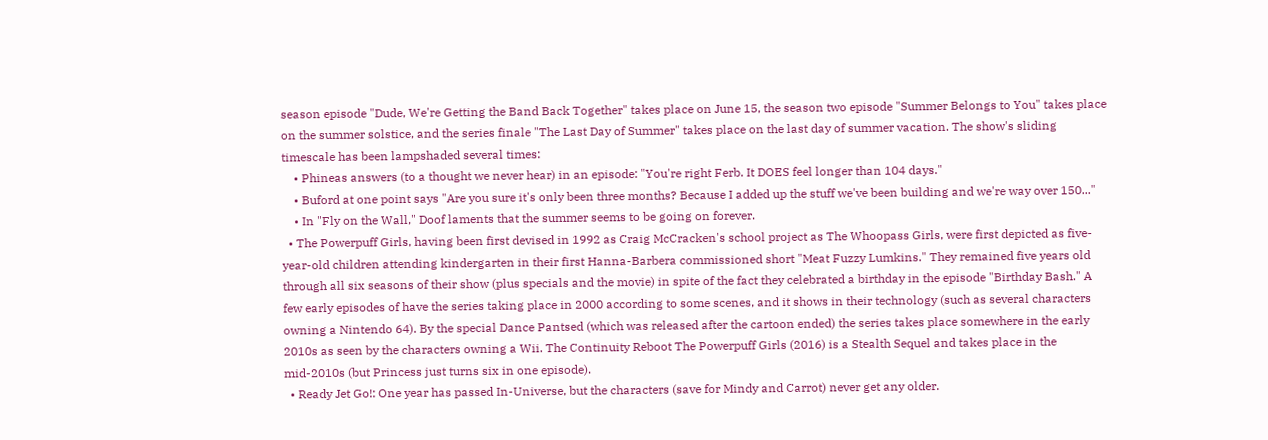season episode "Dude, We're Getting the Band Back Together" takes place on June 15, the season two episode "Summer Belongs to You" takes place on the summer solstice, and the series finale "The Last Day of Summer" takes place on the last day of summer vacation. The show's sliding timescale has been lampshaded several times:
    • Phineas answers (to a thought we never hear) in an episode: "You're right Ferb. It DOES feel longer than 104 days."
    • Buford at one point says "Are you sure it's only been three months? Because I added up the stuff we've been building and we're way over 150..."
    • In "Fly on the Wall," Doof laments that the summer seems to be going on forever.
  • The Powerpuff Girls, having been first devised in 1992 as Craig McCracken's school project as The Whoopass Girls, were first depicted as five-year-old children attending kindergarten in their first Hanna-Barbera commissioned short "Meat Fuzzy Lumkins." They remained five years old through all six seasons of their show (plus specials and the movie) in spite of the fact they celebrated a birthday in the episode "Birthday Bash." A few early episodes of have the series taking place in 2000 according to some scenes, and it shows in their technology (such as several characters owning a Nintendo 64). By the special Dance Pantsed (which was released after the cartoon ended) the series takes place somewhere in the early 2010s as seen by the characters owning a Wii. The Continuity Reboot The Powerpuff Girls (2016) is a Stealth Sequel and takes place in the mid-2010s (but Princess just turns six in one episode).
  • Ready Jet Go!: One year has passed In-Universe, but the characters (save for Mindy and Carrot) never get any older.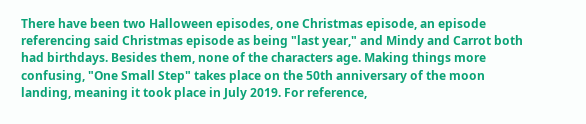There have been two Halloween episodes, one Christmas episode, an episode referencing said Christmas episode as being "last year," and Mindy and Carrot both had birthdays. Besides them, none of the characters age. Making things more confusing, "One Small Step" takes place on the 50th anniversary of the moon landing, meaning it took place in July 2019. For reference,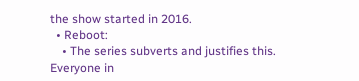the show started in 2016.
  • Reboot:
    • The series subverts and justifies this. Everyone in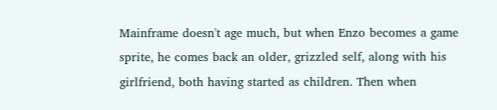Mainframe doesn't age much, but when Enzo becomes a game sprite, he comes back an older, grizzled self, along with his girlfriend, both having started as children. Then when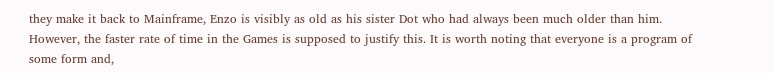they make it back to Mainframe, Enzo is visibly as old as his sister Dot who had always been much older than him. However, the faster rate of time in the Games is supposed to justify this. It is worth noting that everyone is a program of some form and,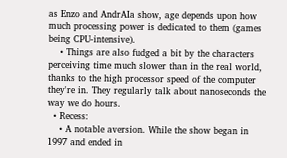as Enzo and AndrAIa show, age depends upon how much processing power is dedicated to them (games being CPU-intensive).
    • Things are also fudged a bit by the characters perceiving time much slower than in the real world, thanks to the high processor speed of the computer they're in. They regularly talk about nanoseconds the way we do hours.
  • Recess:
    • A notable aversion. While the show began in 1997 and ended in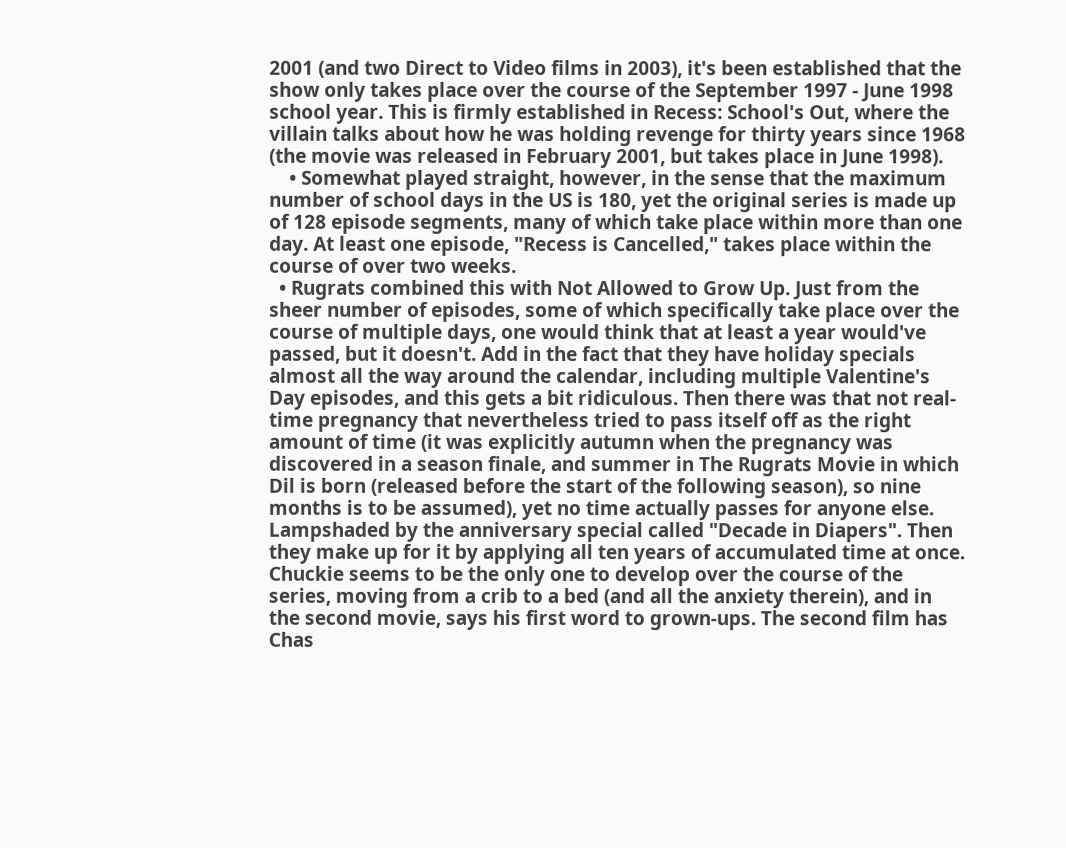2001 (and two Direct to Video films in 2003), it's been established that the show only takes place over the course of the September 1997 - June 1998 school year. This is firmly established in Recess: School's Out, where the villain talks about how he was holding revenge for thirty years since 1968 (the movie was released in February 2001, but takes place in June 1998).
    • Somewhat played straight, however, in the sense that the maximum number of school days in the US is 180, yet the original series is made up of 128 episode segments, many of which take place within more than one day. At least one episode, "Recess is Cancelled," takes place within the course of over two weeks.
  • Rugrats combined this with Not Allowed to Grow Up. Just from the sheer number of episodes, some of which specifically take place over the course of multiple days, one would think that at least a year would've passed, but it doesn't. Add in the fact that they have holiday specials almost all the way around the calendar, including multiple Valentine's Day episodes, and this gets a bit ridiculous. Then there was that not real-time pregnancy that nevertheless tried to pass itself off as the right amount of time (it was explicitly autumn when the pregnancy was discovered in a season finale, and summer in The Rugrats Movie in which Dil is born (released before the start of the following season), so nine months is to be assumed), yet no time actually passes for anyone else. Lampshaded by the anniversary special called "Decade in Diapers". Then they make up for it by applying all ten years of accumulated time at once. Chuckie seems to be the only one to develop over the course of the series, moving from a crib to a bed (and all the anxiety therein), and in the second movie, says his first word to grown-ups. The second film has Chas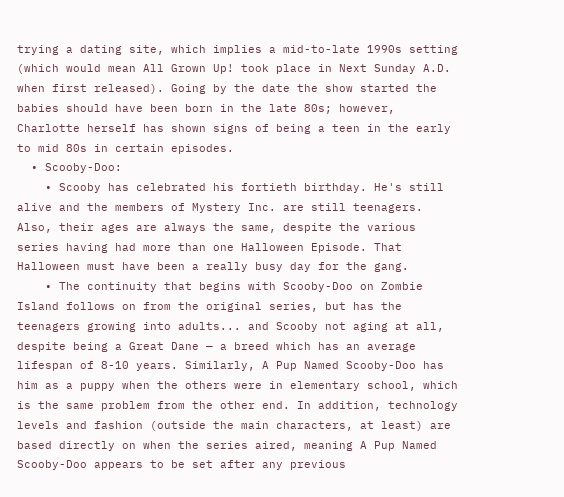trying a dating site, which implies a mid-to-late 1990s setting (which would mean All Grown Up! took place in Next Sunday A.D. when first released). Going by the date the show started the babies should have been born in the late 80s; however, Charlotte herself has shown signs of being a teen in the early to mid 80s in certain episodes.
  • Scooby-Doo:
    • Scooby has celebrated his fortieth birthday. He's still alive and the members of Mystery Inc. are still teenagers. Also, their ages are always the same, despite the various series having had more than one Halloween Episode. That Halloween must have been a really busy day for the gang.
    • The continuity that begins with Scooby-Doo on Zombie Island follows on from the original series, but has the teenagers growing into adults... and Scooby not aging at all, despite being a Great Dane — a breed which has an average lifespan of 8-10 years. Similarly, A Pup Named Scooby-Doo has him as a puppy when the others were in elementary school, which is the same problem from the other end. In addition, technology levels and fashion (outside the main characters, at least) are based directly on when the series aired, meaning A Pup Named Scooby-Doo appears to be set after any previous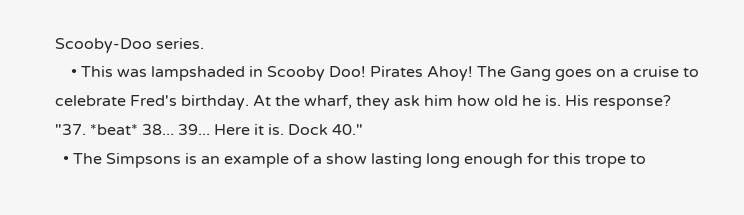Scooby-Doo series.
    • This was lampshaded in Scooby Doo! Pirates Ahoy! The Gang goes on a cruise to celebrate Fred's birthday. At the wharf, they ask him how old he is. His response? "37. *beat* 38... 39... Here it is. Dock 40."
  • The Simpsons is an example of a show lasting long enough for this trope to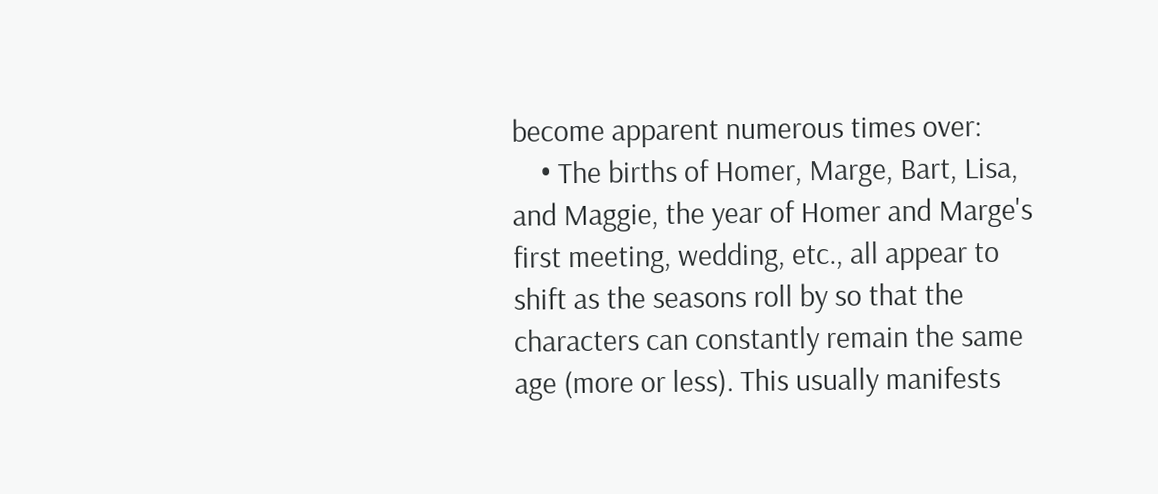become apparent numerous times over:
    • The births of Homer, Marge, Bart, Lisa, and Maggie, the year of Homer and Marge's first meeting, wedding, etc., all appear to shift as the seasons roll by so that the characters can constantly remain the same age (more or less). This usually manifests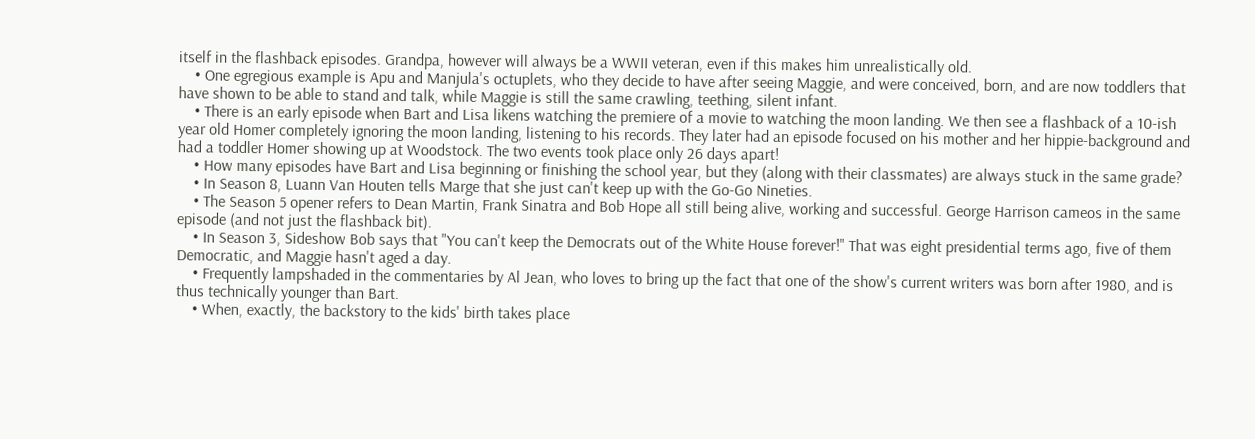itself in the flashback episodes. Grandpa, however will always be a WWII veteran, even if this makes him unrealistically old.
    • One egregious example is Apu and Manjula's octuplets, who they decide to have after seeing Maggie, and were conceived, born, and are now toddlers that have shown to be able to stand and talk, while Maggie is still the same crawling, teething, silent infant.
    • There is an early episode when Bart and Lisa likens watching the premiere of a movie to watching the moon landing. We then see a flashback of a 10-ish year old Homer completely ignoring the moon landing, listening to his records. They later had an episode focused on his mother and her hippie-background and had a toddler Homer showing up at Woodstock. The two events took place only 26 days apart!
    • How many episodes have Bart and Lisa beginning or finishing the school year, but they (along with their classmates) are always stuck in the same grade?
    • In Season 8, Luann Van Houten tells Marge that she just can't keep up with the Go-Go Nineties.
    • The Season 5 opener refers to Dean Martin, Frank Sinatra and Bob Hope all still being alive, working and successful. George Harrison cameos in the same episode (and not just the flashback bit).
    • In Season 3, Sideshow Bob says that "You can't keep the Democrats out of the White House forever!" That was eight presidential terms ago, five of them Democratic, and Maggie hasn't aged a day.
    • Frequently lampshaded in the commentaries by Al Jean, who loves to bring up the fact that one of the show's current writers was born after 1980, and is thus technically younger than Bart.
    • When, exactly, the backstory to the kids' birth takes place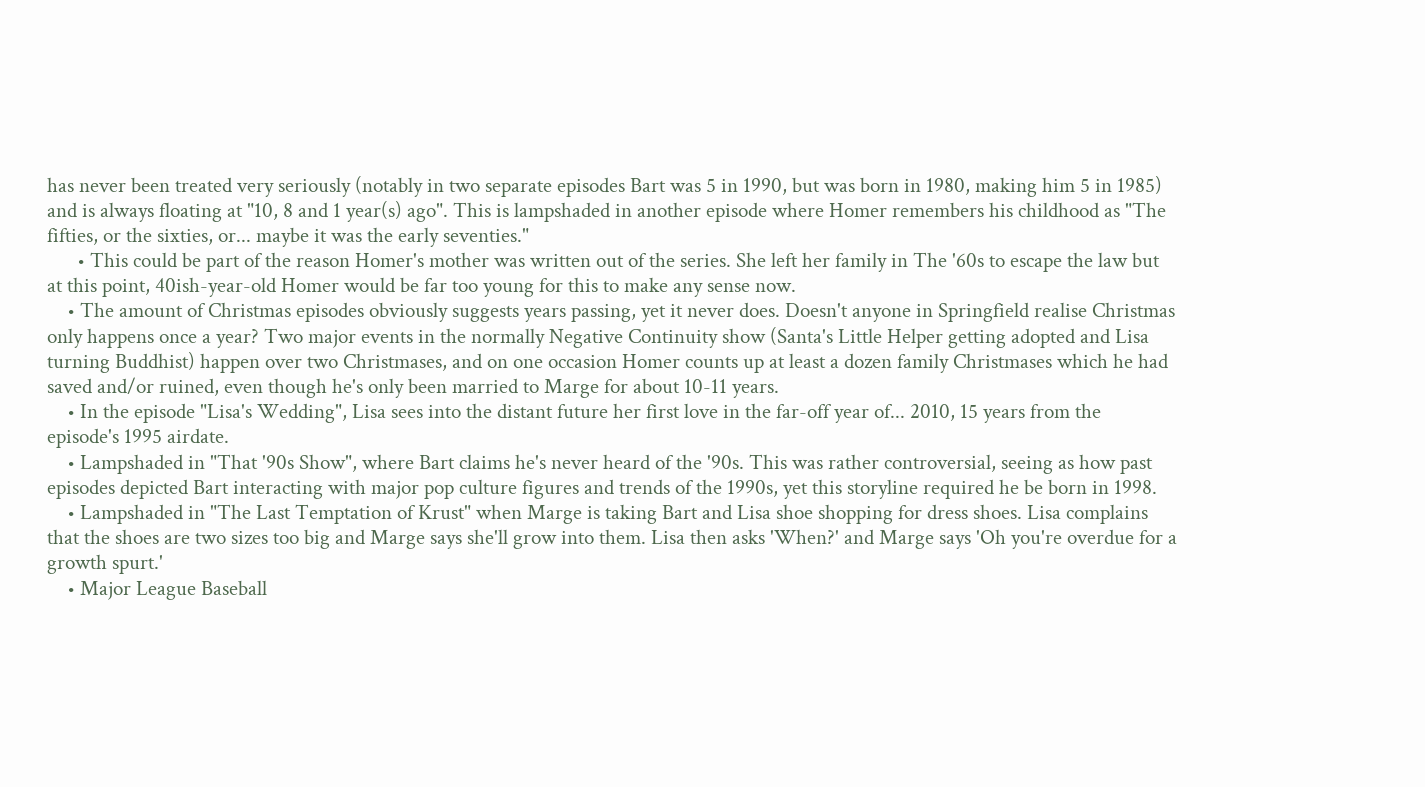has never been treated very seriously (notably in two separate episodes Bart was 5 in 1990, but was born in 1980, making him 5 in 1985) and is always floating at "10, 8 and 1 year(s) ago". This is lampshaded in another episode where Homer remembers his childhood as "The fifties, or the sixties, or... maybe it was the early seventies."
      • This could be part of the reason Homer's mother was written out of the series. She left her family in The '60s to escape the law but at this point, 40ish-year-old Homer would be far too young for this to make any sense now.
    • The amount of Christmas episodes obviously suggests years passing, yet it never does. Doesn't anyone in Springfield realise Christmas only happens once a year? Two major events in the normally Negative Continuity show (Santa's Little Helper getting adopted and Lisa turning Buddhist) happen over two Christmases, and on one occasion Homer counts up at least a dozen family Christmases which he had saved and/or ruined, even though he's only been married to Marge for about 10-11 years.
    • In the episode "Lisa's Wedding", Lisa sees into the distant future her first love in the far-off year of... 2010, 15 years from the episode's 1995 airdate.
    • Lampshaded in "That '90s Show", where Bart claims he's never heard of the '90s. This was rather controversial, seeing as how past episodes depicted Bart interacting with major pop culture figures and trends of the 1990s, yet this storyline required he be born in 1998.
    • Lampshaded in "The Last Temptation of Krust" when Marge is taking Bart and Lisa shoe shopping for dress shoes. Lisa complains that the shoes are two sizes too big and Marge says she'll grow into them. Lisa then asks 'When?' and Marge says 'Oh you're overdue for a growth spurt.'
    • Major League Baseball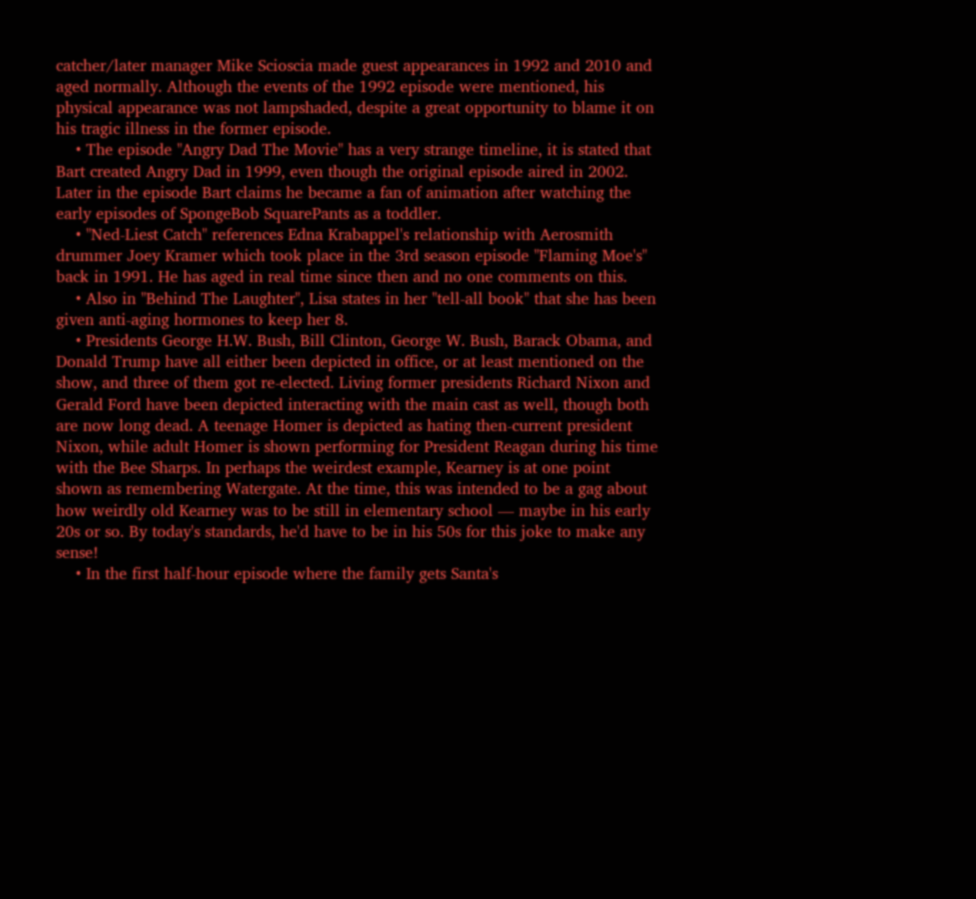catcher/later manager Mike Scioscia made guest appearances in 1992 and 2010 and aged normally. Although the events of the 1992 episode were mentioned, his physical appearance was not lampshaded, despite a great opportunity to blame it on his tragic illness in the former episode.
    • The episode "Angry Dad The Movie" has a very strange timeline, it is stated that Bart created Angry Dad in 1999, even though the original episode aired in 2002. Later in the episode Bart claims he became a fan of animation after watching the early episodes of SpongeBob SquarePants as a toddler.
    • "Ned-Liest Catch" references Edna Krabappel's relationship with Aerosmith drummer Joey Kramer which took place in the 3rd season episode "Flaming Moe's" back in 1991. He has aged in real time since then and no one comments on this.
    • Also in "Behind The Laughter", Lisa states in her "tell-all book" that she has been given anti-aging hormones to keep her 8.
    • Presidents George H.W. Bush, Bill Clinton, George W. Bush, Barack Obama, and Donald Trump have all either been depicted in office, or at least mentioned on the show, and three of them got re-elected. Living former presidents Richard Nixon and Gerald Ford have been depicted interacting with the main cast as well, though both are now long dead. A teenage Homer is depicted as hating then-current president Nixon, while adult Homer is shown performing for President Reagan during his time with the Bee Sharps. In perhaps the weirdest example, Kearney is at one point shown as remembering Watergate. At the time, this was intended to be a gag about how weirdly old Kearney was to be still in elementary school — maybe in his early 20s or so. By today's standards, he'd have to be in his 50s for this joke to make any sense!
    • In the first half-hour episode where the family gets Santa's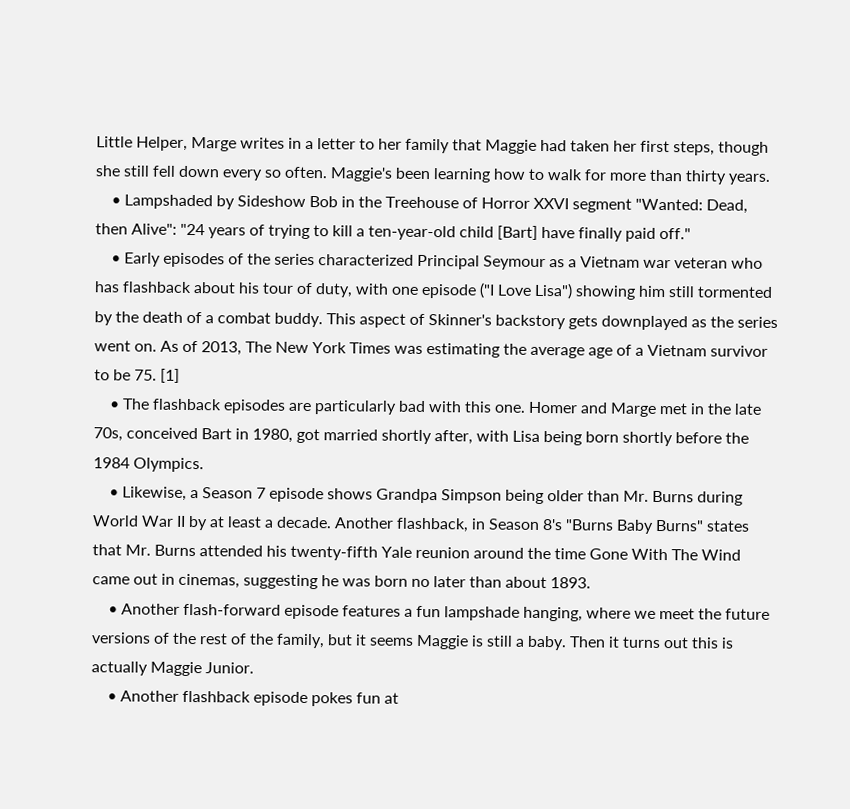Little Helper, Marge writes in a letter to her family that Maggie had taken her first steps, though she still fell down every so often. Maggie's been learning how to walk for more than thirty years.
    • Lampshaded by Sideshow Bob in the Treehouse of Horror XXVI segment "Wanted: Dead, then Alive": "24 years of trying to kill a ten-year-old child [Bart] have finally paid off."
    • Early episodes of the series characterized Principal Seymour as a Vietnam war veteran who has flashback about his tour of duty, with one episode ("I Love Lisa") showing him still tormented by the death of a combat buddy. This aspect of Skinner's backstory gets downplayed as the series went on. As of 2013, The New York Times was estimating the average age of a Vietnam survivor to be 75. [1]
    • The flashback episodes are particularly bad with this one. Homer and Marge met in the late 70s, conceived Bart in 1980, got married shortly after, with Lisa being born shortly before the 1984 Olympics.
    • Likewise, a Season 7 episode shows Grandpa Simpson being older than Mr. Burns during World War II by at least a decade. Another flashback, in Season 8's "Burns Baby Burns" states that Mr. Burns attended his twenty-fifth Yale reunion around the time Gone With The Wind came out in cinemas, suggesting he was born no later than about 1893.
    • Another flash-forward episode features a fun lampshade hanging, where we meet the future versions of the rest of the family, but it seems Maggie is still a baby. Then it turns out this is actually Maggie Junior.
    • Another flashback episode pokes fun at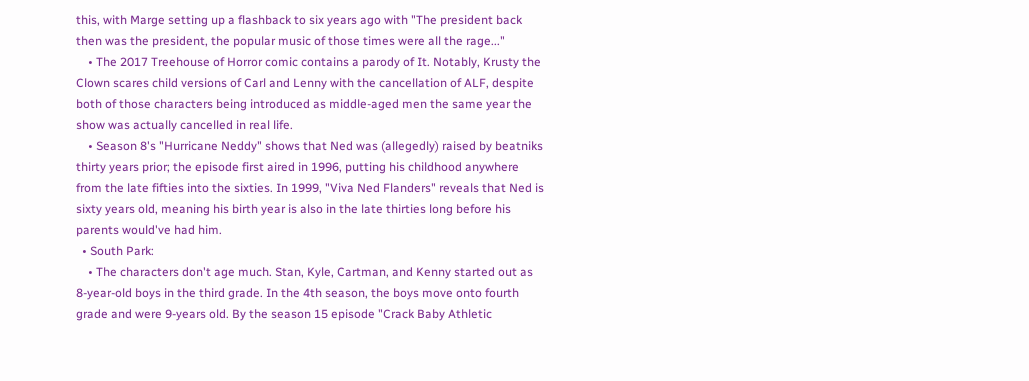this, with Marge setting up a flashback to six years ago with "The president back then was the president, the popular music of those times were all the rage..."
    • The 2017 Treehouse of Horror comic contains a parody of It. Notably, Krusty the Clown scares child versions of Carl and Lenny with the cancellation of ALF, despite both of those characters being introduced as middle-aged men the same year the show was actually cancelled in real life.
    • Season 8's "Hurricane Neddy" shows that Ned was (allegedly) raised by beatniks thirty years prior; the episode first aired in 1996, putting his childhood anywhere from the late fifties into the sixties. In 1999, "Viva Ned Flanders" reveals that Ned is sixty years old, meaning his birth year is also in the late thirties long before his parents would've had him.
  • South Park:
    • The characters don't age much. Stan, Kyle, Cartman, and Kenny started out as 8-year-old boys in the third grade. In the 4th season, the boys move onto fourth grade and were 9-years old. By the season 15 episode "Crack Baby Athletic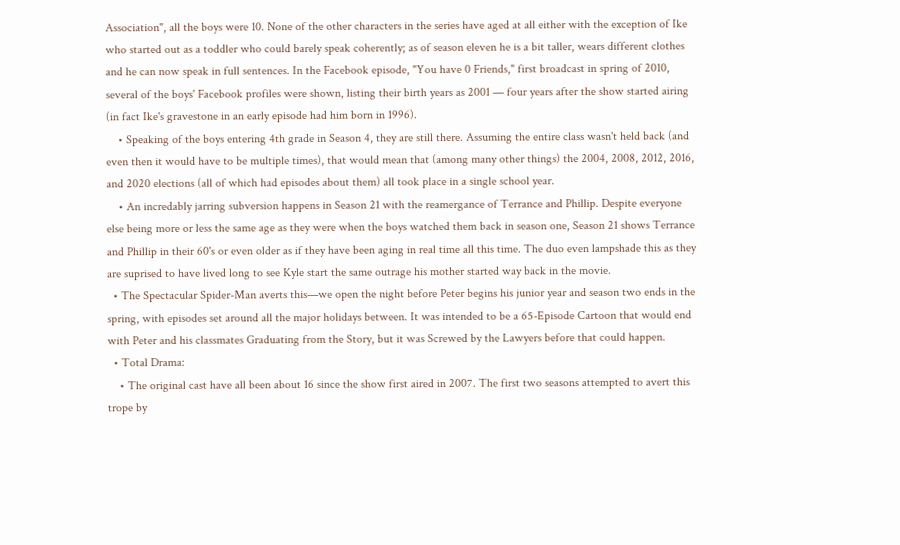Association", all the boys were 10. None of the other characters in the series have aged at all either with the exception of Ike who started out as a toddler who could barely speak coherently; as of season eleven he is a bit taller, wears different clothes and he can now speak in full sentences. In the Facebook episode, "You have 0 Friends," first broadcast in spring of 2010, several of the boys' Facebook profiles were shown, listing their birth years as 2001 — four years after the show started airing (in fact Ike's gravestone in an early episode had him born in 1996).
    • Speaking of the boys entering 4th grade in Season 4, they are still there. Assuming the entire class wasn't held back (and even then it would have to be multiple times), that would mean that (among many other things) the 2004, 2008, 2012, 2016, and 2020 elections (all of which had episodes about them) all took place in a single school year.
    • An incredably jarring subversion happens in Season 21 with the reamergance of Terrance and Phillip. Despite everyone else being more or less the same age as they were when the boys watched them back in season one, Season 21 shows Terrance and Phillip in their 60's or even older as if they have been aging in real time all this time. The duo even lampshade this as they are suprised to have lived long to see Kyle start the same outrage his mother started way back in the movie.
  • The Spectacular Spider-Man averts this—we open the night before Peter begins his junior year and season two ends in the spring, with episodes set around all the major holidays between. It was intended to be a 65-Episode Cartoon that would end with Peter and his classmates Graduating from the Story, but it was Screwed by the Lawyers before that could happen.
  • Total Drama:
    • The original cast have all been about 16 since the show first aired in 2007. The first two seasons attempted to avert this trope by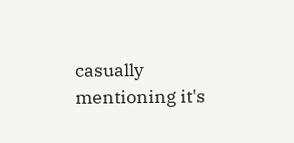casually mentioning it's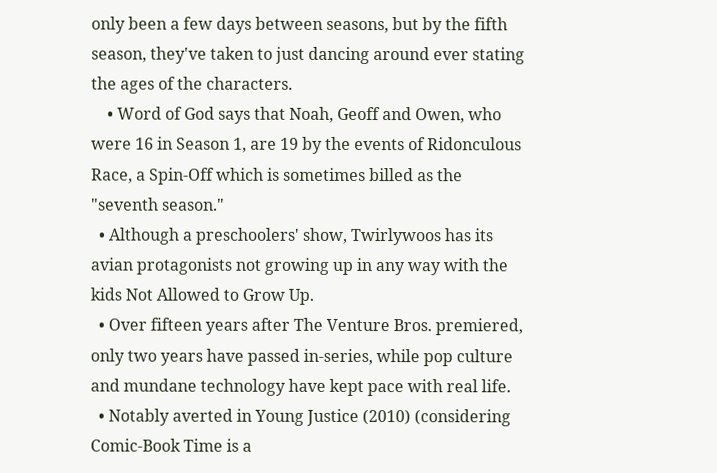only been a few days between seasons, but by the fifth season, they've taken to just dancing around ever stating the ages of the characters.
    • Word of God says that Noah, Geoff and Owen, who were 16 in Season 1, are 19 by the events of Ridonculous Race, a Spin-Off which is sometimes billed as the "seventh season."
  • Although a preschoolers' show, Twirlywoos has its avian protagonists not growing up in any way with the kids Not Allowed to Grow Up.
  • Over fifteen years after The Venture Bros. premiered, only two years have passed in-series, while pop culture and mundane technology have kept pace with real life.
  • Notably averted in Young Justice (2010) (considering Comic-Book Time is a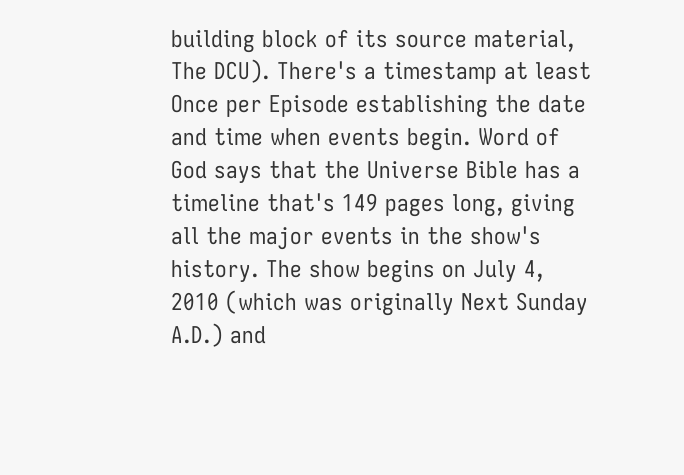building block of its source material, The DCU). There's a timestamp at least Once per Episode establishing the date and time when events begin. Word of God says that the Universe Bible has a timeline that's 149 pages long, giving all the major events in the show's history. The show begins on July 4, 2010 (which was originally Next Sunday A.D.) and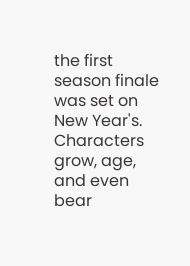the first season finale was set on New Year's. Characters grow, age, and even bear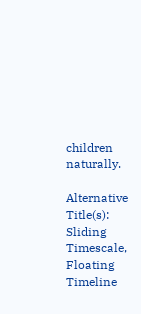children naturally.

Alternative Title(s): Sliding Timescale, Floating Timeline